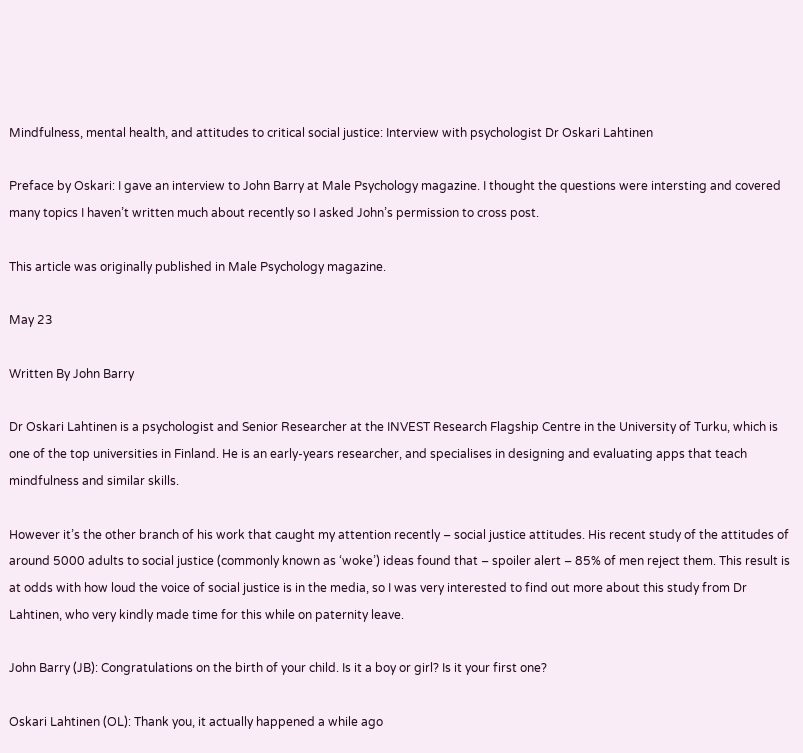Mindfulness, mental health, and attitudes to critical social justice: Interview with psychologist Dr Oskari Lahtinen

Preface by Oskari: I gave an interview to John Barry at Male Psychology magazine. I thought the questions were intersting and covered many topics I haven’t written much about recently so I asked John’s permission to cross post.

This article was originally published in Male Psychology magazine.

May 23

Written By John Barry

Dr Oskari Lahtinen is a psychologist and Senior Researcher at the INVEST Research Flagship Centre in the University of Turku, which is one of the top universities in Finland. He is an early-years researcher, and specialises in designing and evaluating apps that teach mindfulness and similar skills.

However it’s the other branch of his work that caught my attention recently – social justice attitudes. His recent study of the attitudes of around 5000 adults to social justice (commonly known as ‘woke’) ideas found that – spoiler alert – 85% of men reject them. This result is at odds with how loud the voice of social justice is in the media, so I was very interested to find out more about this study from Dr Lahtinen, who very kindly made time for this while on paternity leave.

John Barry (JB): Congratulations on the birth of your child. Is it a boy or girl? Is it your first one?

Oskari Lahtinen (OL): Thank you, it actually happened a while ago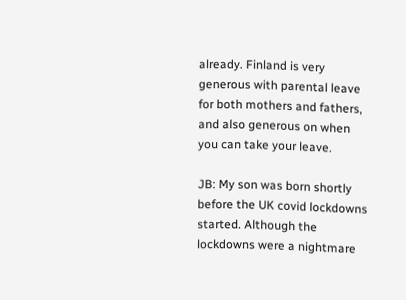already. Finland is very generous with parental leave for both mothers and fathers, and also generous on when you can take your leave.

JB: My son was born shortly before the UK covid lockdowns started. Although the lockdowns were a nightmare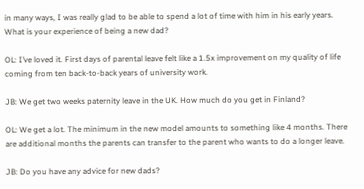in many ways, I was really glad to be able to spend a lot of time with him in his early years. What is your experience of being a new dad?

OL: I’ve loved it. First days of parental leave felt like a 1.5x improvement on my quality of life coming from ten back-to-back years of university work.

JB: We get two weeks paternity leave in the UK. How much do you get in Finland?

OL: We get a lot. The minimum in the new model amounts to something like 4 months. There are additional months the parents can transfer to the parent who wants to do a longer leave.

JB: Do you have any advice for new dads?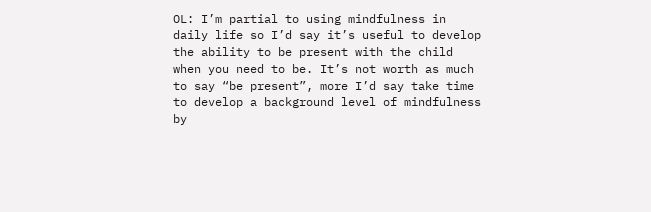OL: I’m partial to using mindfulness in daily life so I’d say it’s useful to develop the ability to be present with the child when you need to be. It’s not worth as much to say “be present”, more I’d say take time to develop a background level of mindfulness by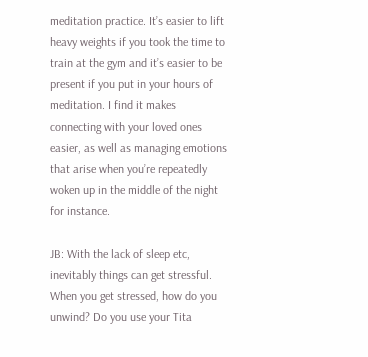meditation practice. It’s easier to lift heavy weights if you took the time to train at the gym and it’s easier to be present if you put in your hours of meditation. I find it makes connecting with your loved ones easier, as well as managing emotions that arise when you’re repeatedly woken up in the middle of the night for instance.

JB: With the lack of sleep etc, inevitably things can get stressful. When you get stressed, how do you unwind? Do you use your Tita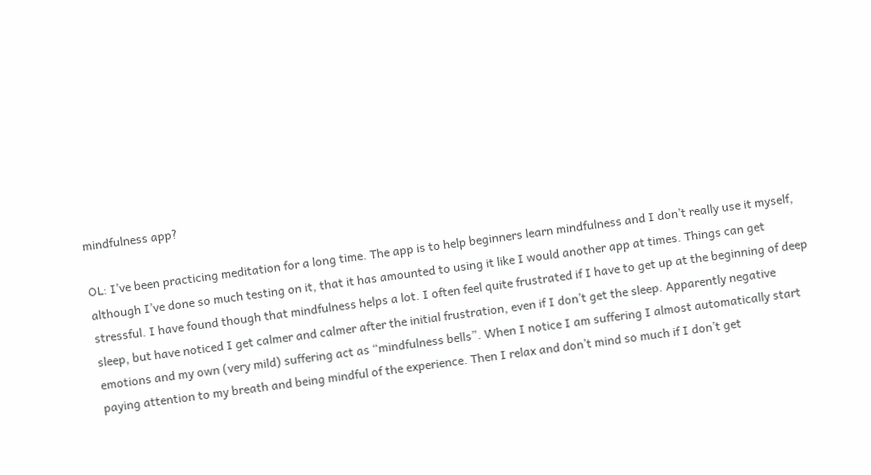mindfulness app?

OL: I’ve been practicing meditation for a long time. The app is to help beginners learn mindfulness and I don’t really use it myself, although I’ve done so much testing on it, that it has amounted to using it like I would another app at times. Things can get stressful. I have found though that mindfulness helps a lot. I often feel quite frustrated if I have to get up at the beginning of deep sleep, but have noticed I get calmer and calmer after the initial frustration, even if I don’t get the sleep. Apparently negative emotions and my own (very mild) suffering act as “mindfulness bells”. When I notice I am suffering I almost automatically start paying attention to my breath and being mindful of the experience. Then I relax and don’t mind so much if I don’t get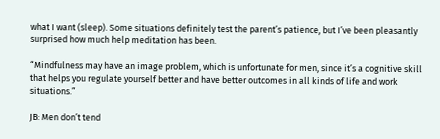what I want (sleep). Some situations definitely test the parent’s patience, but I’ve been pleasantly surprised how much help meditation has been.

“Mindfulness may have an image problem, which is unfortunate for men, since it’s a cognitive skill that helps you regulate yourself better and have better outcomes in all kinds of life and work situations.”

JB: Men don’t tend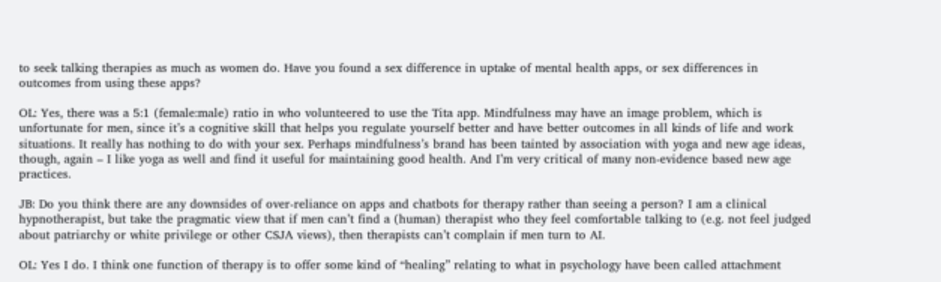to seek talking therapies as much as women do. Have you found a sex difference in uptake of mental health apps, or sex differences in outcomes from using these apps?

OL: Yes, there was a 5:1 (female:male) ratio in who volunteered to use the Tita app. Mindfulness may have an image problem, which is unfortunate for men, since it’s a cognitive skill that helps you regulate yourself better and have better outcomes in all kinds of life and work situations. It really has nothing to do with your sex. Perhaps mindfulness’s brand has been tainted by association with yoga and new age ideas, though, again – I like yoga as well and find it useful for maintaining good health. And I’m very critical of many non-evidence based new age practices.

JB: Do you think there are any downsides of over-reliance on apps and chatbots for therapy rather than seeing a person? I am a clinical hypnotherapist, but take the pragmatic view that if men can’t find a (human) therapist who they feel comfortable talking to (e.g. not feel judged about patriarchy or white privilege or other CSJA views), then therapists can’t complain if men turn to AI.

OL: Yes I do. I think one function of therapy is to offer some kind of “healing” relating to what in psychology have been called attachment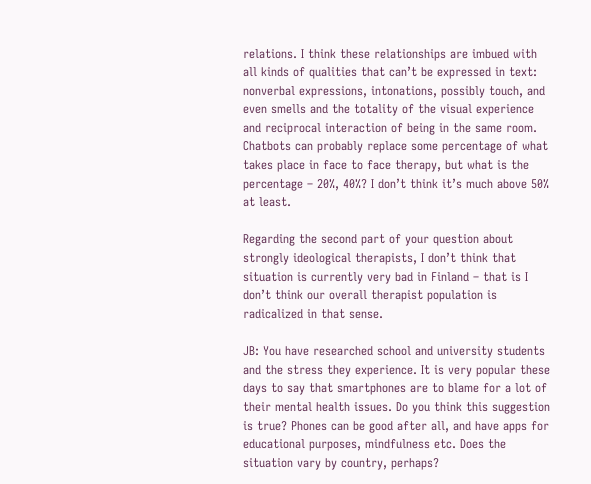relations. I think these relationships are imbued with all kinds of qualities that can’t be expressed in text: nonverbal expressions, intonations, possibly touch, and even smells and the totality of the visual experience and reciprocal interaction of being in the same room. Chatbots can probably replace some percentage of what takes place in face to face therapy, but what is the percentage – 20%, 40%? I don’t think it’s much above 50% at least.

Regarding the second part of your question about strongly ideological therapists, I don’t think that situation is currently very bad in Finland – that is I don’t think our overall therapist population is radicalized in that sense.

JB: You have researched school and university students and the stress they experience. It is very popular these days to say that smartphones are to blame for a lot of their mental health issues. Do you think this suggestion is true? Phones can be good after all, and have apps for educational purposes, mindfulness etc. Does the situation vary by country, perhaps?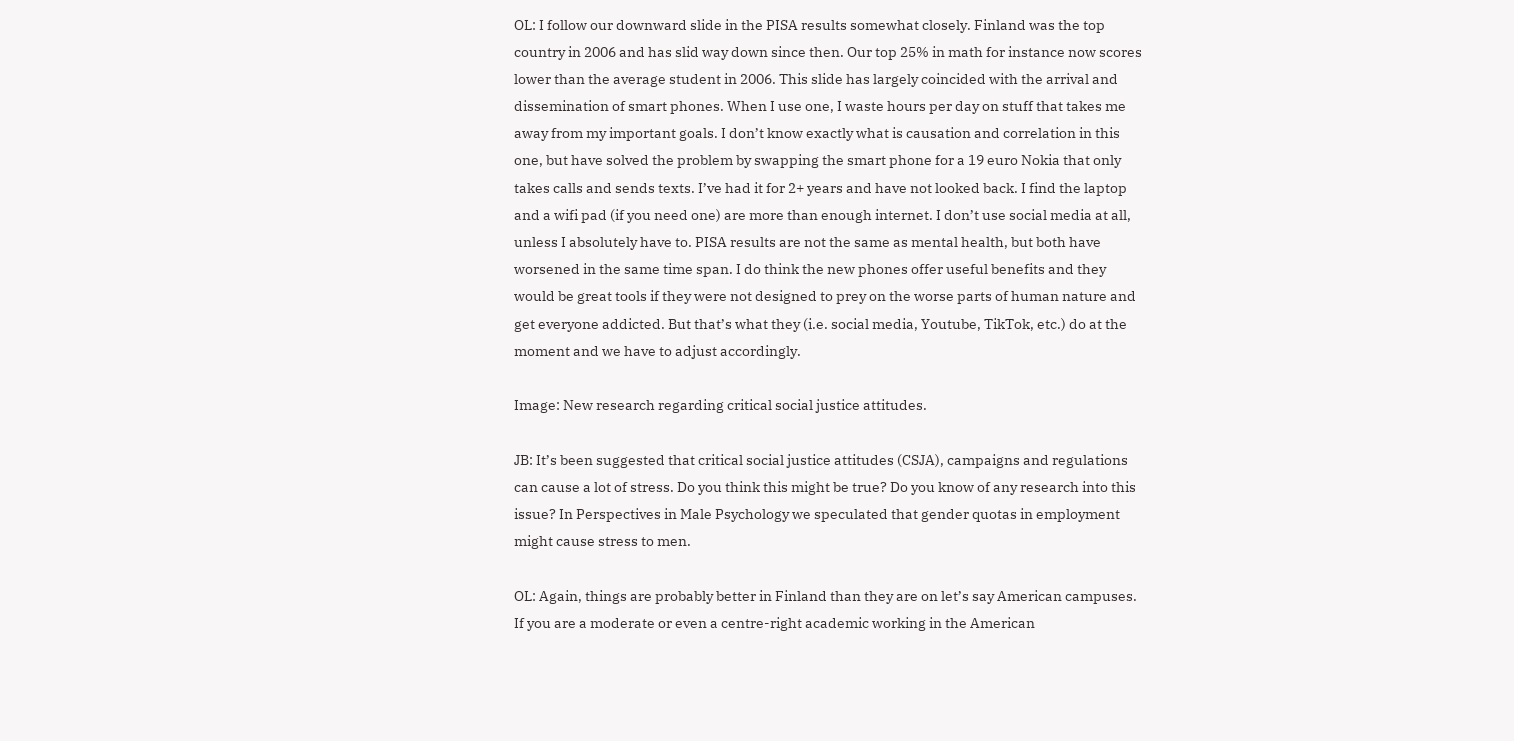OL: I follow our downward slide in the PISA results somewhat closely. Finland was the top country in 2006 and has slid way down since then. Our top 25% in math for instance now scores lower than the average student in 2006. This slide has largely coincided with the arrival and dissemination of smart phones. When I use one, I waste hours per day on stuff that takes me away from my important goals. I don’t know exactly what is causation and correlation in this one, but have solved the problem by swapping the smart phone for a 19 euro Nokia that only takes calls and sends texts. I’ve had it for 2+ years and have not looked back. I find the laptop and a wifi pad (if you need one) are more than enough internet. I don’t use social media at all, unless I absolutely have to. PISA results are not the same as mental health, but both have worsened in the same time span. I do think the new phones offer useful benefits and they would be great tools if they were not designed to prey on the worse parts of human nature and get everyone addicted. But that’s what they (i.e. social media, Youtube, TikTok, etc.) do at the moment and we have to adjust accordingly.

Image: New research regarding critical social justice attitudes.

JB: It’s been suggested that critical social justice attitudes (CSJA), campaigns and regulations can cause a lot of stress. Do you think this might be true? Do you know of any research into this issue? In Perspectives in Male Psychology we speculated that gender quotas in employment might cause stress to men.

OL: Again, things are probably better in Finland than they are on let’s say American campuses. If you are a moderate or even a centre-right academic working in the American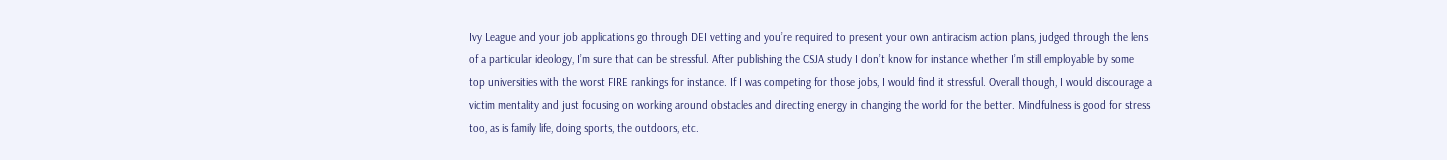Ivy League and your job applications go through DEI vetting and you’re required to present your own antiracism action plans, judged through the lens of a particular ideology, I’m sure that can be stressful. After publishing the CSJA study I don’t know for instance whether I’m still employable by some top universities with the worst FIRE rankings for instance. If I was competing for those jobs, I would find it stressful. Overall though, I would discourage a victim mentality and just focusing on working around obstacles and directing energy in changing the world for the better. Mindfulness is good for stress too, as is family life, doing sports, the outdoors, etc.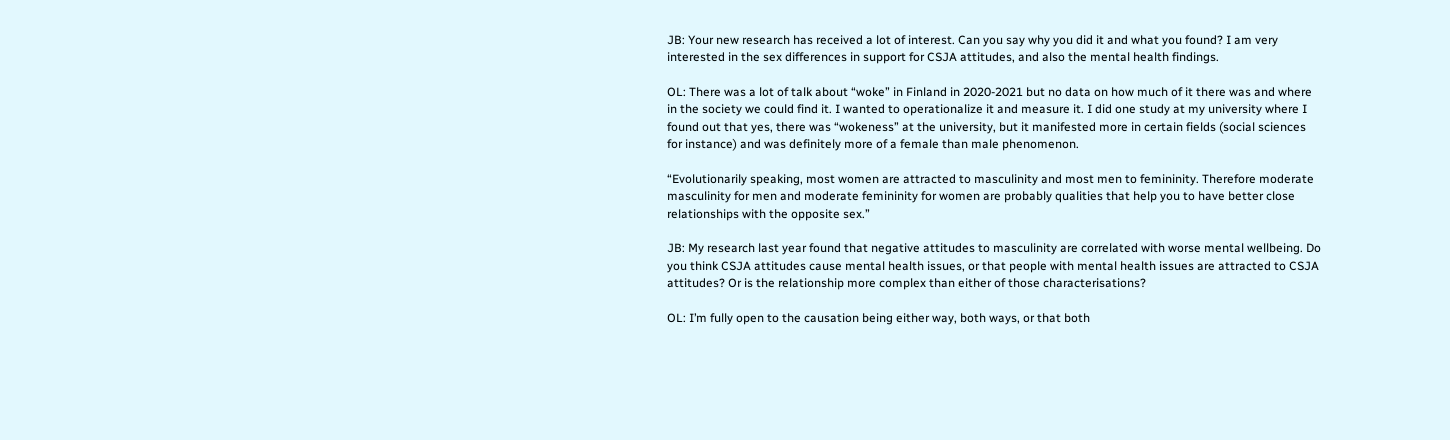JB: Your new research has received a lot of interest. Can you say why you did it and what you found? I am very interested in the sex differences in support for CSJA attitudes, and also the mental health findings.

OL: There was a lot of talk about “woke” in Finland in 2020-2021 but no data on how much of it there was and where in the society we could find it. I wanted to operationalize it and measure it. I did one study at my university where I found out that yes, there was “wokeness” at the university, but it manifested more in certain fields (social sciences for instance) and was definitely more of a female than male phenomenon.

“Evolutionarily speaking, most women are attracted to masculinity and most men to femininity. Therefore moderate masculinity for men and moderate femininity for women are probably qualities that help you to have better close relationships with the opposite sex.”

JB: My research last year found that negative attitudes to masculinity are correlated with worse mental wellbeing. Do you think CSJA attitudes cause mental health issues, or that people with mental health issues are attracted to CSJA attitudes? Or is the relationship more complex than either of those characterisations?

OL: I’m fully open to the causation being either way, both ways, or that both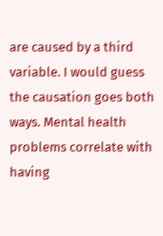are caused by a third variable. I would guess the causation goes both ways. Mental health problems correlate with having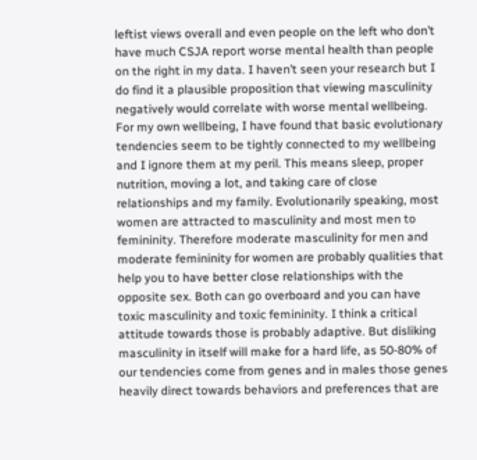leftist views overall and even people on the left who don’t have much CSJA report worse mental health than people on the right in my data. I haven’t seen your research but I do find it a plausible proposition that viewing masculinity negatively would correlate with worse mental wellbeing. For my own wellbeing, I have found that basic evolutionary tendencies seem to be tightly connected to my wellbeing and I ignore them at my peril. This means sleep, proper nutrition, moving a lot, and taking care of close relationships and my family. Evolutionarily speaking, most women are attracted to masculinity and most men to femininity. Therefore moderate masculinity for men and moderate femininity for women are probably qualities that help you to have better close relationships with the opposite sex. Both can go overboard and you can have toxic masculinity and toxic femininity. I think a critical attitude towards those is probably adaptive. But disliking masculinity in itself will make for a hard life, as 50-80% of our tendencies come from genes and in males those genes heavily direct towards behaviors and preferences that are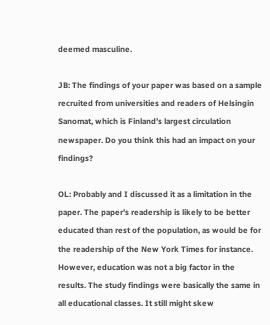deemed masculine.

JB: The findings of your paper was based on a sample recruited from universities and readers of Helsingin Sanomat, which is Finland’s largest circulation newspaper. Do you think this had an impact on your findings?

OL: Probably and I discussed it as a limitation in the paper. The paper’s readership is likely to be better educated than rest of the population, as would be for the readership of the New York Times for instance. However, education was not a big factor in the results. The study findings were basically the same in all educational classes. It still might skew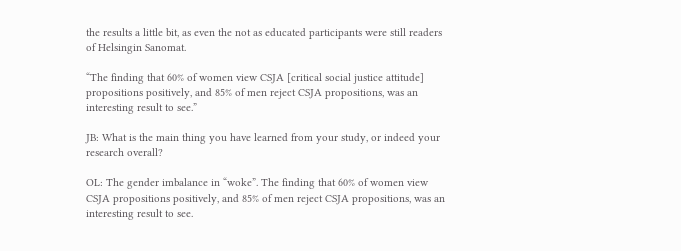the results a little bit, as even the not as educated participants were still readers of Helsingin Sanomat.

“The finding that 60% of women view CSJA [critical social justice attitude] propositions positively, and 85% of men reject CSJA propositions, was an interesting result to see.”

JB: What is the main thing you have learned from your study, or indeed your research overall?

OL: The gender imbalance in “woke”. The finding that 60% of women view CSJA propositions positively, and 85% of men reject CSJA propositions, was an interesting result to see.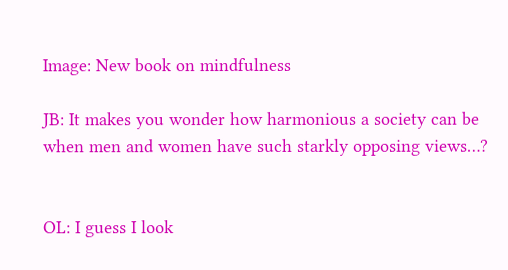Image: New book on mindfulness

JB: It makes you wonder how harmonious a society can be when men and women have such starkly opposing views…?


OL: I guess I look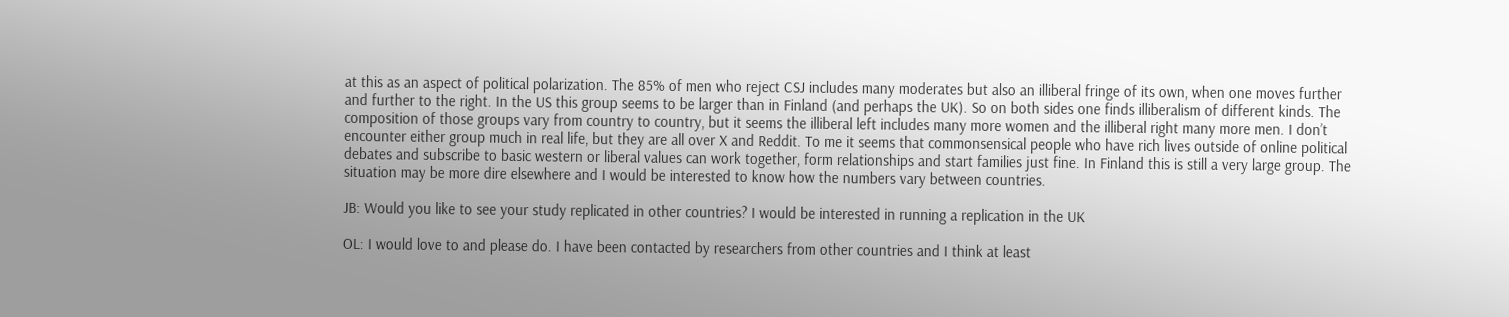at this as an aspect of political polarization. The 85% of men who reject CSJ includes many moderates but also an illiberal fringe of its own, when one moves further and further to the right. In the US this group seems to be larger than in Finland (and perhaps the UK). So on both sides one finds illiberalism of different kinds. The composition of those groups vary from country to country, but it seems the illiberal left includes many more women and the illiberal right many more men. I don’t encounter either group much in real life, but they are all over X and Reddit. To me it seems that commonsensical people who have rich lives outside of online political debates and subscribe to basic western or liberal values can work together, form relationships and start families just fine. In Finland this is still a very large group. The situation may be more dire elsewhere and I would be interested to know how the numbers vary between countries.

JB: Would you like to see your study replicated in other countries? I would be interested in running a replication in the UK

OL: I would love to and please do. I have been contacted by researchers from other countries and I think at least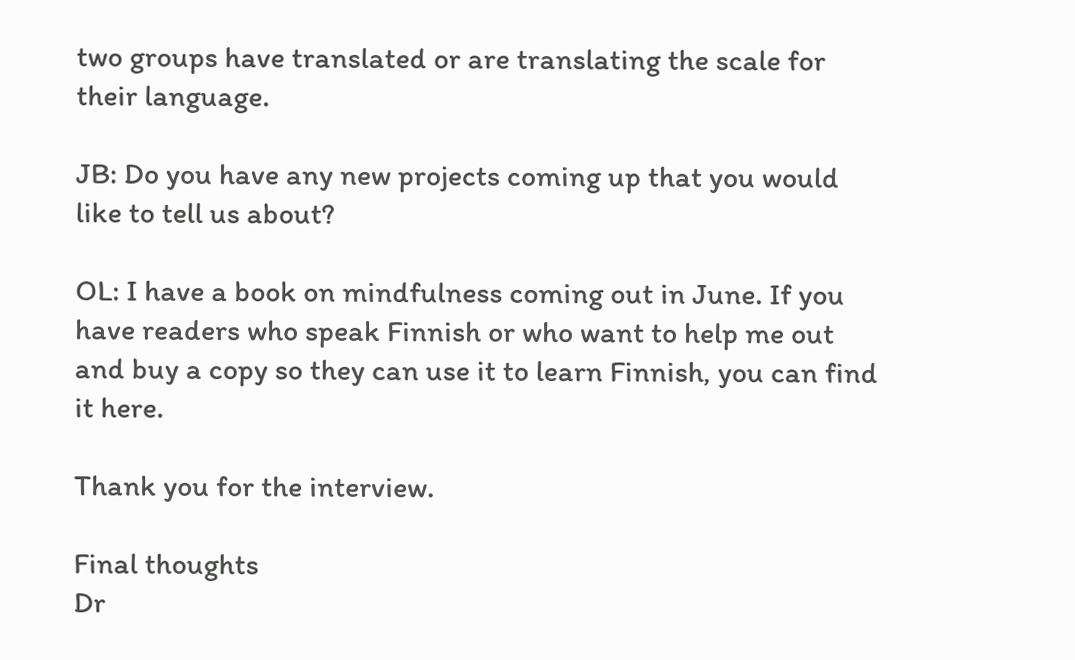two groups have translated or are translating the scale for their language.

JB: Do you have any new projects coming up that you would like to tell us about?

OL: I have a book on mindfulness coming out in June. If you have readers who speak Finnish or who want to help me out and buy a copy so they can use it to learn Finnish, you can find it here.

Thank you for the interview.

Final thoughts
Dr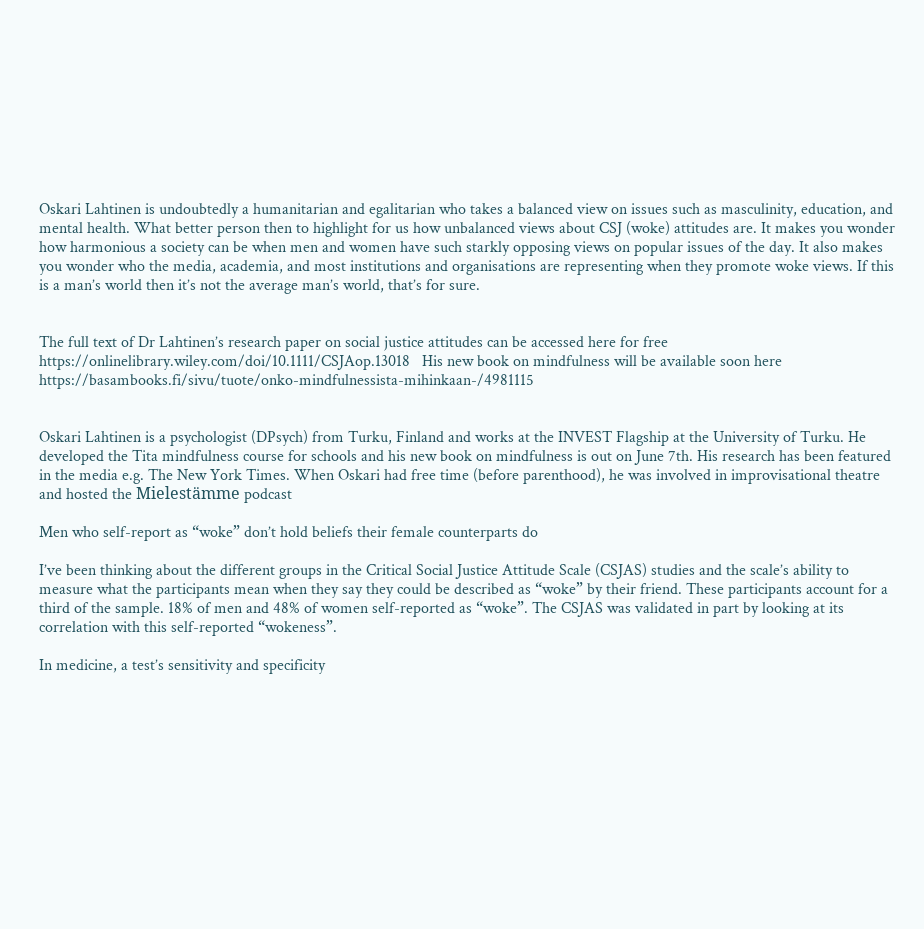Oskari Lahtinen is undoubtedly a humanitarian and egalitarian who takes a balanced view on issues such as masculinity, education, and mental health. What better person then to highlight for us how unbalanced views about CSJ (woke) attitudes are. It makes you wonder how harmonious a society can be when men and women have such starkly opposing views on popular issues of the day. It also makes you wonder who the media, academia, and most institutions and organisations are representing when they promote woke views. If this is a man’s world then it’s not the average man’s world, that’s for sure.


The full text of Dr Lahtinen’s research paper on social justice attitudes can be accessed here for free https://onlinelibrary.wiley.com/doi/10.1111/CSJAop.13018   His new book on mindfulness will be available soon here https://basambooks.fi/sivu/tuote/onko-mindfulnessista-mihinkaan-/4981115


Oskari Lahtinen is a psychologist (DPsych) from Turku, Finland and works at the INVEST Flagship at the University of Turku. He developed the Tita mindfulness course for schools and his new book on mindfulness is out on June 7th. His research has been featured in the media e.g. The New York Times. When Oskari had free time (before parenthood), he was involved in improvisational theatre and hosted the Mielestämme podcast

Men who self-report as “woke” don’t hold beliefs their female counterparts do

I’ve been thinking about the different groups in the Critical Social Justice Attitude Scale (CSJAS) studies and the scale’s ability to measure what the participants mean when they say they could be described as “woke” by their friend. These participants account for a third of the sample. 18% of men and 48% of women self-reported as “woke”. The CSJAS was validated in part by looking at its correlation with this self-reported “wokeness”.

In medicine, a test’s sensitivity and specificity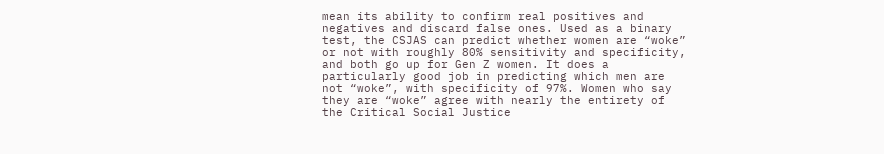mean its ability to confirm real positives and negatives and discard false ones. Used as a binary test, the CSJAS can predict whether women are “woke” or not with roughly 80% sensitivity and specificity, and both go up for Gen Z women. It does a particularly good job in predicting which men are not “woke”, with specificity of 97%. Women who say they are “woke” agree with nearly the entirety of the Critical Social Justice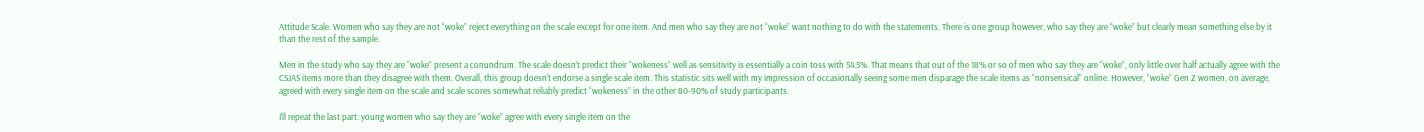Attitude Scale. Women who say they are not “woke” reject everything on the scale except for one item. And men who say they are not “woke” want nothing to do with the statements. There is one group however, who say they are “woke” but clearly mean something else by it than the rest of the sample.

Men in the study who say they are “woke” present a conundrum. The scale doesn’t predict their “wokeness” well as sensitivity is essentially a coin toss with 54.5%. That means that out of the 18% or so of men who say they are “woke”, only little over half actually agree with the CSJAS items more than they disagree with them. Overall, this group doesn’t endorse a single scale item. This statistic sits well with my impression of occasionally seeing some men disparage the scale items as “nonsensical” online. However, “woke” Gen Z women, on average, agreed with every single item on the scale and scale scores somewhat reliably predict “wokeness” in the other 80-90% of study participants.

I’ll repeat the last part: young women who say they are “woke” agree with every single item on the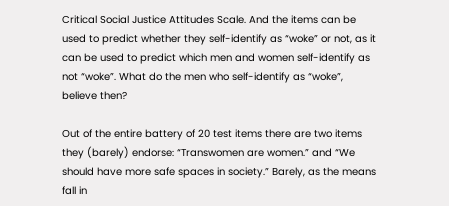Critical Social Justice Attitudes Scale. And the items can be used to predict whether they self-identify as “woke” or not, as it can be used to predict which men and women self-identify as not “woke”. What do the men who self-identify as “woke”, believe then?

Out of the entire battery of 20 test items there are two items they (barely) endorse: “Transwomen are women.” and “We should have more safe spaces in society.” Barely, as the means fall in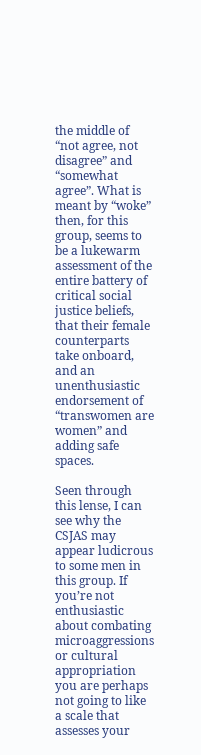the middle of “not agree, not disagree” and “somewhat agree”. What is meant by “woke” then, for this group, seems to be a lukewarm assessment of the entire battery of critical social justice beliefs, that their female counterparts take onboard, and an unenthusiastic endorsement of “transwomen are women” and adding safe spaces.

Seen through this lense, I can see why the CSJAS may appear ludicrous to some men in this group. If you’re not enthusiastic about combating microaggressions or cultural appropriation you are perhaps not going to like a scale that assesses your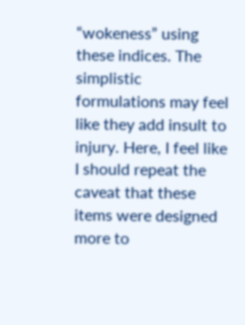“wokeness” using these indices. The simplistic formulations may feel like they add insult to injury. Here, I feel like I should repeat the caveat that these items were designed more to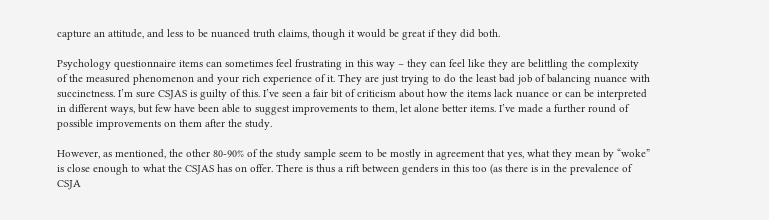capture an attitude, and less to be nuanced truth claims, though it would be great if they did both.

Psychology questionnaire items can sometimes feel frustrating in this way – they can feel like they are belittling the complexity of the measured phenomenon and your rich experience of it. They are just trying to do the least bad job of balancing nuance with succinctness. I’m sure CSJAS is guilty of this. I’ve seen a fair bit of criticism about how the items lack nuance or can be interpreted in different ways, but few have been able to suggest improvements to them, let alone better items. I’ve made a further round of possible improvements on them after the study.

However, as mentioned, the other 80-90% of the study sample seem to be mostly in agreement that yes, what they mean by “woke” is close enough to what the CSJAS has on offer. There is thus a rift between genders in this too (as there is in the prevalence of CSJA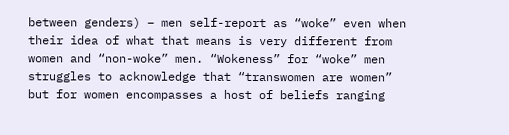between genders) – men self-report as “woke” even when their idea of what that means is very different from women and “non-woke” men. “Wokeness” for “woke” men struggles to acknowledge that “transwomen are women” but for women encompasses a host of beliefs ranging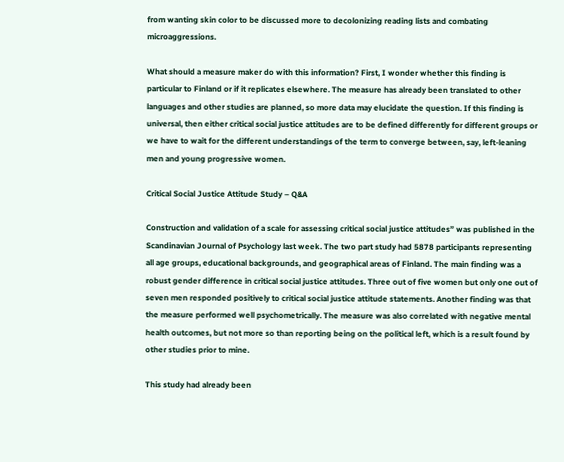from wanting skin color to be discussed more to decolonizing reading lists and combating microaggressions.

What should a measure maker do with this information? First, I wonder whether this finding is particular to Finland or if it replicates elsewhere. The measure has already been translated to other languages and other studies are planned, so more data may elucidate the question. If this finding is universal, then either critical social justice attitudes are to be defined differently for different groups or we have to wait for the different understandings of the term to converge between, say, left-leaning men and young progressive women.

Critical Social Justice Attitude Study – Q&A

Construction and validation of a scale for assessing critical social justice attitudes” was published in the Scandinavian Journal of Psychology last week. The two part study had 5878 participants representing all age groups, educational backgrounds, and geographical areas of Finland. The main finding was a robust gender difference in critical social justice attitudes. Three out of five women but only one out of seven men responded positively to critical social justice attitude statements. Another finding was that the measure performed well psychometrically. The measure was also correlated with negative mental health outcomes, but not more so than reporting being on the political left, which is a result found by other studies prior to mine.

This study had already been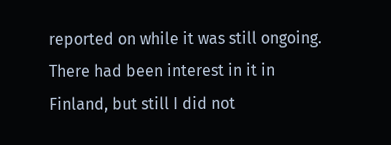reported on while it was still ongoing. There had been interest in it in Finland, but still I did not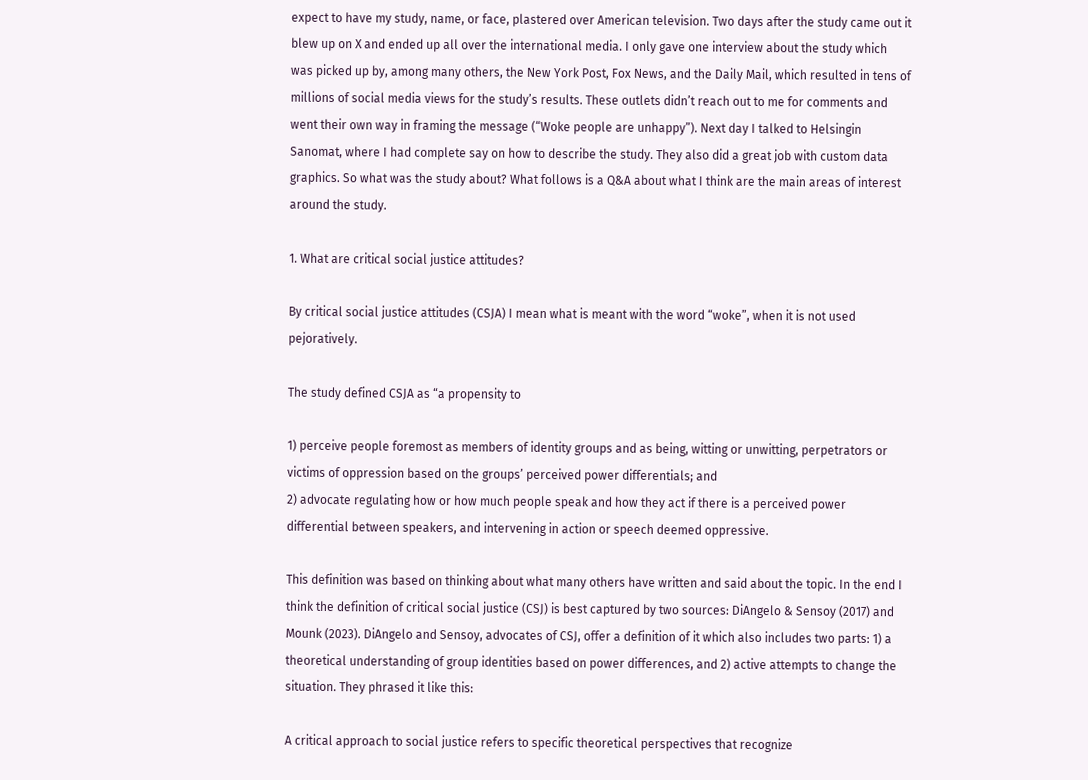expect to have my study, name, or face, plastered over American television. Two days after the study came out it blew up on X and ended up all over the international media. I only gave one interview about the study which was picked up by, among many others, the New York Post, Fox News, and the Daily Mail, which resulted in tens of millions of social media views for the study’s results. These outlets didn’t reach out to me for comments and went their own way in framing the message (“Woke people are unhappy”). Next day I talked to Helsingin Sanomat, where I had complete say on how to describe the study. They also did a great job with custom data graphics. So what was the study about? What follows is a Q&A about what I think are the main areas of interest around the study.

1. What are critical social justice attitudes?

By critical social justice attitudes (CSJA) I mean what is meant with the word “woke”, when it is not used pejoratively.

The study defined CSJA as “a propensity to

1) perceive people foremost as members of identity groups and as being, witting or unwitting, perpetrators or victims of oppression based on the groups’ perceived power differentials; and
2) advocate regulating how or how much people speak and how they act if there is a perceived power differential between speakers, and intervening in action or speech deemed oppressive.

This definition was based on thinking about what many others have written and said about the topic. In the end I think the definition of critical social justice (CSJ) is best captured by two sources: DiAngelo & Sensoy (2017) and Mounk (2023). DiAngelo and Sensoy, advocates of CSJ, offer a definition of it which also includes two parts: 1) a theoretical understanding of group identities based on power differences, and 2) active attempts to change the situation. They phrased it like this:

A critical approach to social justice refers to specific theoretical perspectives that recognize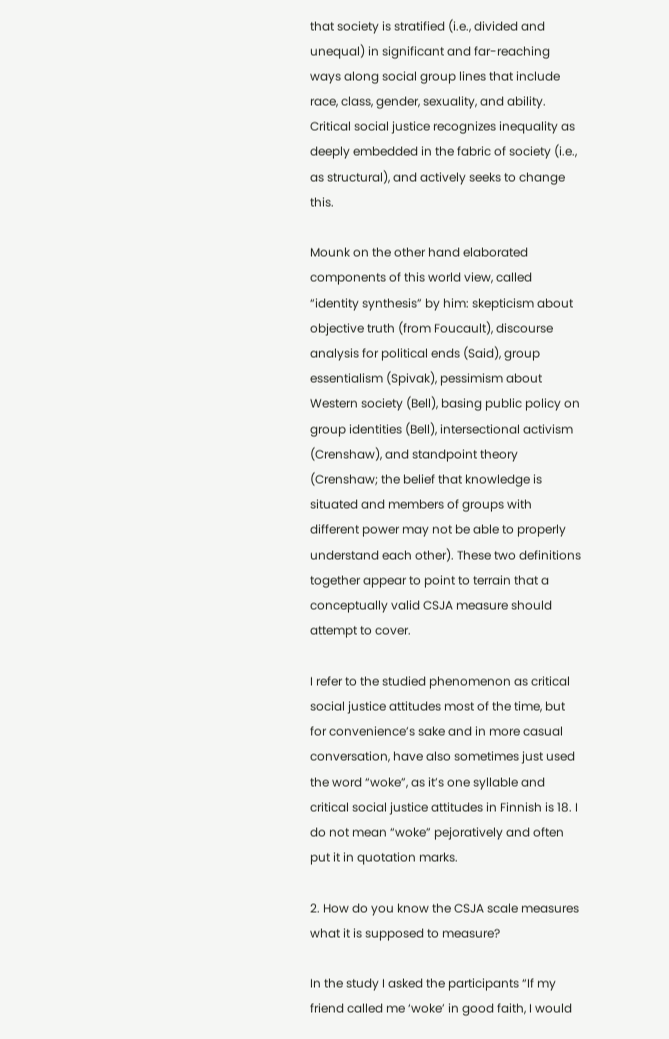that society is stratified (i.e., divided and unequal) in significant and far-reaching ways along social group lines that include race, class, gender, sexuality, and ability. Critical social justice recognizes inequality as deeply embedded in the fabric of society (i.e., as structural), and actively seeks to change this.

Mounk on the other hand elaborated components of this world view, called “identity synthesis” by him: skepticism about objective truth (from Foucault), discourse analysis for political ends (Said), group essentialism (Spivak), pessimism about Western society (Bell), basing public policy on group identities (Bell), intersectional activism (Crenshaw), and standpoint theory (Crenshaw; the belief that knowledge is situated and members of groups with different power may not be able to properly understand each other). These two definitions together appear to point to terrain that a conceptually valid CSJA measure should attempt to cover.

I refer to the studied phenomenon as critical social justice attitudes most of the time, but for convenience’s sake and in more casual conversation, have also sometimes just used the word “woke”, as it’s one syllable and critical social justice attitudes in Finnish is 18. I do not mean “woke” pejoratively and often put it in quotation marks.

2. How do you know the CSJA scale measures what it is supposed to measure?

In the study I asked the participants “If my friend called me ‘woke’ in good faith, I would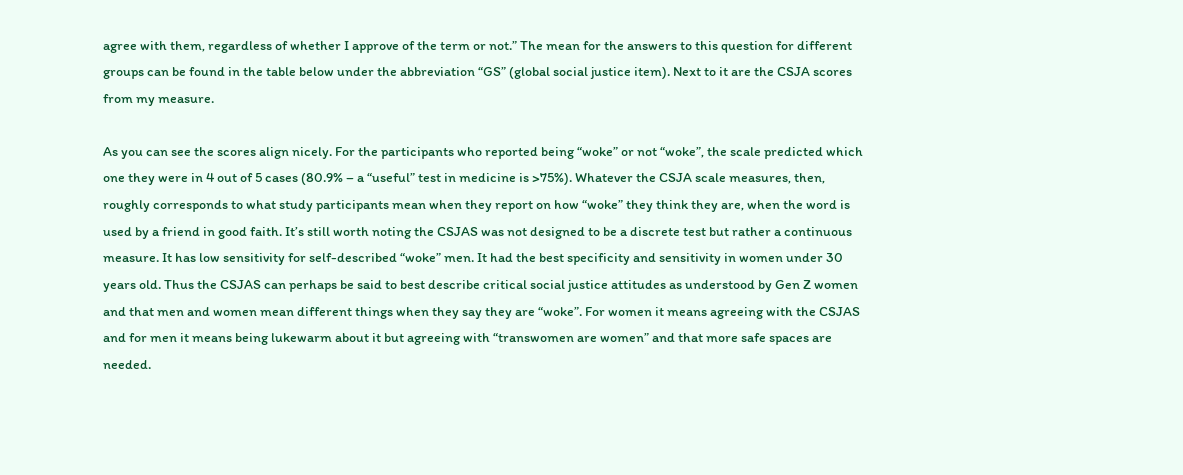agree with them, regardless of whether I approve of the term or not.” The mean for the answers to this question for different groups can be found in the table below under the abbreviation “GS” (global social justice item). Next to it are the CSJA scores from my measure.

As you can see the scores align nicely. For the participants who reported being “woke” or not “woke”, the scale predicted which one they were in 4 out of 5 cases (80.9% – a “useful” test in medicine is >75%). Whatever the CSJA scale measures, then, roughly corresponds to what study participants mean when they report on how “woke” they think they are, when the word is used by a friend in good faith. It’s still worth noting the CSJAS was not designed to be a discrete test but rather a continuous measure. It has low sensitivity for self-described “woke” men. It had the best specificity and sensitivity in women under 30 years old. Thus the CSJAS can perhaps be said to best describe critical social justice attitudes as understood by Gen Z women and that men and women mean different things when they say they are “woke”. For women it means agreeing with the CSJAS and for men it means being lukewarm about it but agreeing with “transwomen are women” and that more safe spaces are needed.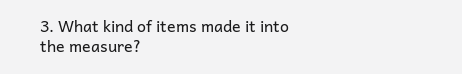3. What kind of items made it into the measure?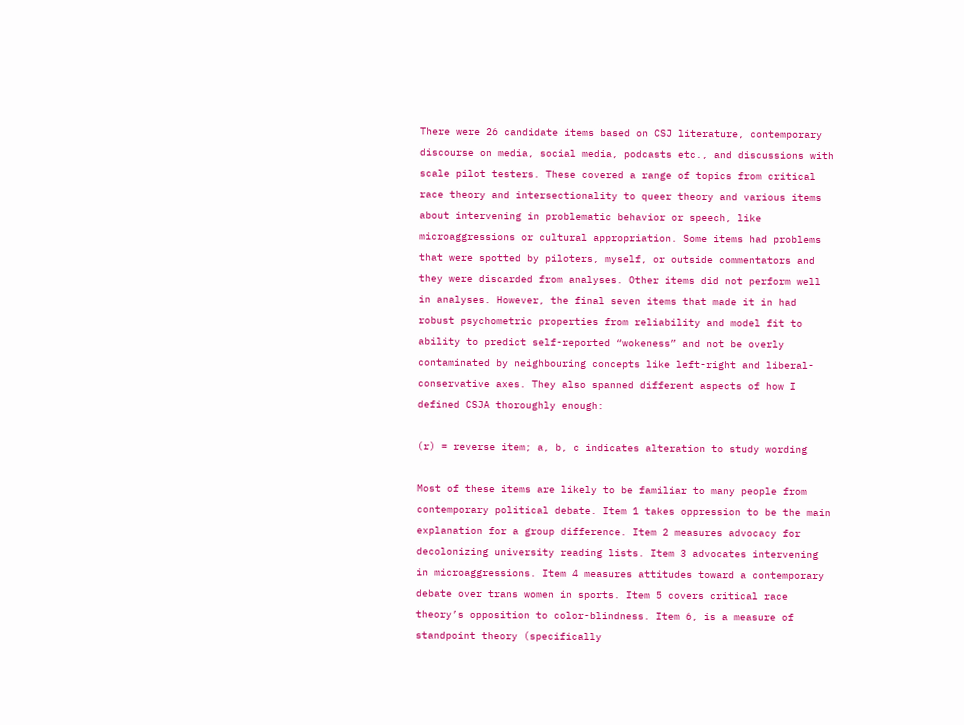There were 26 candidate items based on CSJ literature, contemporary discourse on media, social media, podcasts etc., and discussions with scale pilot testers. These covered a range of topics from critical race theory and intersectionality to queer theory and various items about intervening in problematic behavior or speech, like microaggressions or cultural appropriation. Some items had problems that were spotted by piloters, myself, or outside commentators and they were discarded from analyses. Other items did not perform well in analyses. However, the final seven items that made it in had robust psychometric properties from reliability and model fit to ability to predict self-reported “wokeness” and not be overly contaminated by neighbouring concepts like left-right and liberal-conservative axes. They also spanned different aspects of how I defined CSJA thoroughly enough:

(r) = reverse item; a, b, c indicates alteration to study wording

Most of these items are likely to be familiar to many people from contemporary political debate. Item 1 takes oppression to be the main explanation for a group difference. Item 2 measures advocacy for decolonizing university reading lists. Item 3 advocates intervening in microaggressions. Item 4 measures attitudes toward a contemporary debate over trans women in sports. Item 5 covers critical race theory’s opposition to color-blindness. Item 6, is a measure of standpoint theory (specifically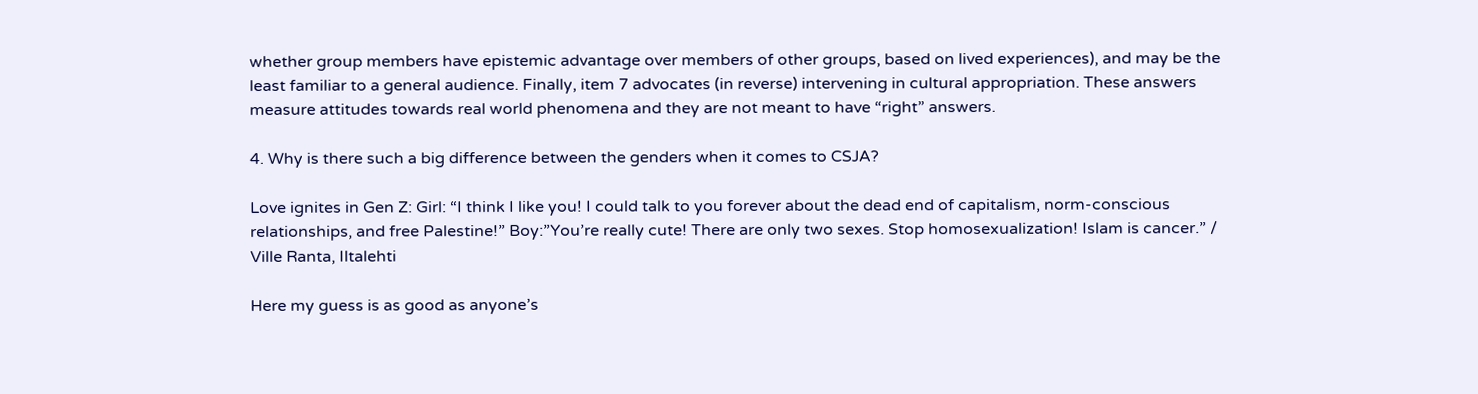whether group members have epistemic advantage over members of other groups, based on lived experiences), and may be the least familiar to a general audience. Finally, item 7 advocates (in reverse) intervening in cultural appropriation. These answers measure attitudes towards real world phenomena and they are not meant to have “right” answers.

4. Why is there such a big difference between the genders when it comes to CSJA?

Love ignites in Gen Z: Girl: “I think I like you! I could talk to you forever about the dead end of capitalism, norm-conscious relationships, and free Palestine!” Boy:”You’re really cute! There are only two sexes. Stop homosexualization! Islam is cancer.” / Ville Ranta, Iltalehti

Here my guess is as good as anyone’s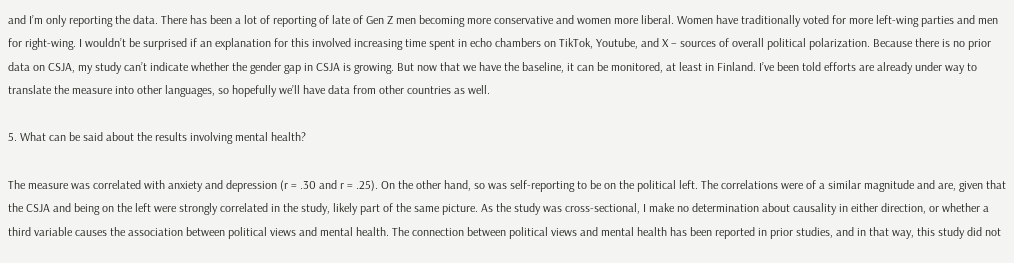and I’m only reporting the data. There has been a lot of reporting of late of Gen Z men becoming more conservative and women more liberal. Women have traditionally voted for more left-wing parties and men for right-wing. I wouldn’t be surprised if an explanation for this involved increasing time spent in echo chambers on TikTok, Youtube, and X – sources of overall political polarization. Because there is no prior data on CSJA, my study can’t indicate whether the gender gap in CSJA is growing. But now that we have the baseline, it can be monitored, at least in Finland. I’ve been told efforts are already under way to translate the measure into other languages, so hopefully we’ll have data from other countries as well.

5. What can be said about the results involving mental health?

The measure was correlated with anxiety and depression (r = .30 and r = .25). On the other hand, so was self-reporting to be on the political left. The correlations were of a similar magnitude and are, given that the CSJA and being on the left were strongly correlated in the study, likely part of the same picture. As the study was cross-sectional, I make no determination about causality in either direction, or whether a third variable causes the association between political views and mental health. The connection between political views and mental health has been reported in prior studies, and in that way, this study did not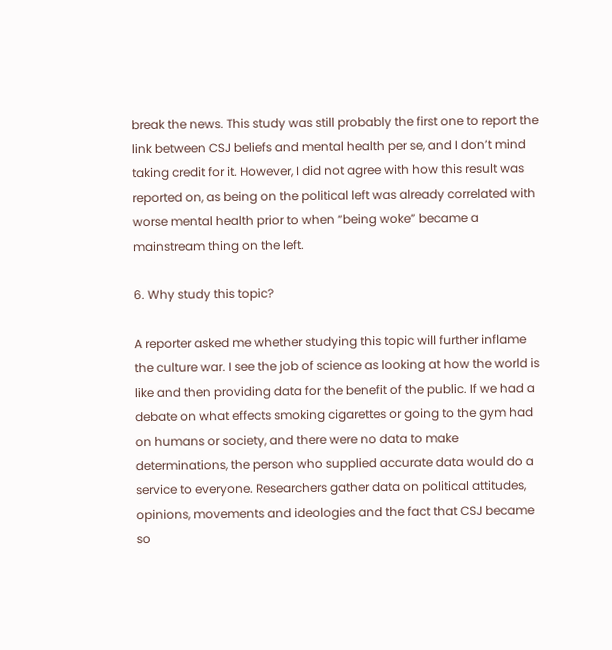break the news. This study was still probably the first one to report the link between CSJ beliefs and mental health per se, and I don’t mind taking credit for it. However, I did not agree with how this result was reported on, as being on the political left was already correlated with worse mental health prior to when “being woke” became a mainstream thing on the left.

6. Why study this topic?

A reporter asked me whether studying this topic will further inflame the culture war. I see the job of science as looking at how the world is like and then providing data for the benefit of the public. If we had a debate on what effects smoking cigarettes or going to the gym had on humans or society, and there were no data to make determinations, the person who supplied accurate data would do a service to everyone. Researchers gather data on political attitudes, opinions, movements and ideologies and the fact that CSJ became so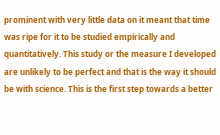prominent with very little data on it meant that time was ripe for it to be studied empirically and quantitatively. This study or the measure I developed are unlikely to be perfect and that is the way it should be with science. This is the first step towards a better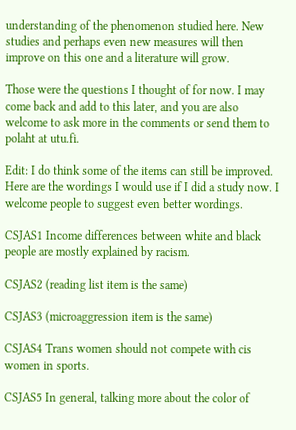understanding of the phenomenon studied here. New studies and perhaps even new measures will then improve on this one and a literature will grow.

Those were the questions I thought of for now. I may come back and add to this later, and you are also welcome to ask more in the comments or send them to polaht at utu.fi.

Edit: I do think some of the items can still be improved. Here are the wordings I would use if I did a study now. I welcome people to suggest even better wordings.

CSJAS1 Income differences between white and black people are mostly explained by racism.

CSJAS2 (reading list item is the same)

CSJAS3 (microaggression item is the same)

CSJAS4 Trans women should not compete with cis women in sports.

CSJAS5 In general, talking more about the color of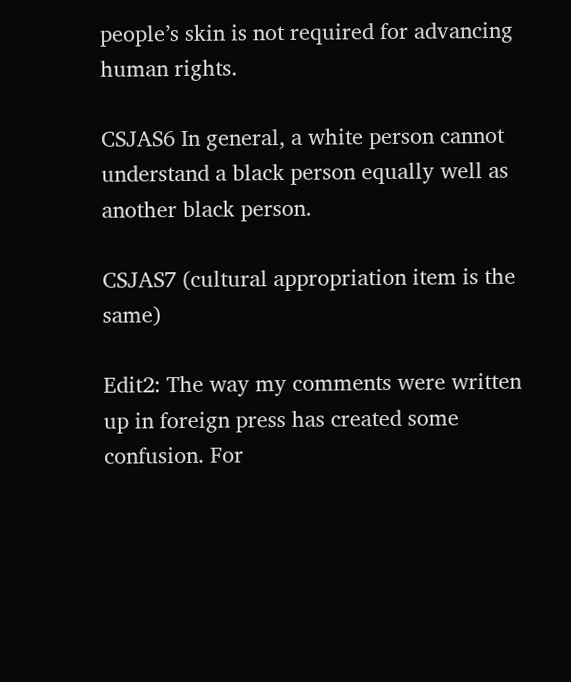people’s skin is not required for advancing human rights.

CSJAS6 In general, a white person cannot understand a black person equally well as another black person.

CSJAS7 (cultural appropriation item is the same)

Edit2: The way my comments were written up in foreign press has created some confusion. For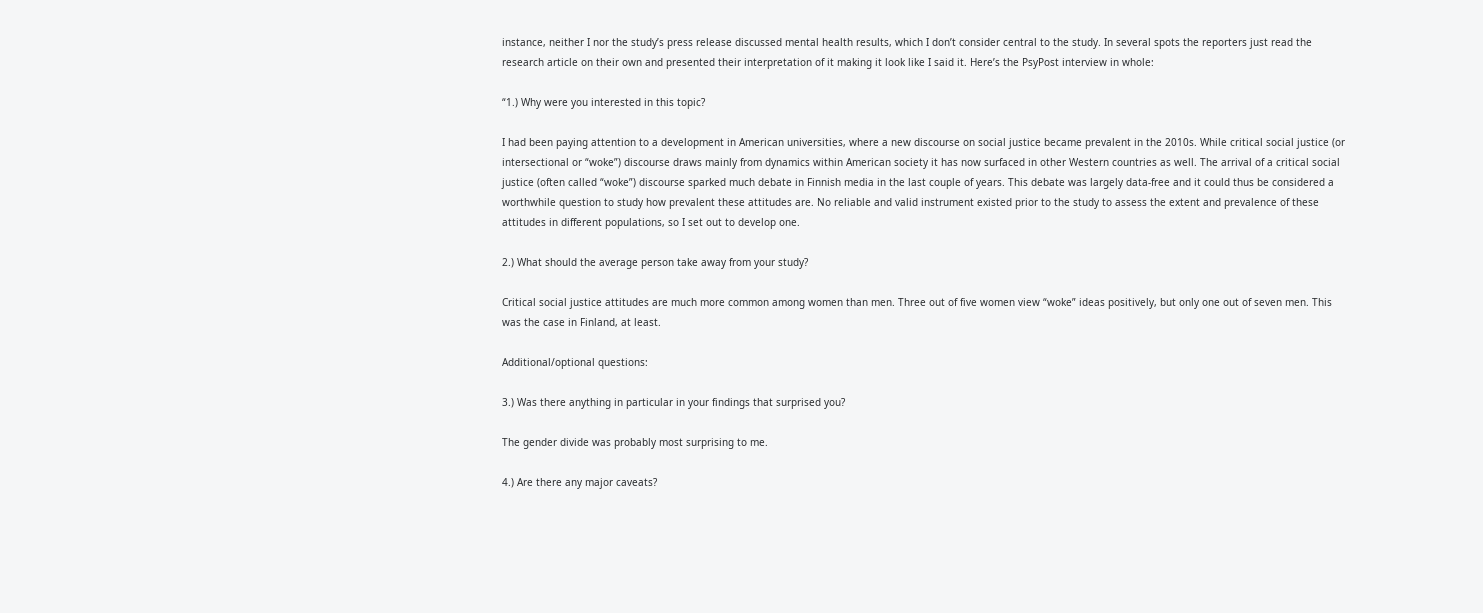instance, neither I nor the study’s press release discussed mental health results, which I don’t consider central to the study. In several spots the reporters just read the research article on their own and presented their interpretation of it making it look like I said it. Here’s the PsyPost interview in whole:

“1.) Why were you interested in this topic?

I had been paying attention to a development in American universities, where a new discourse on social justice became prevalent in the 2010s. While critical social justice (or intersectional or “woke”) discourse draws mainly from dynamics within American society it has now surfaced in other Western countries as well. The arrival of a critical social justice (often called “woke”) discourse sparked much debate in Finnish media in the last couple of years. This debate was largely data-free and it could thus be considered a worthwhile question to study how prevalent these attitudes are. No reliable and valid instrument existed prior to the study to assess the extent and prevalence of these attitudes in different populations, so I set out to develop one.

2.) What should the average person take away from your study?

Critical social justice attitudes are much more common among women than men. Three out of five women view “woke” ideas positively, but only one out of seven men. This was the case in Finland, at least.

Additional/optional questions:

3.) Was there anything in particular in your findings that surprised you?

The gender divide was probably most surprising to me.

4.) Are there any major caveats?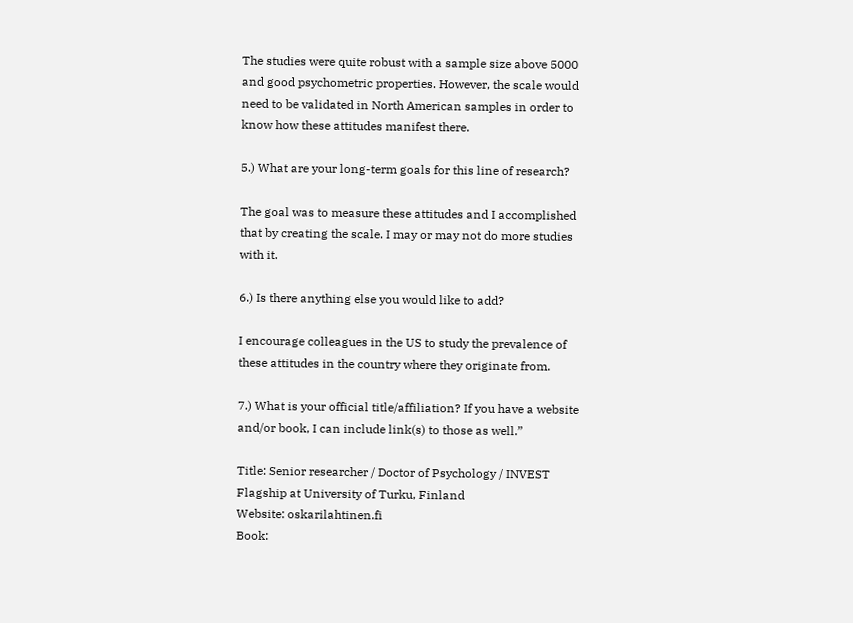The studies were quite robust with a sample size above 5000 and good psychometric properties. However, the scale would need to be validated in North American samples in order to know how these attitudes manifest there.

5.) What are your long-term goals for this line of research?

The goal was to measure these attitudes and I accomplished that by creating the scale. I may or may not do more studies with it.

6.) Is there anything else you would like to add?

I encourage colleagues in the US to study the prevalence of these attitudes in the country where they originate from.

7.) What is your official title/affiliation? If you have a website and/or book, I can include link(s) to those as well.”

Title: Senior researcher / Doctor of Psychology / INVEST Flagship at University of Turku, Finland
Website: oskarilahtinen.fi
Book: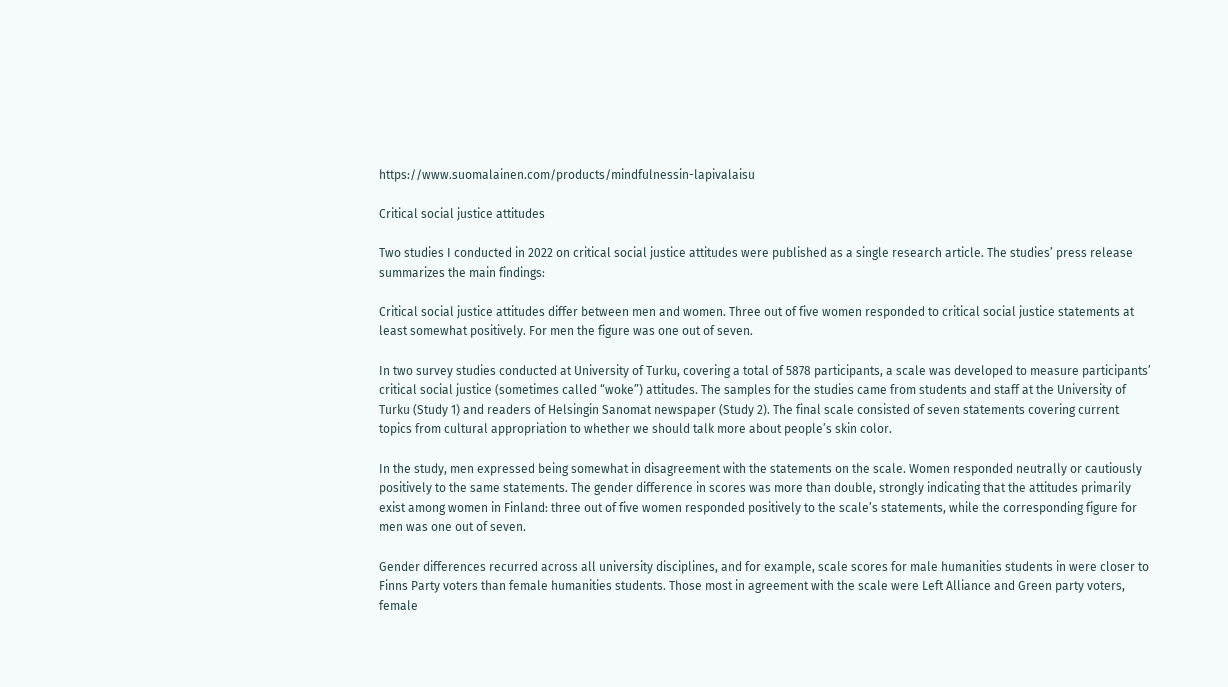https://www.suomalainen.com/products/mindfulnessin-lapivalaisu

Critical social justice attitudes

Two studies I conducted in 2022 on critical social justice attitudes were published as a single research article. The studies’ press release summarizes the main findings:

Critical social justice attitudes differ between men and women. Three out of five women responded to critical social justice statements at least somewhat positively. For men the figure was one out of seven.

In two survey studies conducted at University of Turku, covering a total of 5878 participants, a scale was developed to measure participants’ critical social justice (sometimes called “woke”) attitudes. The samples for the studies came from students and staff at the University of Turku (Study 1) and readers of Helsingin Sanomat newspaper (Study 2). The final scale consisted of seven statements covering current topics from cultural appropriation to whether we should talk more about people’s skin color.

In the study, men expressed being somewhat in disagreement with the statements on the scale. Women responded neutrally or cautiously positively to the same statements. The gender difference in scores was more than double, strongly indicating that the attitudes primarily exist among women in Finland: three out of five women responded positively to the scale’s statements, while the corresponding figure for men was one out of seven.

Gender differences recurred across all university disciplines, and for example, scale scores for male humanities students in were closer to Finns Party voters than female humanities students. Those most in agreement with the scale were Left Alliance and Green party voters, female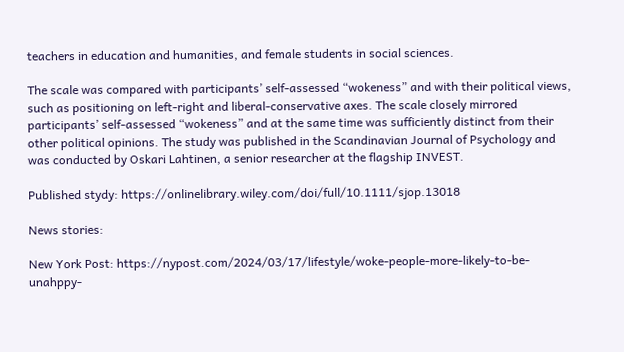teachers in education and humanities, and female students in social sciences.

The scale was compared with participants’ self-assessed “wokeness” and with their political views, such as positioning on left-right and liberal-conservative axes. The scale closely mirrored participants’ self-assessed “wokeness” and at the same time was sufficiently distinct from their other political opinions. The study was published in the Scandinavian Journal of Psychology and was conducted by Oskari Lahtinen, a senior researcher at the flagship INVEST.

Published stydy: https://onlinelibrary.wiley.com/doi/full/10.1111/sjop.13018

News stories:

New York Post: https://nypost.com/2024/03/17/lifestyle/woke-people-more-likely-to-be-unahppy-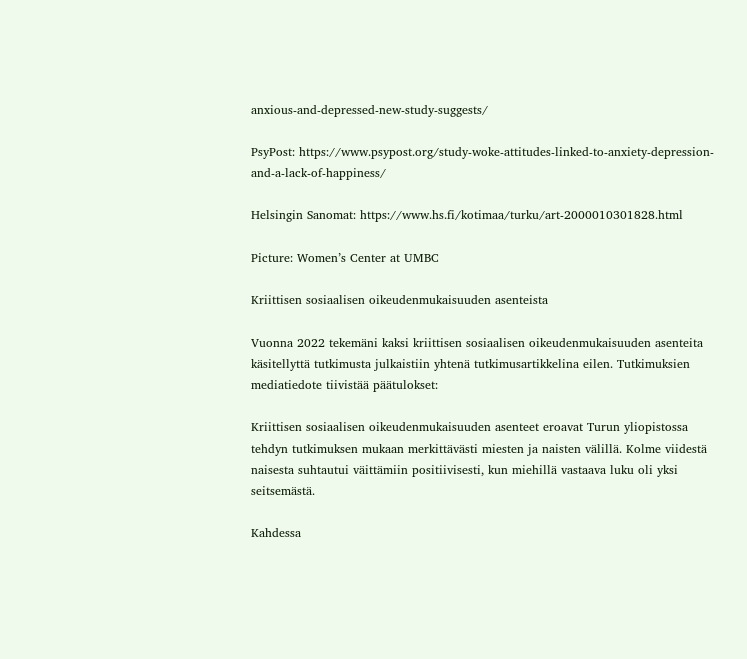anxious-and-depressed-new-study-suggests/

PsyPost: https://www.psypost.org/study-woke-attitudes-linked-to-anxiety-depression-and-a-lack-of-happiness/

Helsingin Sanomat: https://www.hs.fi/kotimaa/turku/art-2000010301828.html

Picture: Women’s Center at UMBC

Kriittisen sosiaalisen oikeudenmukaisuuden asenteista

Vuonna 2022 tekemäni kaksi kriittisen sosiaalisen oikeudenmukaisuuden asenteita käsitellyttä tutkimusta julkaistiin yhtenä tutkimusartikkelina eilen. Tutkimuksien mediatiedote tiivistää päätulokset:

Kriittisen sosiaalisen oikeudenmukaisuuden asenteet eroavat Turun yliopistossa tehdyn tutkimuksen mukaan merkittävästi miesten ja naisten välillä. Kolme viidestä naisesta suhtautui väittämiin positiivisesti, kun miehillä vastaava luku oli yksi seitsemästä.

Kahdessa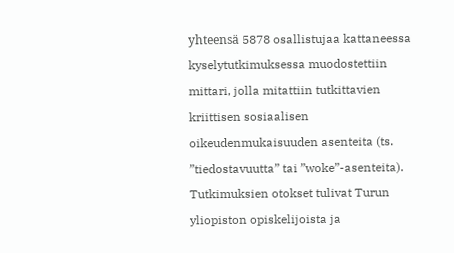yhteensä 5878 osallistujaa kattaneessa kyselytutkimuksessa muodostettiin mittari, jolla mitattiin tutkittavien kriittisen sosiaalisen oikeudenmukaisuuden asenteita (ts. ”tiedostavuutta” tai ”woke”-asenteita). Tutkimuksien otokset tulivat Turun yliopiston opiskelijoista ja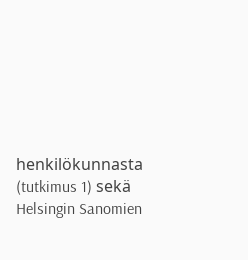henkilökunnasta (tutkimus 1) sekä Helsingin Sanomien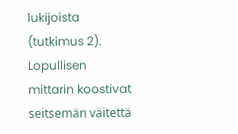lukijoista (tutkimus 2). Lopullisen mittarin koostivat seitsemän väitettä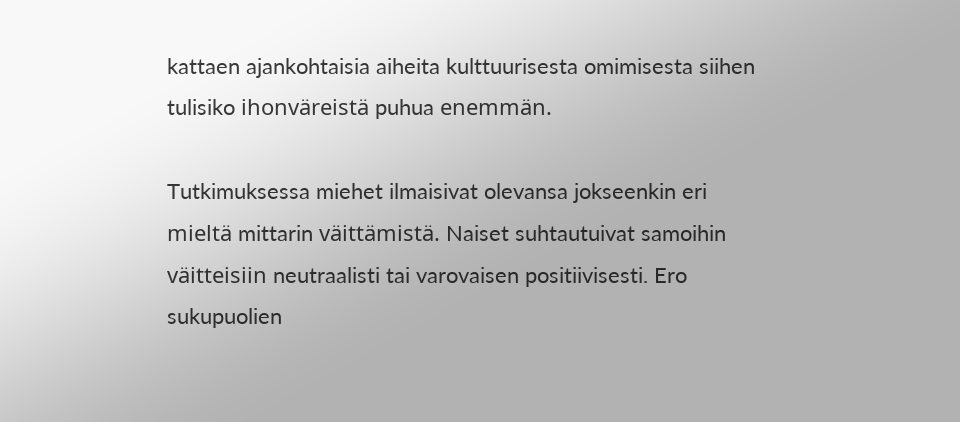kattaen ajankohtaisia aiheita kulttuurisesta omimisesta siihen tulisiko ihonväreistä puhua enemmän.

Tutkimuksessa miehet ilmaisivat olevansa jokseenkin eri mieltä mittarin väittämistä. Naiset suhtautuivat samoihin väitteisiin neutraalisti tai varovaisen positiivisesti. Ero sukupuolien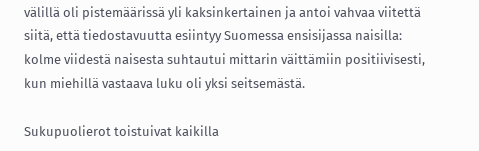välillä oli pistemäärissä yli kaksinkertainen ja antoi vahvaa viitettä siitä, että tiedostavuutta esiintyy Suomessa ensisijassa naisilla: kolme viidestä naisesta suhtautui mittarin väittämiin positiivisesti, kun miehillä vastaava luku oli yksi seitsemästä.

Sukupuolierot toistuivat kaikilla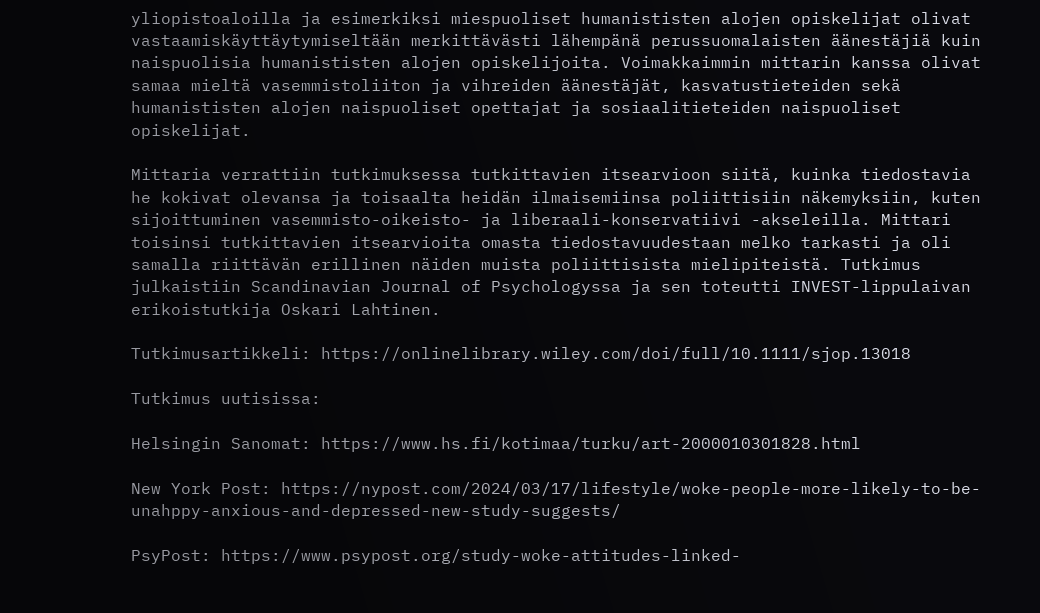yliopistoaloilla ja esimerkiksi miespuoliset humanististen alojen opiskelijat olivat vastaamiskäyttäytymiseltään merkittävästi lähempänä perussuomalaisten äänestäjiä kuin naispuolisia humanististen alojen opiskelijoita. Voimakkaimmin mittarin kanssa olivat samaa mieltä vasemmistoliiton ja vihreiden äänestäjät, kasvatustieteiden sekä humanististen alojen naispuoliset opettajat ja sosiaalitieteiden naispuoliset opiskelijat.

Mittaria verrattiin tutkimuksessa tutkittavien itsearvioon siitä, kuinka tiedostavia he kokivat olevansa ja toisaalta heidän ilmaisemiinsa poliittisiin näkemyksiin, kuten sijoittuminen vasemmisto-oikeisto- ja liberaali-konservatiivi -akseleilla. Mittari toisinsi tutkittavien itsearvioita omasta tiedostavuudestaan melko tarkasti ja oli samalla riittävän erillinen näiden muista poliittisista mielipiteistä. Tutkimus julkaistiin Scandinavian Journal of Psychologyssa ja sen toteutti INVEST-lippulaivan erikoistutkija Oskari Lahtinen.

Tutkimusartikkeli: https://onlinelibrary.wiley.com/doi/full/10.1111/sjop.13018

Tutkimus uutisissa:

Helsingin Sanomat: https://www.hs.fi/kotimaa/turku/art-2000010301828.html

New York Post: https://nypost.com/2024/03/17/lifestyle/woke-people-more-likely-to-be-unahppy-anxious-and-depressed-new-study-suggests/

PsyPost: https://www.psypost.org/study-woke-attitudes-linked-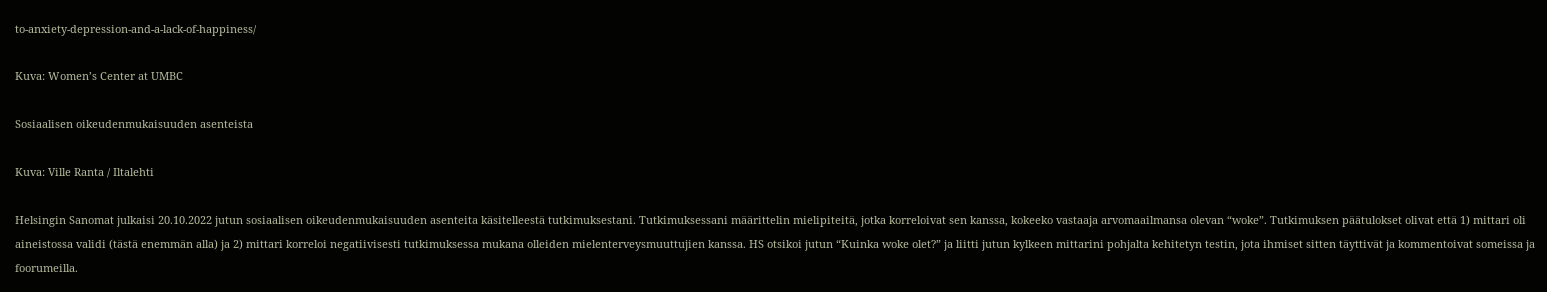to-anxiety-depression-and-a-lack-of-happiness/

Kuva: Women’s Center at UMBC

Sosiaalisen oikeudenmukaisuuden asenteista

Kuva: Ville Ranta / Iltalehti

Helsingin Sanomat julkaisi 20.10.2022 jutun sosiaalisen oikeudenmukaisuuden asenteita käsitelleestä tutkimuksestani. Tutkimuksessani määrittelin mielipiteitä, jotka korreloivat sen kanssa, kokeeko vastaaja arvomaailmansa olevan “woke”. Tutkimuksen päätulokset olivat että 1) mittari oli aineistossa validi (tästä enemmän alla) ja 2) mittari korreloi negatiivisesti tutkimuksessa mukana olleiden mielenterveysmuuttujien kanssa. HS otsikoi jutun “Kuinka woke olet?” ja liitti jutun kylkeen mittarini pohjalta kehitetyn testin, jota ihmiset sitten täyttivät ja kommentoivat someissa ja foorumeilla.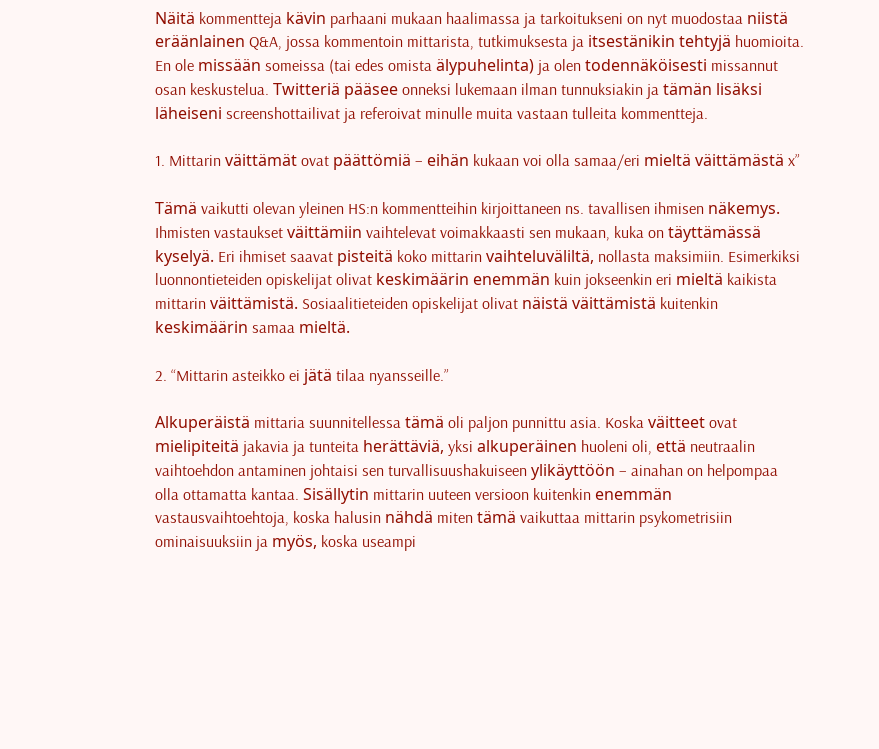Näitä kommentteja kävin parhaani mukaan haalimassa ja tarkoitukseni on nyt muodostaa niistä eräänlainen Q&A, jossa kommentoin mittarista, tutkimuksesta ja itsestänikin tehtyjä huomioita. En ole missään someissa (tai edes omista älypuhelinta) ja olen todennäköisesti missannut osan keskustelua. Twitteriä pääsee onneksi lukemaan ilman tunnuksiakin ja tämän lisäksi läheiseni screenshottailivat ja referoivat minulle muita vastaan tulleita kommentteja.

1. Mittarin väittämät ovat päättömiä – eihän kukaan voi olla samaa/eri mieltä väittämästä x”

Tämä vaikutti olevan yleinen HS:n kommentteihin kirjoittaneen ns. tavallisen ihmisen näkemys. Ihmisten vastaukset väittämiin vaihtelevat voimakkaasti sen mukaan, kuka on täyttämässä kyselyä. Eri ihmiset saavat pisteitä koko mittarin vaihteluväliltä, nollasta maksimiin. Esimerkiksi luonnontieteiden opiskelijat olivat keskimäärin enemmän kuin jokseenkin eri mieltä kaikista mittarin väittämistä. Sosiaalitieteiden opiskelijat olivat näistä väittämistä kuitenkin keskimäärin samaa mieltä.

2. “Mittarin asteikko ei jätä tilaa nyansseille.”

Alkuperäistä mittaria suunnitellessa tämä oli paljon punnittu asia. Koska väitteet ovat mielipiteitä jakavia ja tunteita herättäviä, yksi alkuperäinen huoleni oli, että neutraalin vaihtoehdon antaminen johtaisi sen turvallisuushakuiseen ylikäyttöön – ainahan on helpompaa olla ottamatta kantaa. Sisällytin mittarin uuteen versioon kuitenkin enemmän vastausvaihtoehtoja, koska halusin nähdä miten tämä vaikuttaa mittarin psykometrisiin ominaisuuksiin ja myös, koska useampi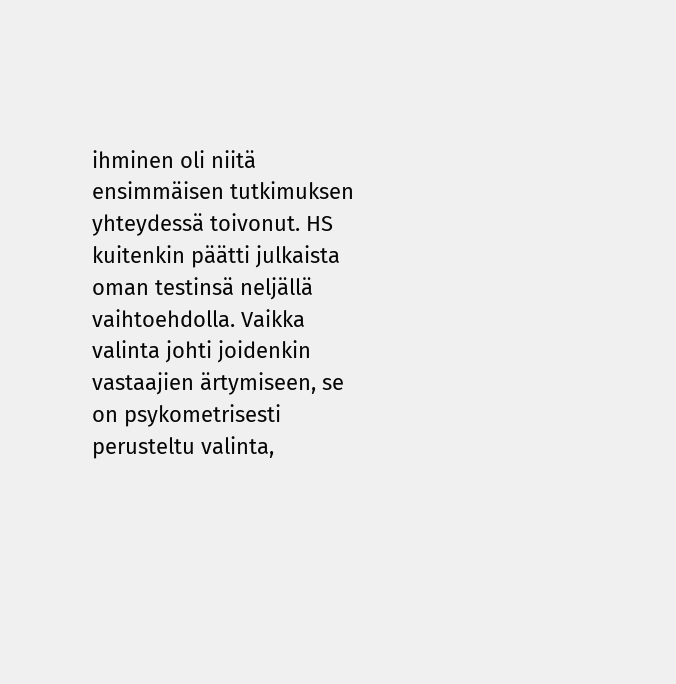ihminen oli niitä ensimmäisen tutkimuksen yhteydessä toivonut. HS kuitenkin päätti julkaista oman testinsä neljällä vaihtoehdolla. Vaikka valinta johti joidenkin vastaajien ärtymiseen, se on psykometrisesti perusteltu valinta,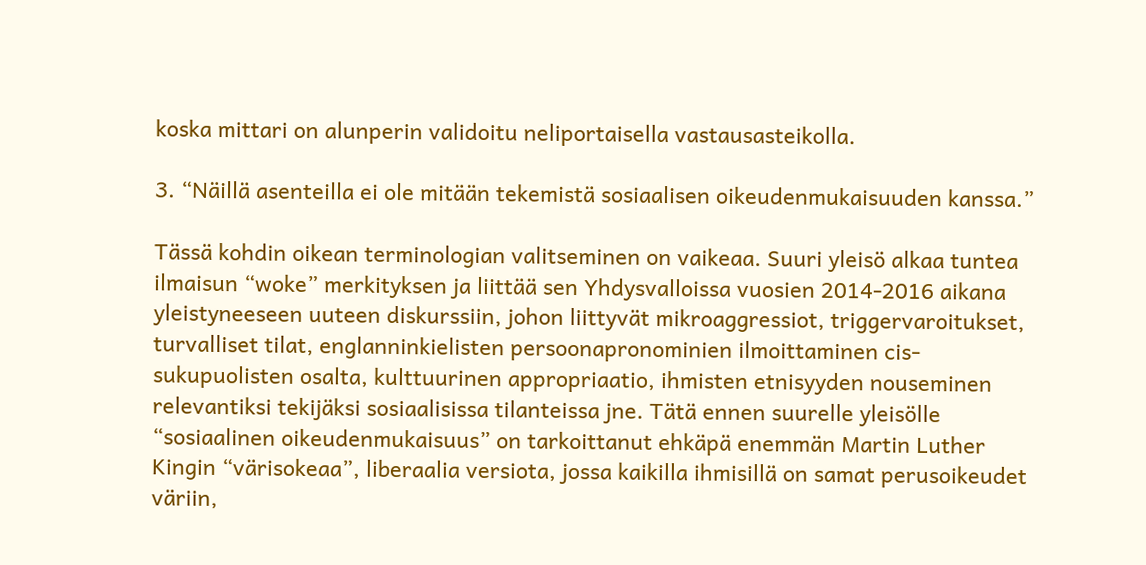koska mittari on alunperin validoitu neliportaisella vastausasteikolla.

3. “Näillä asenteilla ei ole mitään tekemistä sosiaalisen oikeudenmukaisuuden kanssa.”

Tässä kohdin oikean terminologian valitseminen on vaikeaa. Suuri yleisö alkaa tuntea ilmaisun “woke” merkityksen ja liittää sen Yhdysvalloissa vuosien 2014-2016 aikana yleistyneeseen uuteen diskurssiin, johon liittyvät mikroaggressiot, triggervaroitukset, turvalliset tilat, englanninkielisten persoonapronominien ilmoittaminen cis-sukupuolisten osalta, kulttuurinen appropriaatio, ihmisten etnisyyden nouseminen relevantiksi tekijäksi sosiaalisissa tilanteissa jne. Tätä ennen suurelle yleisölle “sosiaalinen oikeudenmukaisuus” on tarkoittanut ehkäpä enemmän Martin Luther Kingin “värisokeaa”, liberaalia versiota, jossa kaikilla ihmisillä on samat perusoikeudet väriin,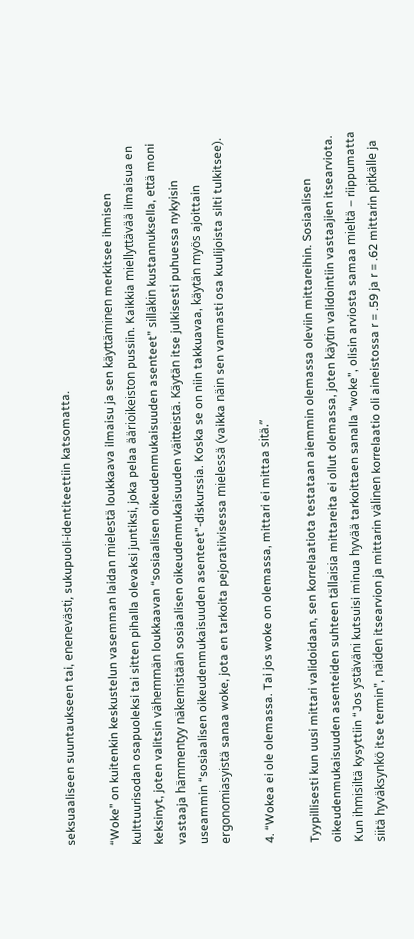seksuaaliseen suuntaukseen tai, enenevästi, sukupuoli-identiteettiin katsomatta.

“Woke” on kuitenkin keskustelun vasemman laidan mielestä loukkaava ilmaisu ja sen käyttäminen merkitsee ihmisen kulttuurisodan osapuoleksi tai sitten pihalla olevaksi juntiksi, joka pelaa äärioikeiston pussiin. Kaikkia miellyttävää ilmaisua en keksinyt, joten valitsin vähemmän loukkaavan “sosiaalisen oikeudenmukaisuuden asenteet” silläkin kustannuksella, että moni vastaaja hämmentyy näkemistään sosiaalisen oikeudenmukaisuuden väitteistä. Käytän itse julkisesti puhuessa nykyisin useammin “sosiaalisen oikeudenmukaisuuden asenteet”-diskurssia. Koska se on niin takkuavaa, käytän myös ajoittain ergonomiasyistä sanaa woke, jota en tarkoita pejoratiivisessa mielessä (vaikka näin sen varmasti osa kuulijoista silti tulkitsee).

4. “Wokea ei ole olemassa. Tai jos woke on olemassa, mittari ei mittaa sitä.”

Tyypillisesti kun uusi mittari validoidaan, sen korrelaatiota testataan aiemmin olemassa oleviin mittareihin. Sosiaalisen oikeudenmukaisuuden asenteiden suhteen tällaisia mittareita ei ollut olemassa, joten käytin validointiin vastaajien itsearviota. Kun ihmisiltä kysyttiin “Jos ystäväni kutsuisi minua hyvää tarkoittaen sanalla “woke”, olisin arviosta samaa mieltä – riippumatta siitä hyväksynkö itse termin”, näiden itsearvion ja mittarin välinen korrelaatio oli aineistossa r = .59 ja r = .62 mittarin pitkälle ja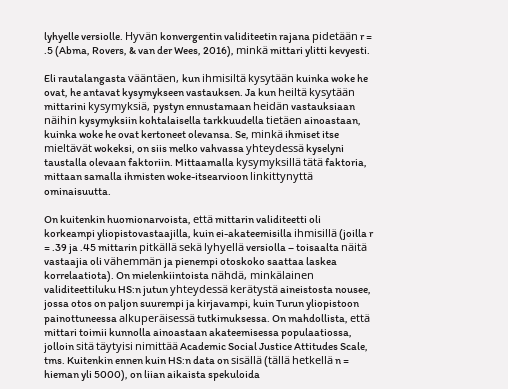lyhyelle versiolle. Hyvän konvergentin validiteetin rajana pidetään r = .5 (Abma, Rovers, & van der Wees, 2016), minkä mittari ylitti kevyesti.

Eli rautalangasta vääntäen, kun ihmisiltä kysytään kuinka woke he ovat, he antavat kysymykseen vastauksen. Ja kun heiltä kysytään mittarini kysymyksiä, pystyn ennustamaan heidän vastauksiaan näihin kysymyksiin kohtalaisella tarkkuudella tietäen ainoastaan, kuinka woke he ovat kertoneet olevansa. Se, minkä ihmiset itse mieltävät wokeksi, on siis melko vahvassa yhteydessä kyselyni taustalla olevaan faktoriin. Mittaamalla kysymyksillä tätä faktoria, mittaan samalla ihmisten woke-itsearvioon linkittynyttä ominaisuutta.

On kuitenkin huomionarvoista, että mittarin validiteetti oli korkeampi yliopistovastaajilla, kuin ei-akateemisilla ihmisillä (joilla r = .39 ja .45 mittarin pitkällä sekä lyhyellä versiolla – toisaalta näitä vastaajia oli vähemmän ja pienempi otoskoko saattaa laskea korrelaatiota). On mielenkiintoista nähdä, minkälainen validiteettiluku HS:n jutun yhteydessä kerätystä aineistosta nousee, jossa otos on paljon suurempi ja kirjavampi, kuin Turun yliopistoon painottuneessa alkuperäisessä tutkimuksessa. On mahdollista, että mittari toimii kunnolla ainoastaan akateemisessa populaatiossa, jolloin sitä täytyisi nimittää Academic Social Justice Attitudes Scale, tms. Kuitenkin ennen kuin HS:n data on sisällä (tällä hetkellä n = hieman yli 5000), on liian aikaista spekuloida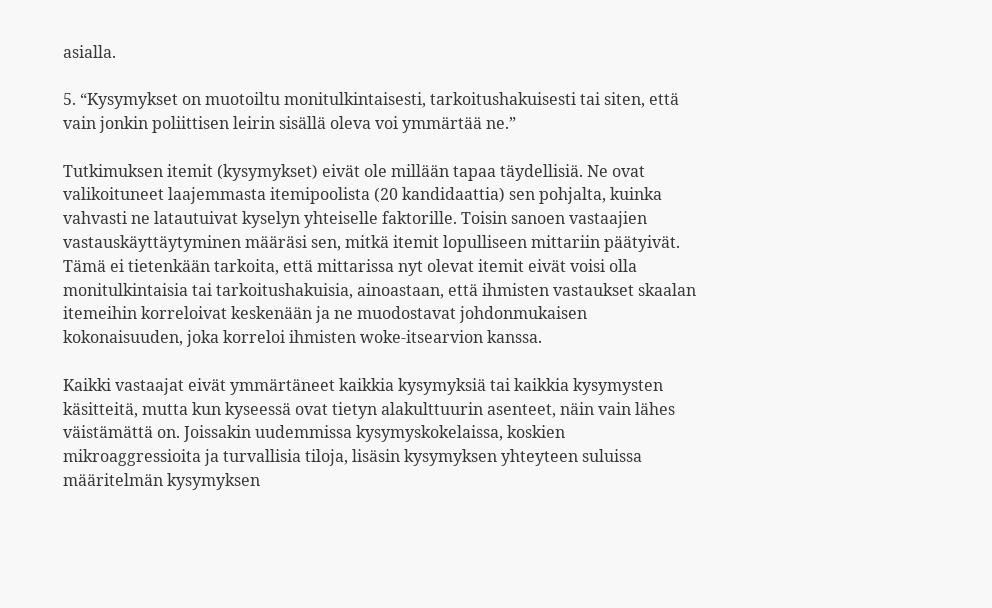asialla.

5. “Kysymykset on muotoiltu monitulkintaisesti, tarkoitushakuisesti tai siten, että vain jonkin poliittisen leirin sisällä oleva voi ymmärtää ne.”

Tutkimuksen itemit (kysymykset) eivät ole millään tapaa täydellisiä. Ne ovat valikoituneet laajemmasta itemipoolista (20 kandidaattia) sen pohjalta, kuinka vahvasti ne latautuivat kyselyn yhteiselle faktorille. Toisin sanoen vastaajien vastauskäyttäytyminen määräsi sen, mitkä itemit lopulliseen mittariin päätyivät. Tämä ei tietenkään tarkoita, että mittarissa nyt olevat itemit eivät voisi olla monitulkintaisia tai tarkoitushakuisia, ainoastaan, että ihmisten vastaukset skaalan itemeihin korreloivat keskenään ja ne muodostavat johdonmukaisen kokonaisuuden, joka korreloi ihmisten woke-itsearvion kanssa.

Kaikki vastaajat eivät ymmärtäneet kaikkia kysymyksiä tai kaikkia kysymysten käsitteitä, mutta kun kyseessä ovat tietyn alakulttuurin asenteet, näin vain lähes väistämättä on. Joissakin uudemmissa kysymyskokelaissa, koskien mikroaggressioita ja turvallisia tiloja, lisäsin kysymyksen yhteyteen suluissa määritelmän kysymyksen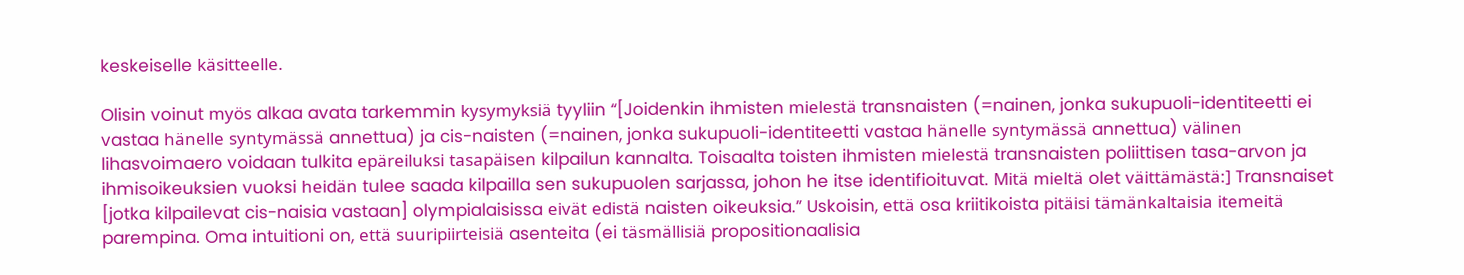keskeiselle käsitteelle.

Olisin voinut myös alkaa avata tarkemmin kysymyksiä tyyliin “[Joidenkin ihmisten mielestä transnaisten (=nainen, jonka sukupuoli-identiteetti ei vastaa hänelle syntymässä annettua) ja cis-naisten (=nainen, jonka sukupuoli-identiteetti vastaa hänelle syntymässä annettua) välinen lihasvoimaero voidaan tulkita epäreiluksi tasapäisen kilpailun kannalta. Toisaalta toisten ihmisten mielestä transnaisten poliittisen tasa-arvon ja ihmisoikeuksien vuoksi heidän tulee saada kilpailla sen sukupuolen sarjassa, johon he itse identifioituvat. Mitä mieltä olet väittämästä:] Transnaiset [jotka kilpailevat cis-naisia vastaan] olympialaisissa eivät edistä naisten oikeuksia.” Uskoisin, että osa kriitikoista pitäisi tämänkaltaisia itemeitä parempina. Oma intuitioni on, että suuripiirteisiä asenteita (ei täsmällisiä propositionaalisia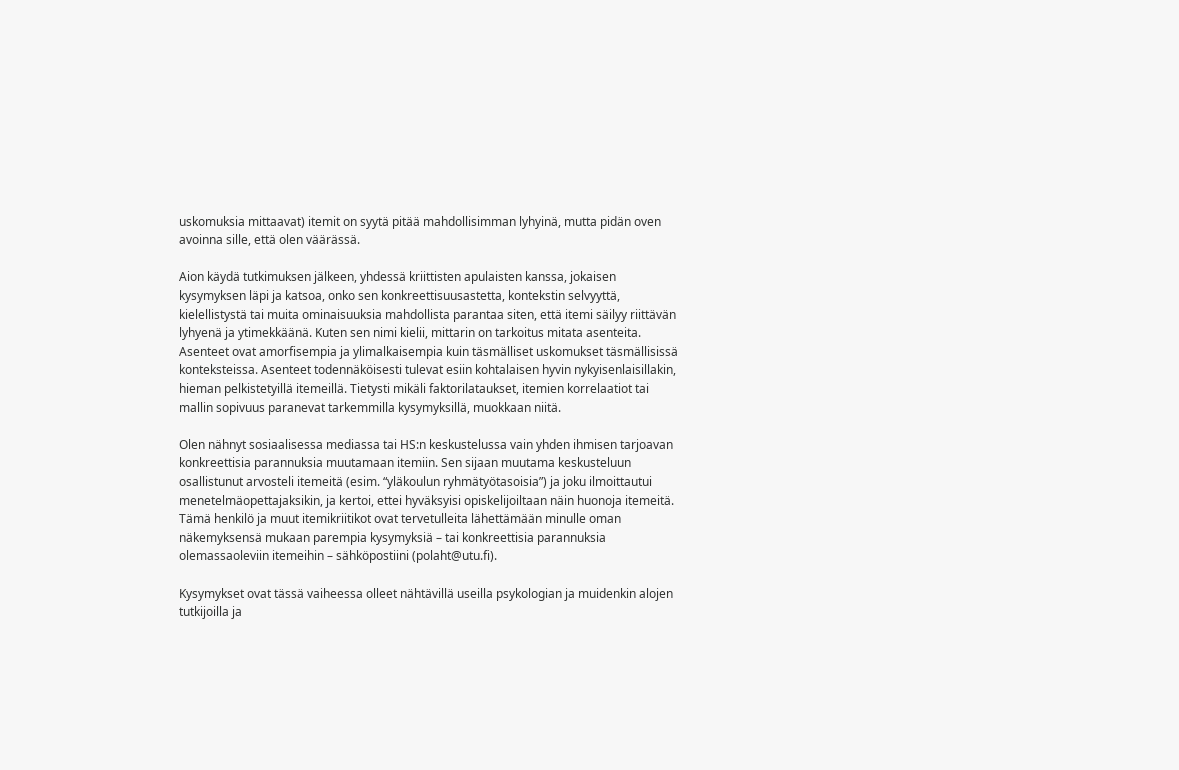uskomuksia mittaavat) itemit on syytä pitää mahdollisimman lyhyinä, mutta pidän oven avoinna sille, että olen väärässä.

Aion käydä tutkimuksen jälkeen, yhdessä kriittisten apulaisten kanssa, jokaisen kysymyksen läpi ja katsoa, onko sen konkreettisuusastetta, kontekstin selvyyttä, kielellistystä tai muita ominaisuuksia mahdollista parantaa siten, että itemi säilyy riittävän lyhyenä ja ytimekkäänä. Kuten sen nimi kielii, mittarin on tarkoitus mitata asenteita. Asenteet ovat amorfisempia ja ylimalkaisempia kuin täsmälliset uskomukset täsmällisissä konteksteissa. Asenteet todennäköisesti tulevat esiin kohtalaisen hyvin nykyisenlaisillakin, hieman pelkistetyillä itemeillä. Tietysti mikäli faktorilataukset, itemien korrelaatiot tai mallin sopivuus paranevat tarkemmilla kysymyksillä, muokkaan niitä.

Olen nähnyt sosiaalisessa mediassa tai HS:n keskustelussa vain yhden ihmisen tarjoavan konkreettisia parannuksia muutamaan itemiin. Sen sijaan muutama keskusteluun osallistunut arvosteli itemeitä (esim. “yläkoulun ryhmätyötasoisia”) ja joku ilmoittautui menetelmäopettajaksikin, ja kertoi, ettei hyväksyisi opiskelijoiltaan näin huonoja itemeitä. Tämä henkilö ja muut itemikriitikot ovat tervetulleita lähettämään minulle oman näkemyksensä mukaan parempia kysymyksiä – tai konkreettisia parannuksia olemassaoleviin itemeihin – sähköpostiini (polaht@utu.fi).

Kysymykset ovat tässä vaiheessa olleet nähtävillä useilla psykologian ja muidenkin alojen tutkijoilla ja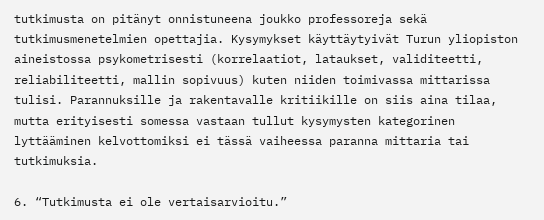tutkimusta on pitänyt onnistuneena joukko professoreja sekä tutkimusmenetelmien opettajia. Kysymykset käyttäytyivät Turun yliopiston aineistossa psykometrisesti (korrelaatiot, lataukset, validiteetti, reliabiliteetti, mallin sopivuus) kuten niiden toimivassa mittarissa tulisi. Parannuksille ja rakentavalle kritiikille on siis aina tilaa, mutta erityisesti somessa vastaan tullut kysymysten kategorinen lyttääminen kelvottomiksi ei tässä vaiheessa paranna mittaria tai tutkimuksia.

6. “Tutkimusta ei ole vertaisarvioitu.”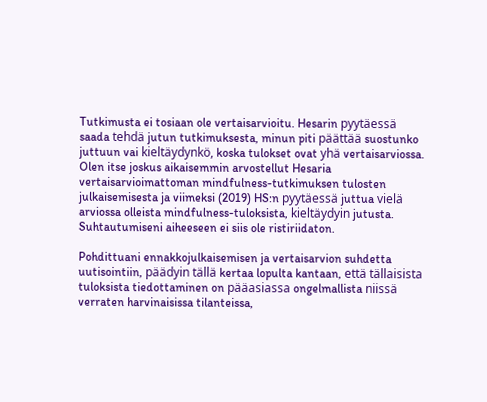Tutkimusta ei tosiaan ole vertaisarvioitu. Hesarin pyytäessä saada tehdä jutun tutkimuksesta, minun piti päättää suostunko juttuun vai kieltäydynkö, koska tulokset ovat yhä vertaisarviossa. Olen itse joskus aikaisemmin arvostellut Hesaria vertaisarvioimattoman mindfulness-tutkimuksen tulosten julkaisemisesta ja viimeksi (2019) HS:n pyytäessä juttua vielä arviossa olleista mindfulness-tuloksista, kieltäydyin jutusta. Suhtautumiseni aiheeseen ei siis ole ristiriidaton.

Pohdittuani ennakkojulkaisemisen ja vertaisarvion suhdetta uutisointiin, päädyin tällä kertaa lopulta kantaan, että tällaisista tuloksista tiedottaminen on pääasiassa ongelmallista niissä verraten harvinaisissa tilanteissa,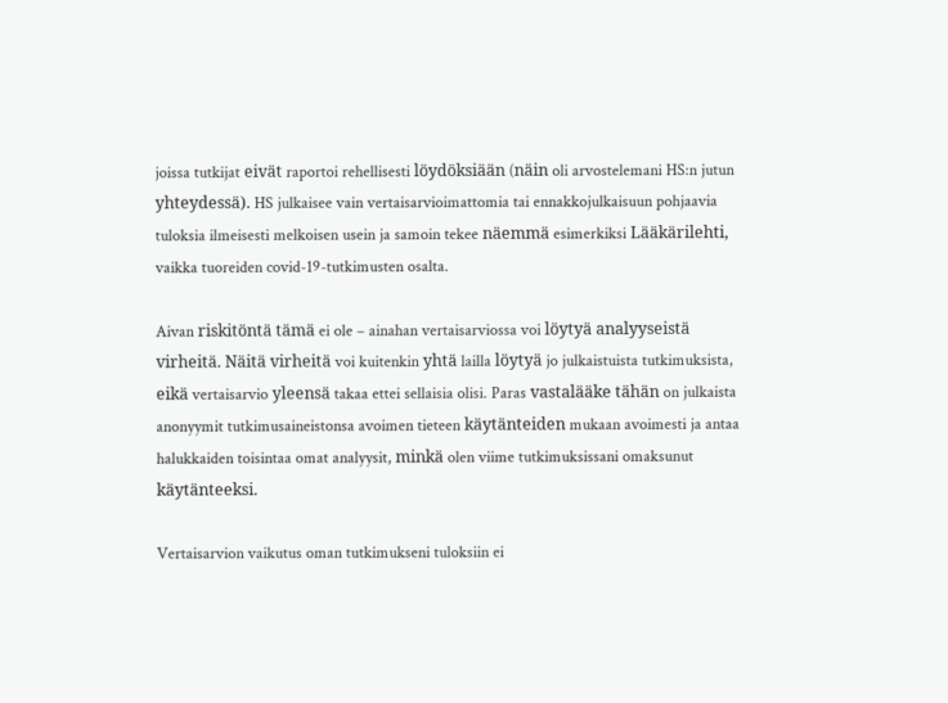joissa tutkijat eivät raportoi rehellisesti löydöksiään (näin oli arvostelemani HS:n jutun yhteydessä). HS julkaisee vain vertaisarvioimattomia tai ennakkojulkaisuun pohjaavia tuloksia ilmeisesti melkoisen usein ja samoin tekee näemmä esimerkiksi Lääkärilehti, vaikka tuoreiden covid-19-tutkimusten osalta.

Aivan riskitöntä tämä ei ole – ainahan vertaisarviossa voi löytyä analyyseistä virheitä. Näitä virheitä voi kuitenkin yhtä lailla löytyä jo julkaistuista tutkimuksista, eikä vertaisarvio yleensä takaa ettei sellaisia olisi. Paras vastalääke tähän on julkaista anonyymit tutkimusaineistonsa avoimen tieteen käytänteiden mukaan avoimesti ja antaa halukkaiden toisintaa omat analyysit, minkä olen viime tutkimuksissani omaksunut käytänteeksi.

Vertaisarvion vaikutus oman tutkimukseni tuloksiin ei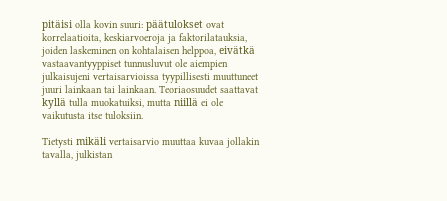pitäisi olla kovin suuri: päätulokset ovat korrelaatioita, keskiarvoeroja ja faktorilatauksia, joiden laskeminen on kohtalaisen helppoa, eivätkä vastaavantyyppiset tunnusluvut ole aiempien julkaisujeni vertaisarvioissa tyypillisesti muuttuneet juuri lainkaan tai lainkaan. Teoriaosuudet saattavat kyllä tulla muokatuiksi, mutta niillä ei ole vaikutusta itse tuloksiin.

Tietysti mikäli vertaisarvio muuttaa kuvaa jollakin tavalla, julkistan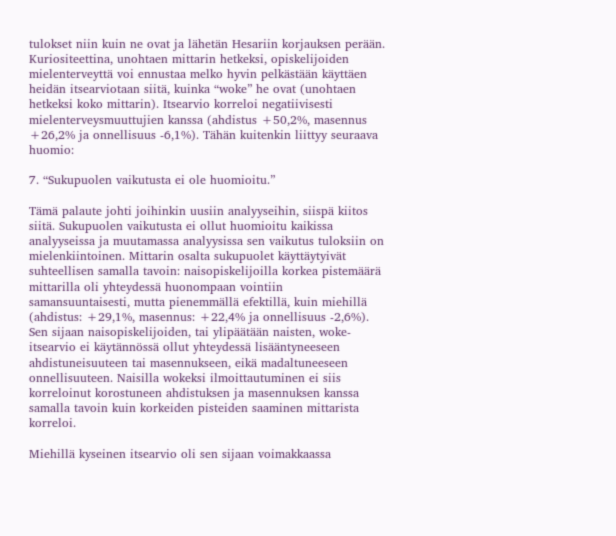tulokset niin kuin ne ovat ja lähetän Hesariin korjauksen perään. Kuriositeettina, unohtaen mittarin hetkeksi, opiskelijoiden mielenterveyttä voi ennustaa melko hyvin pelkästään käyttäen heidän itsearviotaan siitä, kuinka “woke” he ovat (unohtaen hetkeksi koko mittarin). Itsearvio korreloi negatiivisesti mielenterveysmuuttujien kanssa (ahdistus +50,2%, masennus +26,2% ja onnellisuus -6,1%). Tähän kuitenkin liittyy seuraava huomio:

7. “Sukupuolen vaikutusta ei ole huomioitu.”

Tämä palaute johti joihinkin uusiin analyyseihin, siispä kiitos siitä. Sukupuolen vaikutusta ei ollut huomioitu kaikissa analyyseissa ja muutamassa analyysissa sen vaikutus tuloksiin on mielenkiintoinen. Mittarin osalta sukupuolet käyttäytyivät suhteellisen samalla tavoin: naisopiskelijoilla korkea pistemäärä mittarilla oli yhteydessä huonompaan vointiin samansuuntaisesti, mutta pienemmällä efektillä, kuin miehillä (ahdistus: +29,1%, masennus: +22,4% ja onnellisuus -2,6%). Sen sijaan naisopiskelijoiden, tai ylipäätään naisten, woke-itsearvio ei käytännössä ollut yhteydessä lisääntyneeseen ahdistuneisuuteen tai masennukseen, eikä madaltuneeseen onnellisuuteen. Naisilla wokeksi ilmoittautuminen ei siis korreloinut korostuneen ahdistuksen ja masennuksen kanssa samalla tavoin kuin korkeiden pisteiden saaminen mittarista korreloi.

Miehillä kyseinen itsearvio oli sen sijaan voimakkaassa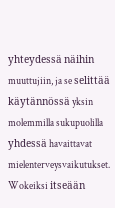yhteydessä näihin muuttujiin, ja se selittää käytännössä yksin molemmilla sukupuolilla yhdessä havaittavat mielenterveysvaikutukset. Wokeiksi itseään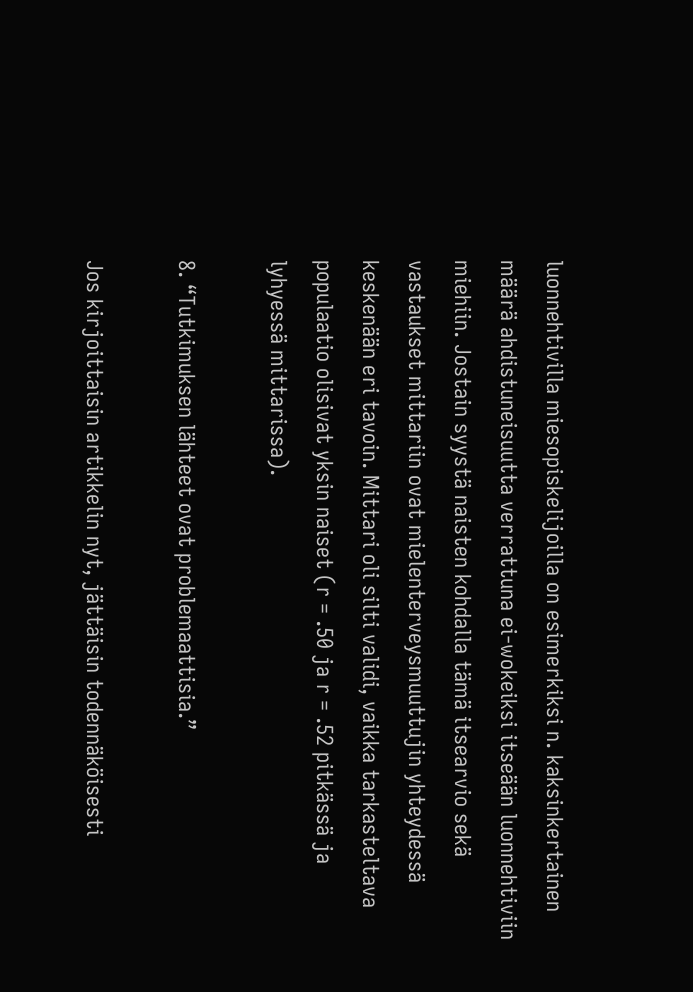luonnehtivilla miesopiskelijoilla on esimerkiksi n. kaksinkertainen määrä ahdistuneisuutta verrattuna ei-wokeiksi itseään luonnehtiviin miehiin. Jostain syystä naisten kohdalla tämä itsearvio sekä vastaukset mittariin ovat mielenterveysmuuttujin yhteydessä keskenään eri tavoin. Mittari oli silti validi, vaikka tarkasteltava populaatio olisivat yksin naiset (r = .50 ja r = .52 pitkässä ja lyhyessä mittarissa).

8. “Tutkimuksen lähteet ovat problemaattisia.”

Jos kirjoittaisin artikkelin nyt, jättäisin todennäköisesti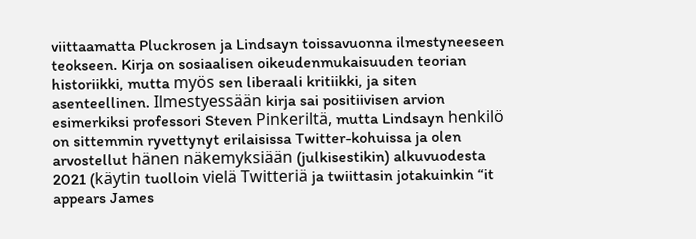viittaamatta Pluckrosen ja Lindsayn toissavuonna ilmestyneeseen teokseen. Kirja on sosiaalisen oikeudenmukaisuuden teorian historiikki, mutta myös sen liberaali kritiikki, ja siten asenteellinen. Ilmestyessään kirja sai positiivisen arvion esimerkiksi professori Steven Pinkeriltä, mutta Lindsayn henkilö on sittemmin ryvettynyt erilaisissa Twitter-kohuissa ja olen arvostellut hänen näkemyksiään (julkisestikin) alkuvuodesta 2021 (käytin tuolloin vielä Twitteriä ja twiittasin jotakuinkin “it appears James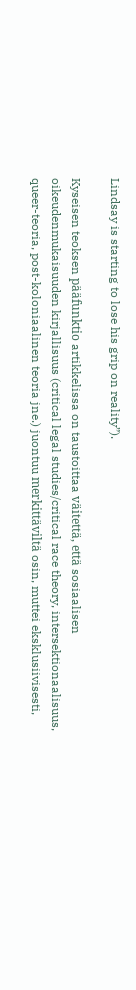Lindsay is starting to lose his grip on reality”).

Kyseisen teoksen pääfunktio artikkelissa on taustoittaa väitettä, että sosiaalisen oikeudenmukaisuuden kirjallisuus (critical legal studies/critical race theory, intersektionaalisuus, queer-teoria, post-koloniaalinen teoria jne.) juontuu merkittäviltä osin, muttei eksklusiivisesti,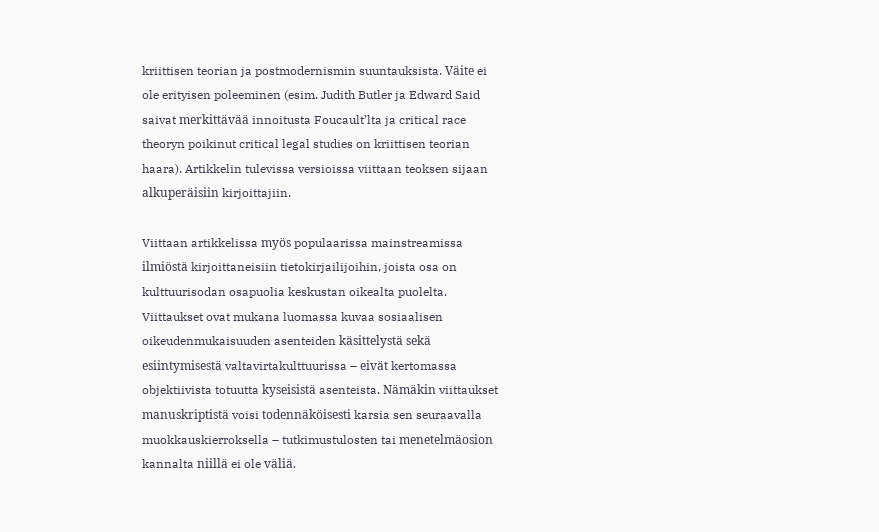kriittisen teorian ja postmodernismin suuntauksista. Väite ei ole erityisen poleeminen (esim. Judith Butler ja Edward Said saivat merkittävää innoitusta Foucault’lta ja critical race theoryn poikinut critical legal studies on kriittisen teorian haara). Artikkelin tulevissa versioissa viittaan teoksen sijaan alkuperäisiin kirjoittajiin.

Viittaan artikkelissa myös populaarissa mainstreamissa ilmiöstä kirjoittaneisiin tietokirjailijoihin, joista osa on kulttuurisodan osapuolia keskustan oikealta puolelta. Viittaukset ovat mukana luomassa kuvaa sosiaalisen oikeudenmukaisuuden asenteiden käsittelystä sekä esiintymisestä valtavirtakulttuurissa – eivät kertomassa objektiivista totuutta kyseisistä asenteista. Nämäkin viittaukset manuskriptistä voisi todennäköisesti karsia sen seuraavalla muokkauskierroksella – tutkimustulosten tai menetelmäosion kannalta niillä ei ole väliä.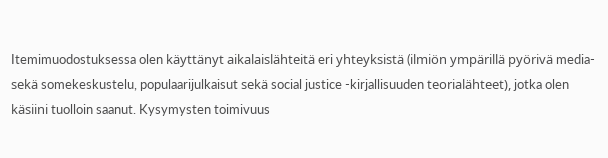Itemimuodostuksessa olen käyttänyt aikalaislähteitä eri yhteyksistä (ilmiön ympärillä pyörivä media- sekä somekeskustelu, populaarijulkaisut sekä social justice -kirjallisuuden teorialähteet), jotka olen käsiini tuolloin saanut. Kysymysten toimivuus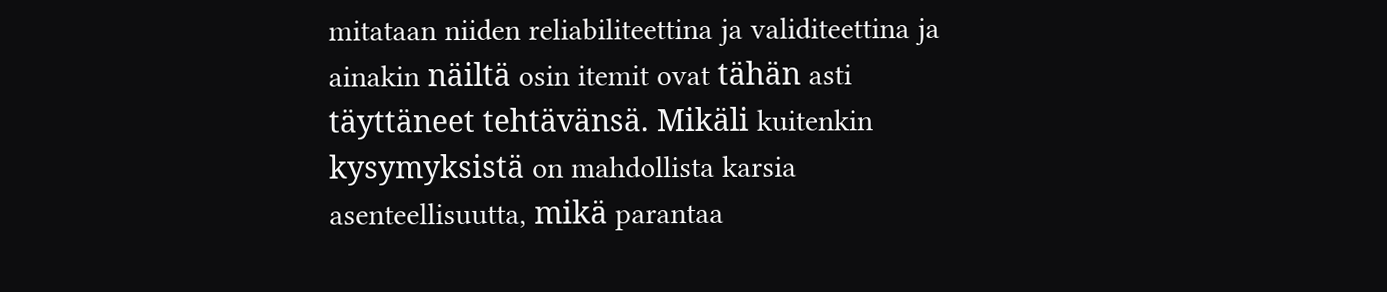mitataan niiden reliabiliteettina ja validiteettina ja ainakin näiltä osin itemit ovat tähän asti täyttäneet tehtävänsä. Mikäli kuitenkin kysymyksistä on mahdollista karsia asenteellisuutta, mikä parantaa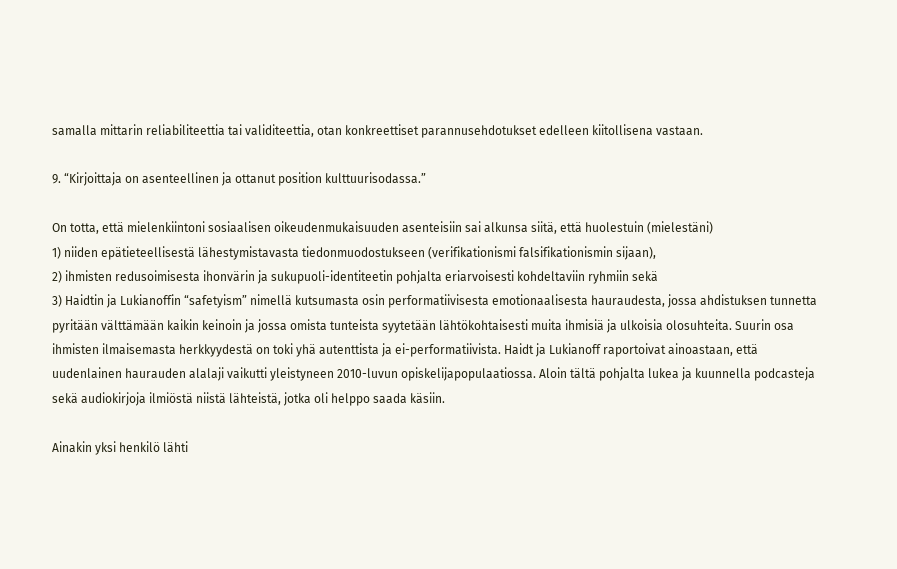samalla mittarin reliabiliteettia tai validiteettia, otan konkreettiset parannusehdotukset edelleen kiitollisena vastaan.

9. “Kirjoittaja on asenteellinen ja ottanut position kulttuurisodassa.”

On totta, että mielenkiintoni sosiaalisen oikeudenmukaisuuden asenteisiin sai alkunsa siitä, että huolestuin (mielestäni)
1) niiden epätieteellisestä lähestymistavasta tiedonmuodostukseen (verifikationismi falsifikationismin sijaan),
2) ihmisten redusoimisesta ihonvärin ja sukupuoli-identiteetin pohjalta eriarvoisesti kohdeltaviin ryhmiin sekä
3) Haidtin ja Lukianoffin “safetyism” nimellä kutsumasta osin performatiivisesta emotionaalisesta hauraudesta, jossa ahdistuksen tunnetta pyritään välttämään kaikin keinoin ja jossa omista tunteista syytetään lähtökohtaisesti muita ihmisiä ja ulkoisia olosuhteita. Suurin osa ihmisten ilmaisemasta herkkyydestä on toki yhä autenttista ja ei-performatiivista. Haidt ja Lukianoff raportoivat ainoastaan, että uudenlainen haurauden alalaji vaikutti yleistyneen 2010-luvun opiskelijapopulaatiossa. Aloin tältä pohjalta lukea ja kuunnella podcasteja sekä audiokirjoja ilmiöstä niistä lähteistä, jotka oli helppo saada käsiin.

Ainakin yksi henkilö lähti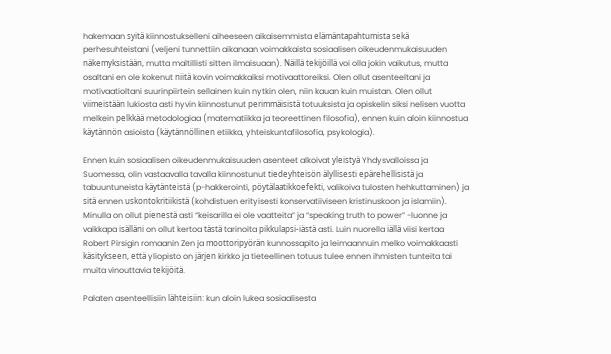hakemaan syitä kiinnostukselleni aiheeseen aikaisemmista elämäntapahtumista sekä perhesuhteistani (veljeni tunnettiin aikanaan voimakkaista sosiaalisen oikeudenmukaisuuden näkemyksistään, mutta maltillisti sitten ilmaisuaan). Näillä tekijöillä voi olla jokin vaikutus, mutta osaltani en ole kokenut niitä kovin voimakkaiksi motivaattoreiksi. Olen ollut asenteeltani ja motivaatioltani suurinpiirtein sellainen kuin nytkin olen, niin kauan kuin muistan. Olen ollut viimeistään lukiosta asti hyvin kiinnostunut perimmäisistä totuuksista ja opiskelin siksi nelisen vuotta melkein pelkkää metodologiaa (matematiikka ja teoreettinen filosofia), ennen kuin aloin kiinnostua käytännön asioista (käytännöllinen etiikka, yhteiskuntafilosofia, psykologia).

Ennen kuin sosiaalisen oikeudenmukaisuuden asenteet alkoivat yleistyä Yhdysvalloissa ja Suomessa, olin vastaavalla tavalla kiinnostunut tiedeyhteisön älyllisesti epärehellisistä ja tabuuntuneista käytänteistä (p-hakkerointi, pöytälaatikkoefekti, valikoiva tulosten hehkuttaminen) ja sitä ennen uskontokritiikistä (kohdistuen erityisesti konservatiiviseen kristinuskoon ja islamiin). Minulla on ollut pienestä asti “keisarilla ei ole vaatteita” ja “speaking truth to power” -luonne ja vaikkapa isälläni on ollut kertoa tästä tarinoita pikkulapsi-iästä asti. Luin nuorella iällä viisi kertaa Robert Pirsigin romaanin Zen ja moottoripyörän kunnossapito ja leimaannuin melko voimakkaasti käsitykseen, että yliopisto on järjen kirkko ja tieteellinen totuus tulee ennen ihmisten tunteita tai muita vinouttavia tekijöitä.

Palaten asenteellisiin lähteisiin: kun aloin lukea sosiaalisesta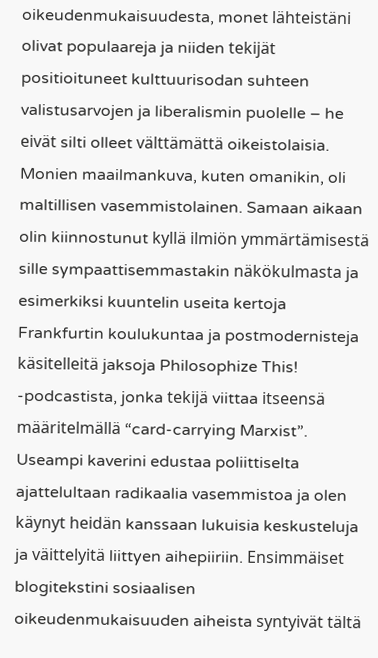oikeudenmukaisuudesta, monet lähteistäni olivat populaareja ja niiden tekijät positioituneet kulttuurisodan suhteen valistusarvojen ja liberalismin puolelle – he eivät silti olleet välttämättä oikeistolaisia. Monien maailmankuva, kuten omanikin, oli maltillisen vasemmistolainen. Samaan aikaan olin kiinnostunut kyllä ilmiön ymmärtämisestä sille sympaattisemmastakin näkökulmasta ja esimerkiksi kuuntelin useita kertoja Frankfurtin koulukuntaa ja postmodernisteja käsitelleitä jaksoja Philosophize This! -podcastista, jonka tekijä viittaa itseensä määritelmällä “card-carrying Marxist”. Useampi kaverini edustaa poliittiselta ajattelultaan radikaalia vasemmistoa ja olen käynyt heidän kanssaan lukuisia keskusteluja ja väittelyitä liittyen aihepiiriin. Ensimmäiset blogitekstini sosiaalisen oikeudenmukaisuuden aiheista syntyivät tältä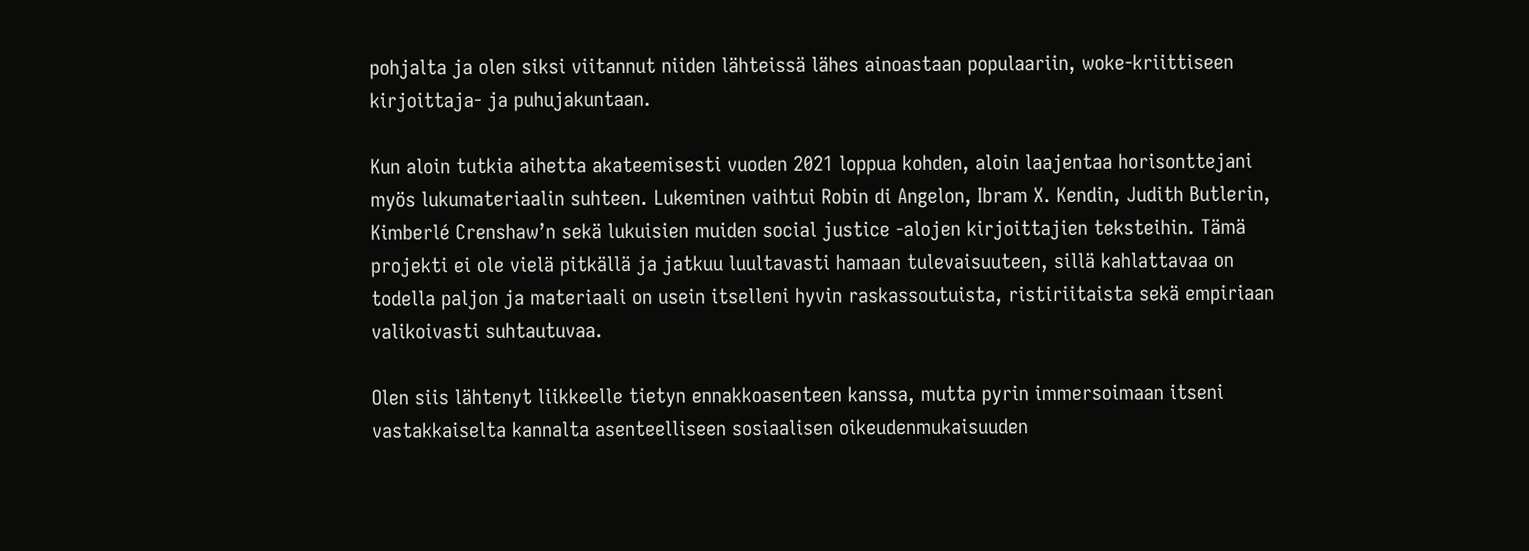pohjalta ja olen siksi viitannut niiden lähteissä lähes ainoastaan populaariin, woke-kriittiseen kirjoittaja- ja puhujakuntaan.

Kun aloin tutkia aihetta akateemisesti vuoden 2021 loppua kohden, aloin laajentaa horisonttejani myös lukumateriaalin suhteen. Lukeminen vaihtui Robin di Angelon, Ibram X. Kendin, Judith Butlerin, Kimberlé Crenshaw’n sekä lukuisien muiden social justice -alojen kirjoittajien teksteihin. Tämä projekti ei ole vielä pitkällä ja jatkuu luultavasti hamaan tulevaisuuteen, sillä kahlattavaa on todella paljon ja materiaali on usein itselleni hyvin raskassoutuista, ristiriitaista sekä empiriaan valikoivasti suhtautuvaa.

Olen siis lähtenyt liikkeelle tietyn ennakkoasenteen kanssa, mutta pyrin immersoimaan itseni vastakkaiselta kannalta asenteelliseen sosiaalisen oikeudenmukaisuuden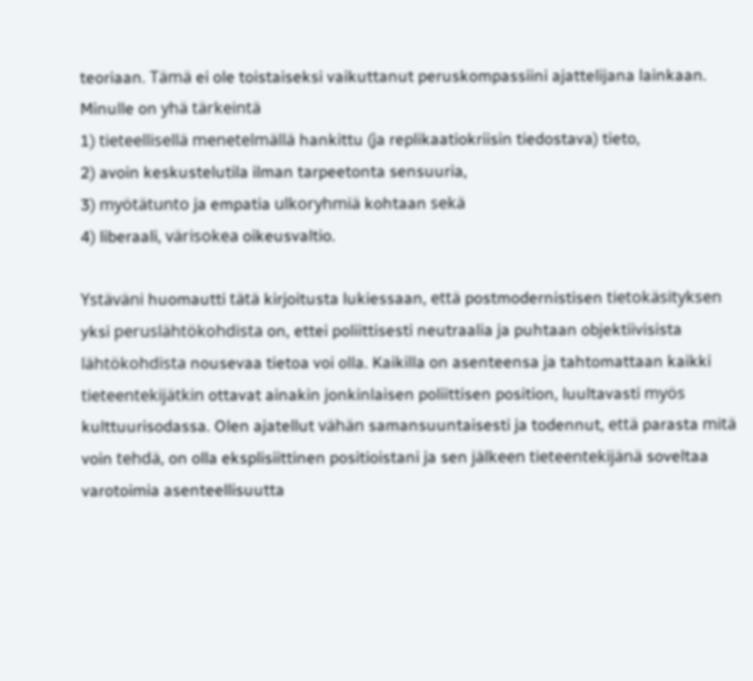teoriaan. Tämä ei ole toistaiseksi vaikuttanut peruskompassiini ajattelijana lainkaan. Minulle on yhä tärkeintä
1) tieteellisellä menetelmällä hankittu (ja replikaatiokriisin tiedostava) tieto,
2) avoin keskustelutila ilman tarpeetonta sensuuria,
3) myötätunto ja empatia ulkoryhmiä kohtaan sekä
4) liberaali, värisokea oikeusvaltio.

Ystäväni huomautti tätä kirjoitusta lukiessaan, että postmodernistisen tietokäsityksen yksi peruslähtökohdista on, ettei poliittisesti neutraalia ja puhtaan objektiivisista lähtökohdista nousevaa tietoa voi olla. Kaikilla on asenteensa ja tahtomattaan kaikki tieteentekijätkin ottavat ainakin jonkinlaisen poliittisen position, luultavasti myös kulttuurisodassa. Olen ajatellut vähän samansuuntaisesti ja todennut, että parasta mitä voin tehdä, on olla eksplisiittinen positioistani ja sen jälkeen tieteentekijänä soveltaa varotoimia asenteellisuutta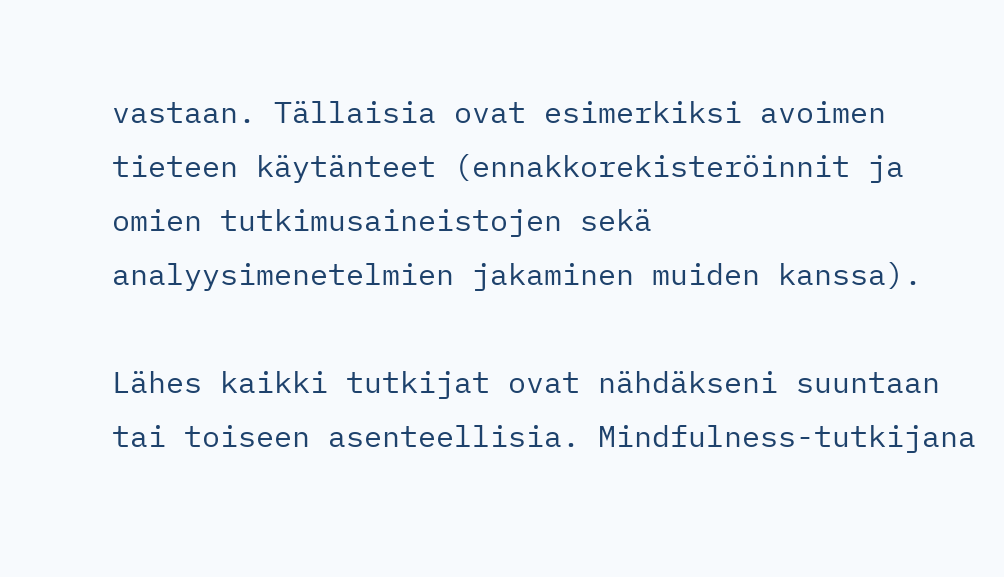vastaan. Tällaisia ovat esimerkiksi avoimen tieteen käytänteet (ennakkorekisteröinnit ja omien tutkimusaineistojen sekä analyysimenetelmien jakaminen muiden kanssa).

Lähes kaikki tutkijat ovat nähdäkseni suuntaan tai toiseen asenteellisia. Mindfulness-tutkijana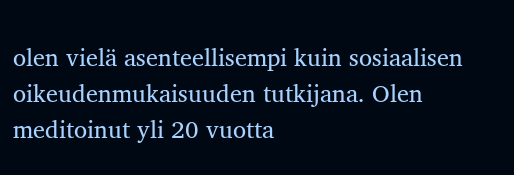olen vielä asenteellisempi kuin sosiaalisen oikeudenmukaisuuden tutkijana. Olen meditoinut yli 20 vuotta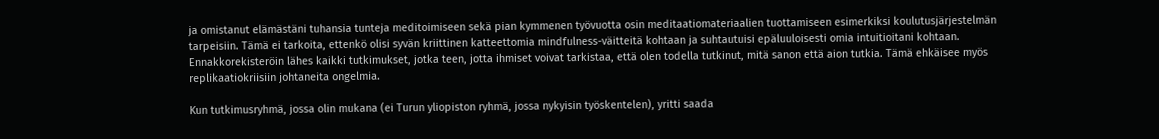ja omistanut elämästäni tuhansia tunteja meditoimiseen sekä pian kymmenen työvuotta osin meditaatiomateriaalien tuottamiseen esimerkiksi koulutusjärjestelmän tarpeisiin. Tämä ei tarkoita, ettenkö olisi syvän kriittinen katteettomia mindfulness-väitteitä kohtaan ja suhtautuisi epäluuloisesti omia intuitioitani kohtaan. Ennakkorekisteröin lähes kaikki tutkimukset, jotka teen, jotta ihmiset voivat tarkistaa, että olen todella tutkinut, mitä sanon että aion tutkia. Tämä ehkäisee myös replikaatiokriisiin johtaneita ongelmia.

Kun tutkimusryhmä, jossa olin mukana (ei Turun yliopiston ryhmä, jossa nykyisin työskentelen), yritti saada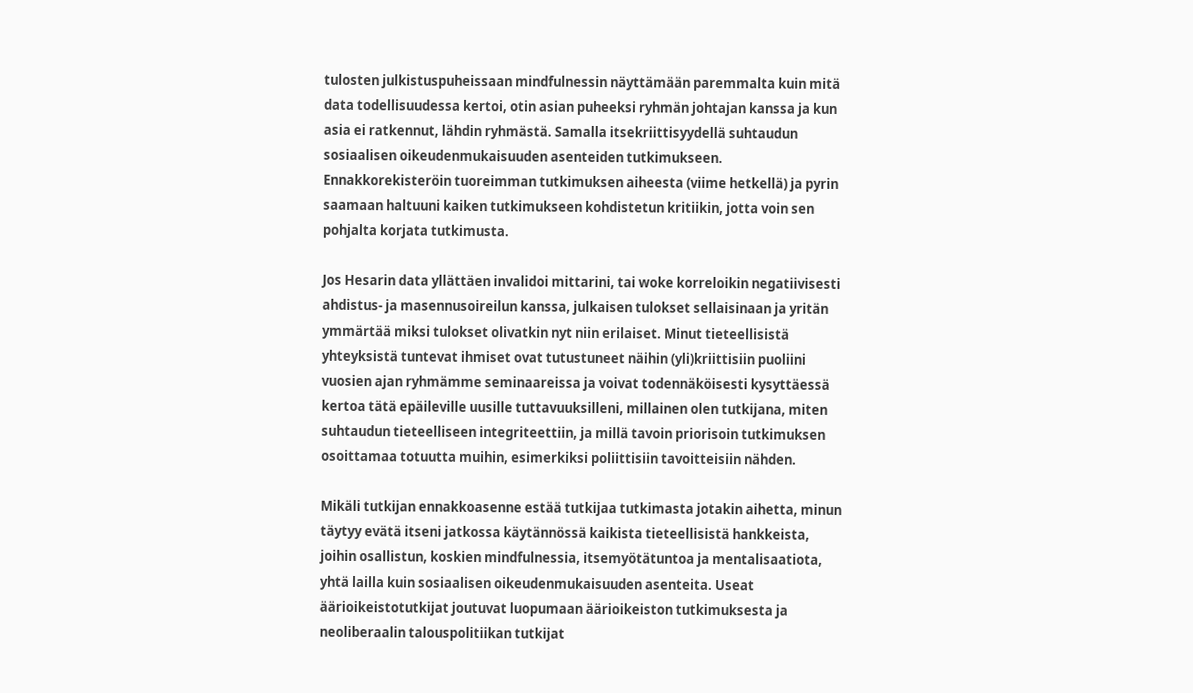tulosten julkistuspuheissaan mindfulnessin näyttämään paremmalta kuin mitä data todellisuudessa kertoi, otin asian puheeksi ryhmän johtajan kanssa ja kun asia ei ratkennut, lähdin ryhmästä. Samalla itsekriittisyydellä suhtaudun sosiaalisen oikeudenmukaisuuden asenteiden tutkimukseen. Ennakkorekisteröin tuoreimman tutkimuksen aiheesta (viime hetkellä) ja pyrin saamaan haltuuni kaiken tutkimukseen kohdistetun kritiikin, jotta voin sen pohjalta korjata tutkimusta.

Jos Hesarin data yllättäen invalidoi mittarini, tai woke korreloikin negatiivisesti ahdistus- ja masennusoireilun kanssa, julkaisen tulokset sellaisinaan ja yritän ymmärtää miksi tulokset olivatkin nyt niin erilaiset. Minut tieteellisistä yhteyksistä tuntevat ihmiset ovat tutustuneet näihin (yli)kriittisiin puoliini vuosien ajan ryhmämme seminaareissa ja voivat todennäköisesti kysyttäessä kertoa tätä epäileville uusille tuttavuuksilleni, millainen olen tutkijana, miten suhtaudun tieteelliseen integriteettiin, ja millä tavoin priorisoin tutkimuksen osoittamaa totuutta muihin, esimerkiksi poliittisiin tavoitteisiin nähden.

Mikäli tutkijan ennakkoasenne estää tutkijaa tutkimasta jotakin aihetta, minun täytyy evätä itseni jatkossa käytännössä kaikista tieteellisistä hankkeista, joihin osallistun, koskien mindfulnessia, itsemyötätuntoa ja mentalisaatiota, yhtä lailla kuin sosiaalisen oikeudenmukaisuuden asenteita. Useat äärioikeistotutkijat joutuvat luopumaan äärioikeiston tutkimuksesta ja neoliberaalin talouspolitiikan tutkijat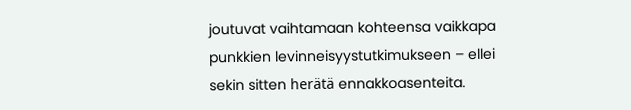joutuvat vaihtamaan kohteensa vaikkapa punkkien levinneisyystutkimukseen – ellei sekin sitten herätä ennakkoasenteita.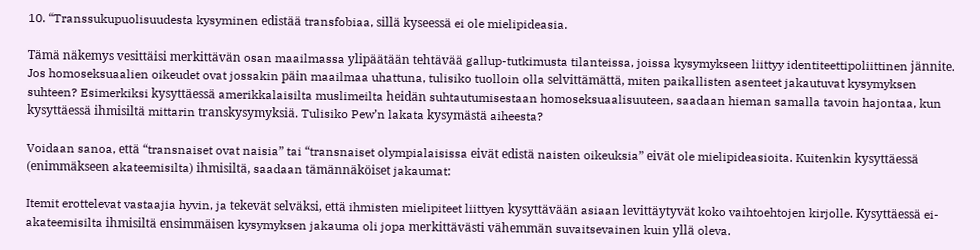10. “Transsukupuolisuudesta kysyminen edistää transfobiaa, sillä kyseessä ei ole mielipideasia.

Tämä näkemys vesittäisi merkittävän osan maailmassa ylipäätään tehtävää gallup-tutkimusta tilanteissa, joissa kysymykseen liittyy identiteettipoliittinen jännite. Jos homoseksuaalien oikeudet ovat jossakin päin maailmaa uhattuna, tulisiko tuolloin olla selvittämättä, miten paikallisten asenteet jakautuvat kysymyksen suhteen? Esimerkiksi kysyttäessä amerikkalaisilta muslimeilta heidän suhtautumisestaan homoseksuaalisuuteen, saadaan hieman samalla tavoin hajontaa, kun kysyttäessä ihmisiltä mittarin transkysymyksiä. Tulisiko Pew’n lakata kysymästä aiheesta?

Voidaan sanoa, että “transnaiset ovat naisia” tai “transnaiset olympialaisissa eivät edistä naisten oikeuksia” eivät ole mielipideasioita. Kuitenkin kysyttäessä (enimmäkseen akateemisilta) ihmisiltä, saadaan tämännäköiset jakaumat:

Itemit erottelevat vastaajia hyvin, ja tekevät selväksi, että ihmisten mielipiteet liittyen kysyttävään asiaan levittäytyvät koko vaihtoehtojen kirjolle. Kysyttäessä ei-akateemisilta ihmisiltä ensimmäisen kysymyksen jakauma oli jopa merkittävästi vähemmän suvaitsevainen kuin yllä oleva.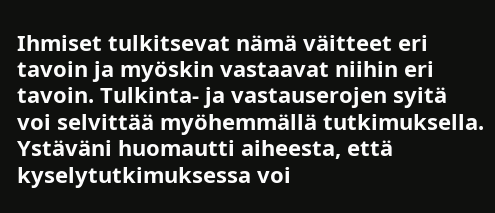Ihmiset tulkitsevat nämä väitteet eri tavoin ja myöskin vastaavat niihin eri tavoin. Tulkinta- ja vastauserojen syitä voi selvittää myöhemmällä tutkimuksella. Ystäväni huomautti aiheesta, että kyselytutkimuksessa voi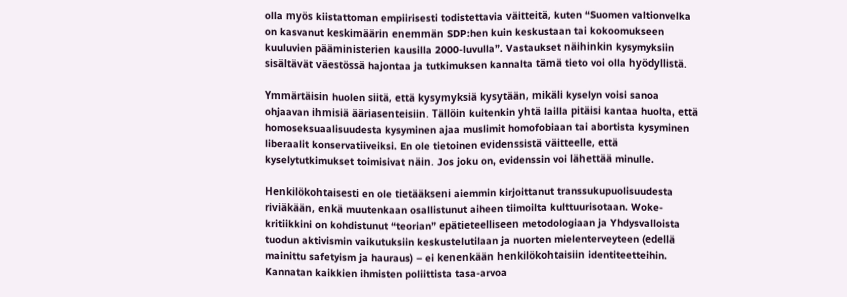olla myös kiistattoman empiirisesti todistettavia väitteitä, kuten “Suomen valtionvelka on kasvanut keskimäärin enemmän SDP:hen kuin keskustaan tai kokoomukseen kuuluvien pääministerien kausilla 2000-luvulla”. Vastaukset näihinkin kysymyksiin sisältävät väestössä hajontaa ja tutkimuksen kannalta tämä tieto voi olla hyödyllistä.

Ymmärtäisin huolen siitä, että kysymyksiä kysytään, mikäli kyselyn voisi sanoa ohjaavan ihmisiä ääriasenteisiin. Tällöin kuitenkin yhtä lailla pitäisi kantaa huolta, että homoseksuaalisuudesta kysyminen ajaa muslimit homofobiaan tai abortista kysyminen liberaalit konservatiiveiksi. En ole tietoinen evidenssistä väitteelle, että kyselytutkimukset toimisivat näin. Jos joku on, evidenssin voi lähettää minulle.

Henkilökohtaisesti en ole tietääkseni aiemmin kirjoittanut transsukupuolisuudesta riviäkään, enkä muutenkaan osallistunut aiheen tiimoilta kulttuurisotaan. Woke-kritiikkini on kohdistunut “teorian” epätieteelliseen metodologiaan ja Yhdysvalloista tuodun aktivismin vaikutuksiin keskustelutilaan ja nuorten mielenterveyteen (edellä mainittu safetyism ja hauraus) – ei kenenkään henkilökohtaisiin identiteetteihin. Kannatan kaikkien ihmisten poliittista tasa-arvoa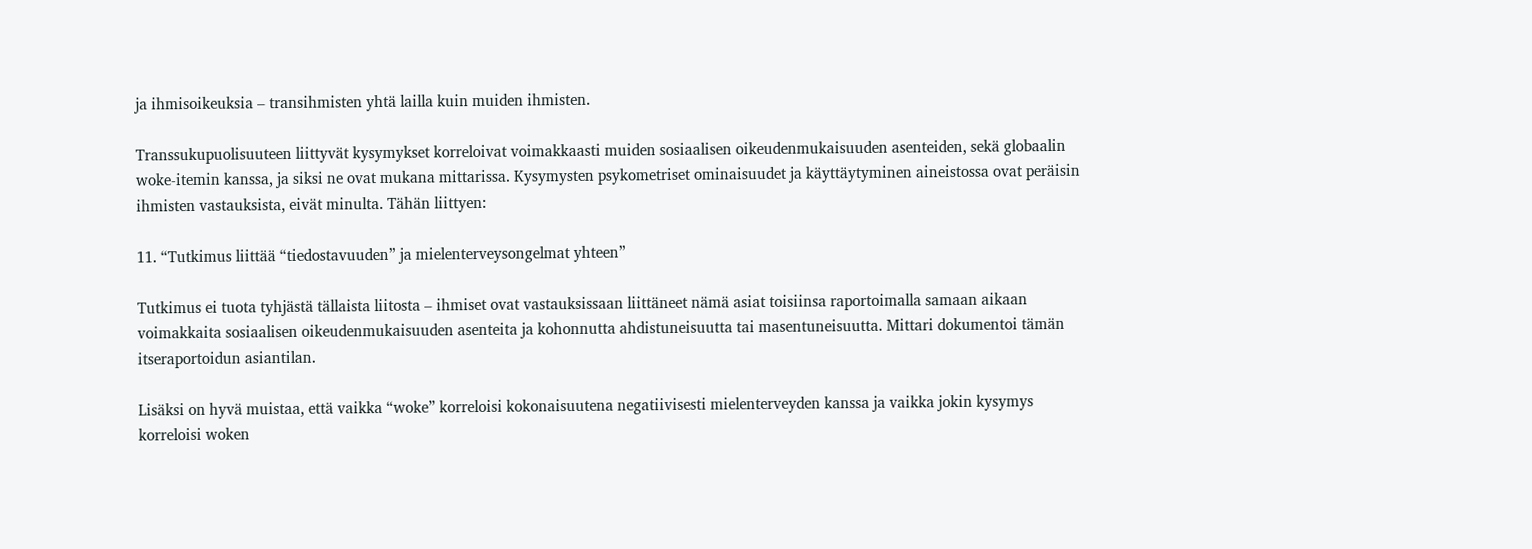ja ihmisoikeuksia – transihmisten yhtä lailla kuin muiden ihmisten.

Transsukupuolisuuteen liittyvät kysymykset korreloivat voimakkaasti muiden sosiaalisen oikeudenmukaisuuden asenteiden, sekä globaalin woke-itemin kanssa, ja siksi ne ovat mukana mittarissa. Kysymysten psykometriset ominaisuudet ja käyttäytyminen aineistossa ovat peräisin ihmisten vastauksista, eivät minulta. Tähän liittyen:

11. “Tutkimus liittää “tiedostavuuden” ja mielenterveysongelmat yhteen”

Tutkimus ei tuota tyhjästä tällaista liitosta – ihmiset ovat vastauksissaan liittäneet nämä asiat toisiinsa raportoimalla samaan aikaan voimakkaita sosiaalisen oikeudenmukaisuuden asenteita ja kohonnutta ahdistuneisuutta tai masentuneisuutta. Mittari dokumentoi tämän itseraportoidun asiantilan.

Lisäksi on hyvä muistaa, että vaikka “woke” korreloisi kokonaisuutena negatiivisesti mielenterveyden kanssa ja vaikka jokin kysymys korreloisi woken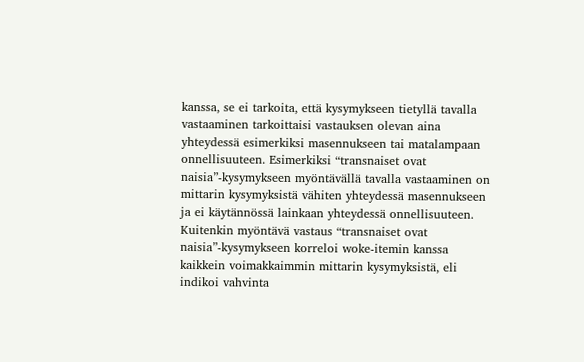kanssa, se ei tarkoita, että kysymykseen tietyllä tavalla vastaaminen tarkoittaisi vastauksen olevan aina yhteydessä esimerkiksi masennukseen tai matalampaan onnellisuuteen. Esimerkiksi “transnaiset ovat naisia”-kysymykseen myöntävällä tavalla vastaaminen on mittarin kysymyksistä vähiten yhteydessä masennukseen ja ei käytännössä lainkaan yhteydessä onnellisuuteen. Kuitenkin myöntävä vastaus “transnaiset ovat naisia”-kysymykseen korreloi woke-itemin kanssa kaikkein voimakkaimmin mittarin kysymyksistä, eli indikoi vahvinta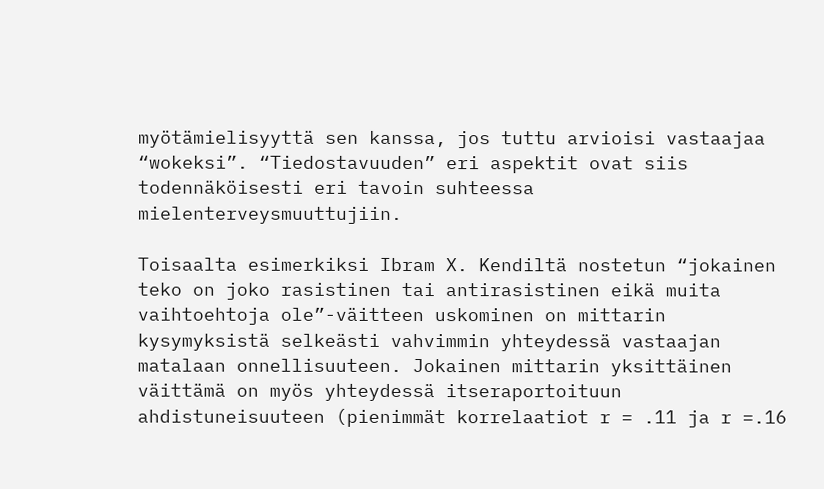myötämielisyyttä sen kanssa, jos tuttu arvioisi vastaajaa “wokeksi”. “Tiedostavuuden” eri aspektit ovat siis todennäköisesti eri tavoin suhteessa mielenterveysmuuttujiin.

Toisaalta esimerkiksi Ibram X. Kendiltä nostetun “jokainen teko on joko rasistinen tai antirasistinen eikä muita vaihtoehtoja ole”-väitteen uskominen on mittarin kysymyksistä selkeästi vahvimmin yhteydessä vastaajan matalaan onnellisuuteen. Jokainen mittarin yksittäinen väittämä on myös yhteydessä itseraportoituun ahdistuneisuuteen (pienimmät korrelaatiot r = .11 ja r =.16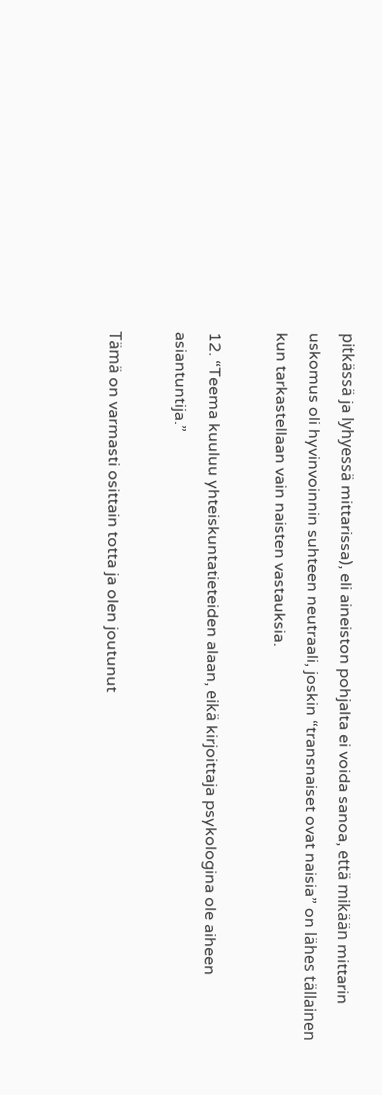pitkässä ja lyhyessä mittarissa), eli aineiston pohjalta ei voida sanoa, että mikään mittarin uskomus oli hyvinvoinnin suhteen neutraali, joskin “transnaiset ovat naisia” on lähes tällainen kun tarkastellaan vain naisten vastauksia.

12. “Teema kuuluu yhteiskuntatieteiden alaan, eikä kirjoittaja psykologina ole aiheen asiantuntija.”

Tämä on varmasti osittain totta ja olen joutunut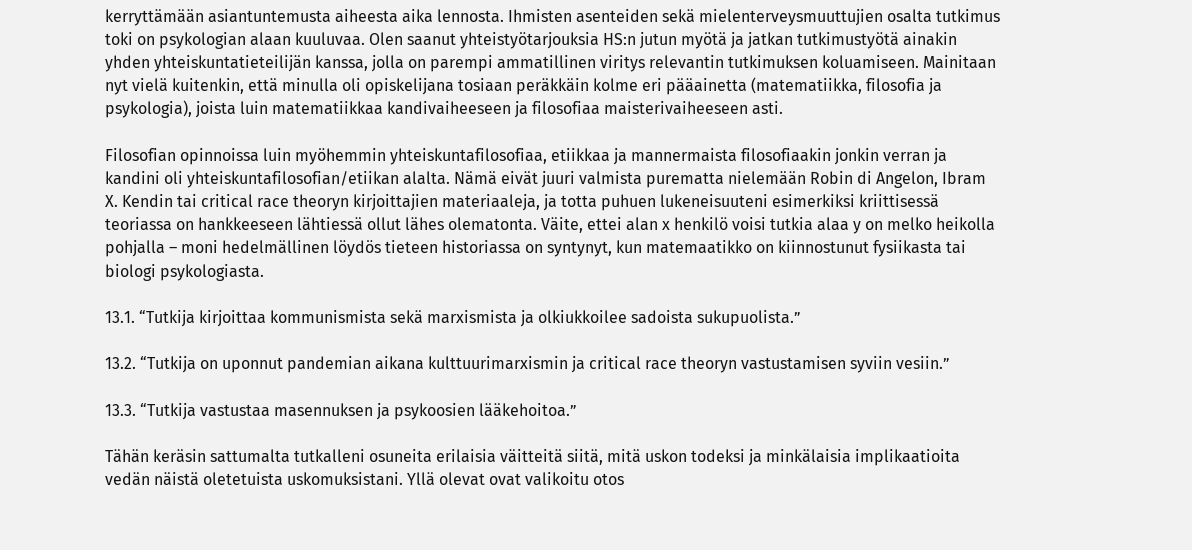kerryttämään asiantuntemusta aiheesta aika lennosta. Ihmisten asenteiden sekä mielenterveysmuuttujien osalta tutkimus toki on psykologian alaan kuuluvaa. Olen saanut yhteistyötarjouksia HS:n jutun myötä ja jatkan tutkimustyötä ainakin yhden yhteiskuntatieteilijän kanssa, jolla on parempi ammatillinen viritys relevantin tutkimuksen koluamiseen. Mainitaan nyt vielä kuitenkin, että minulla oli opiskelijana tosiaan peräkkäin kolme eri pääainetta (matematiikka, filosofia ja psykologia), joista luin matematiikkaa kandivaiheeseen ja filosofiaa maisterivaiheeseen asti.

Filosofian opinnoissa luin myöhemmin yhteiskuntafilosofiaa, etiikkaa ja mannermaista filosofiaakin jonkin verran ja kandini oli yhteiskuntafilosofian/etiikan alalta. Nämä eivät juuri valmista purematta nielemään Robin di Angelon, Ibram X. Kendin tai critical race theoryn kirjoittajien materiaaleja, ja totta puhuen lukeneisuuteni esimerkiksi kriittisessä teoriassa on hankkeeseen lähtiessä ollut lähes olematonta. Väite, ettei alan x henkilö voisi tutkia alaa y on melko heikolla pohjalla – moni hedelmällinen löydös tieteen historiassa on syntynyt, kun matemaatikko on kiinnostunut fysiikasta tai biologi psykologiasta.

13.1. “Tutkija kirjoittaa kommunismista sekä marxismista ja olkiukkoilee sadoista sukupuolista.”

13.2. “Tutkija on uponnut pandemian aikana kulttuurimarxismin ja critical race theoryn vastustamisen syviin vesiin.”

13.3. “Tutkija vastustaa masennuksen ja psykoosien lääkehoitoa.”

Tähän keräsin sattumalta tutkalleni osuneita erilaisia väitteitä siitä, mitä uskon todeksi ja minkälaisia implikaatioita vedän näistä oletetuista uskomuksistani. Yllä olevat ovat valikoitu otos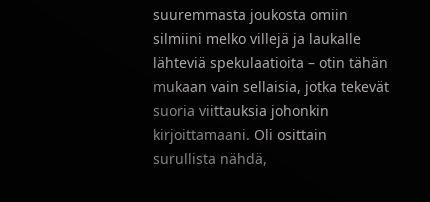suuremmasta joukosta omiin silmiini melko villejä ja laukalle lähteviä spekulaatioita – otin tähän mukaan vain sellaisia, jotka tekevät suoria viittauksia johonkin kirjoittamaani. Oli osittain surullista nähdä,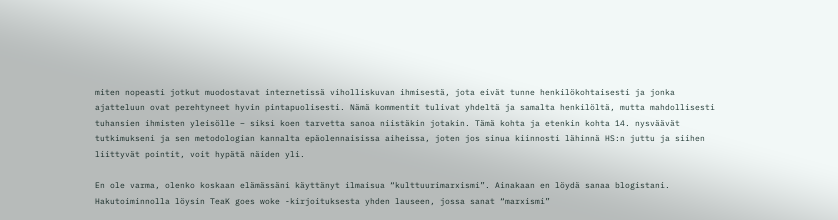miten nopeasti jotkut muodostavat internetissä viholliskuvan ihmisestä, jota eivät tunne henkilökohtaisesti ja jonka ajatteluun ovat perehtyneet hyvin pintapuolisesti. Nämä kommentit tulivat yhdeltä ja samalta henkilöltä, mutta mahdollisesti tuhansien ihmisten yleisölle – siksi koen tarvetta sanoa niistäkin jotakin. Tämä kohta ja etenkin kohta 14. nysväävät tutkimukseni ja sen metodologian kannalta epäolennaisissa aiheissa, joten jos sinua kiinnosti lähinnä HS:n juttu ja siihen liittyvät pointit, voit hypätä näiden yli.

En ole varma, olenko koskaan elämässäni käyttänyt ilmaisua “kulttuurimarxismi”. Ainakaan en löydä sanaa blogistani. Hakutoiminnolla löysin TeaK goes woke -kirjoituksesta yhden lauseen, jossa sanat “marxismi”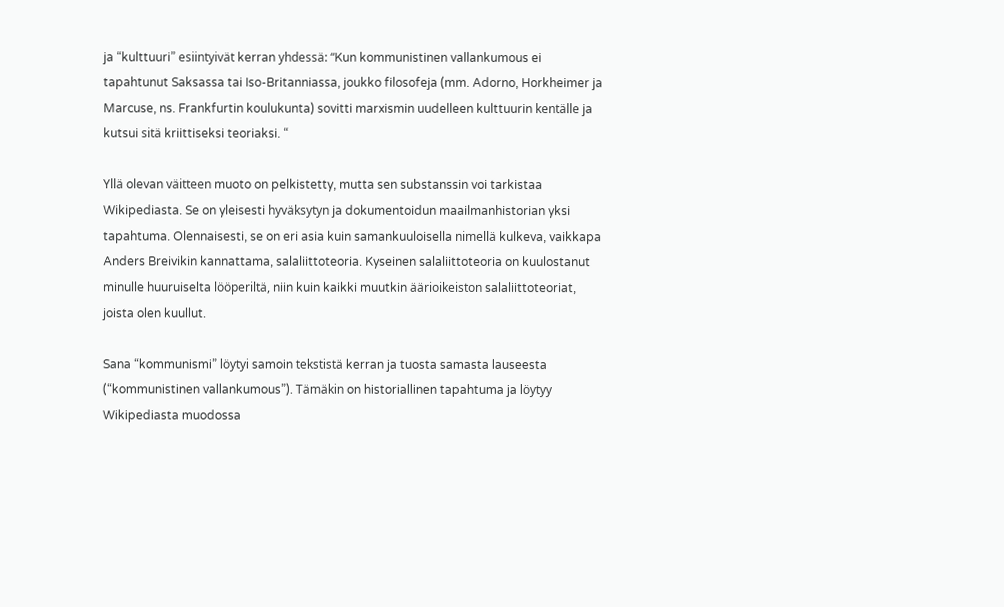ja “kulttuuri” esiintyivät kerran yhdessä: “Kun kommunistinen vallankumous ei tapahtunut Saksassa tai Iso-Britanniassa, joukko filosofeja (mm. Adorno, Horkheimer ja Marcuse, ns. Frankfurtin koulukunta) sovitti marxismin uudelleen kulttuurin kentälle ja kutsui sitä kriittiseksi teoriaksi. “

Yllä olevan väitteen muoto on pelkistetty, mutta sen substanssin voi tarkistaa Wikipediasta. Se on yleisesti hyväksytyn ja dokumentoidun maailmanhistorian yksi tapahtuma. Olennaisesti, se on eri asia kuin samankuuloisella nimellä kulkeva, vaikkapa Anders Breivikin kannattama, salaliittoteoria. Kyseinen salaliittoteoria on kuulostanut minulle huuruiselta lööperiltä, niin kuin kaikki muutkin äärioikeiston salaliittoteoriat, joista olen kuullut.

Sana “kommunismi” löytyi samoin tekstistä kerran ja tuosta samasta lauseesta (“kommunistinen vallankumous”). Tämäkin on historiallinen tapahtuma ja löytyy Wikipediasta muodossa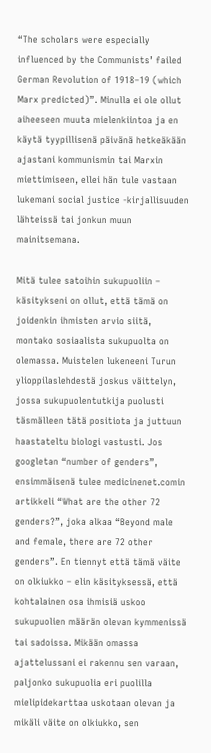“The scholars were especially influenced by the Communists’ failed German Revolution of 1918–19 (which Marx predicted)”. Minulla ei ole ollut aiheeseen muuta mielenkiintoa ja en käytä tyypillisenä päivänä hetkeäkään ajastani kommunismin tai Marxin miettimiseen, ellei hän tule vastaan lukemani social justice -kirjallisuuden lähteissä tai jonkun muun mainitsemana.

Mitä tulee satoihin sukupuoliin – käsitykseni on ollut, että tämä on joidenkin ihmisten arvio siitä, montako sosiaalista sukupuolta on olemassa. Muistelen lukeneeni Turun ylioppilaslehdestä joskus väittelyn, jossa sukupuolentutkija puolusti täsmälleen tätä positiota ja juttuun haastateltu biologi vastusti. Jos googletan “number of genders”, ensimmäisenä tulee medicinenet.comin artikkeli “What are the other 72 genders?”, joka alkaa “Beyond male and female, there are 72 other genders”. En tiennyt että tämä väite on olkiukko – elin käsityksessä, että kohtalainen osa ihmisiä uskoo sukupuolien määrän olevan kymmenissä tai sadoissa. Mikään omassa ajattelussani ei rakennu sen varaan, paljonko sukupuolia eri puolilla mielipidekarttaa uskotaan olevan ja mikäli väite on olkiukko, sen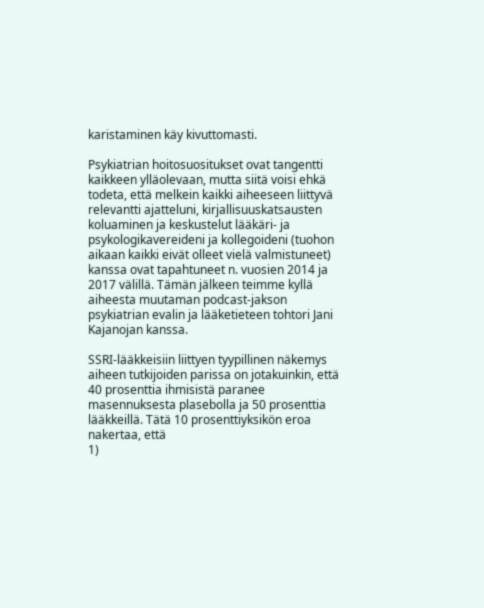karistaminen käy kivuttomasti.

Psykiatrian hoitosuositukset ovat tangentti kaikkeen ylläolevaan, mutta siitä voisi ehkä todeta, että melkein kaikki aiheeseen liittyvä relevantti ajatteluni, kirjallisuuskatsausten koluaminen ja keskustelut lääkäri- ja psykologikavereideni ja kollegoideni (tuohon aikaan kaikki eivät olleet vielä valmistuneet) kanssa ovat tapahtuneet n. vuosien 2014 ja 2017 välillä. Tämän jälkeen teimme kyllä aiheesta muutaman podcast-jakson psykiatrian evalin ja lääketieteen tohtori Jani Kajanojan kanssa.

SSRI-lääkkeisiin liittyen tyypillinen näkemys aiheen tutkijoiden parissa on jotakuinkin, että 40 prosenttia ihmisistä paranee masennuksesta plasebolla ja 50 prosenttia lääkkeillä. Tätä 10 prosenttiyksikön eroa nakertaa, että
1)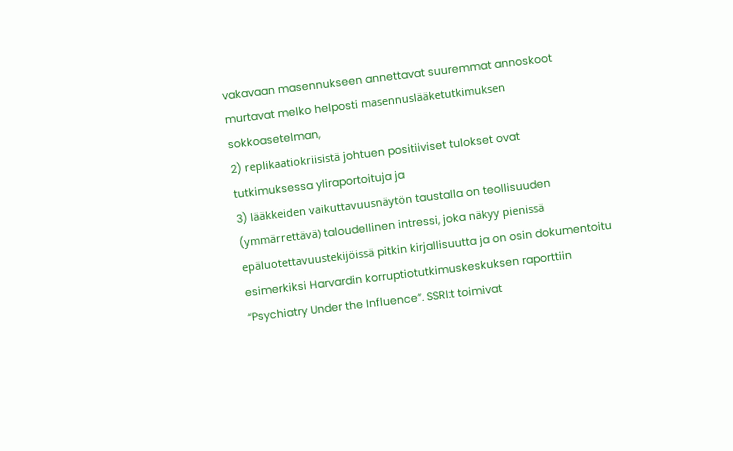vakavaan masennukseen annettavat suuremmat annoskoot murtavat melko helposti masennuslääketutkimuksen sokkoasetelman,
2) replikaatiokriisistä johtuen positiiviset tulokset ovat tutkimuksessa yliraportoituja ja
3) lääkkeiden vaikuttavuusnäytön taustalla on teollisuuden (ymmärrettävä) taloudellinen intressi, joka näkyy pienissä epäluotettavuustekijöissä pitkin kirjallisuutta ja on osin dokumentoitu esimerkiksi Harvardin korruptiotutkimuskeskuksen raporttiin “Psychiatry Under the Influence”. SSRI:t toimivat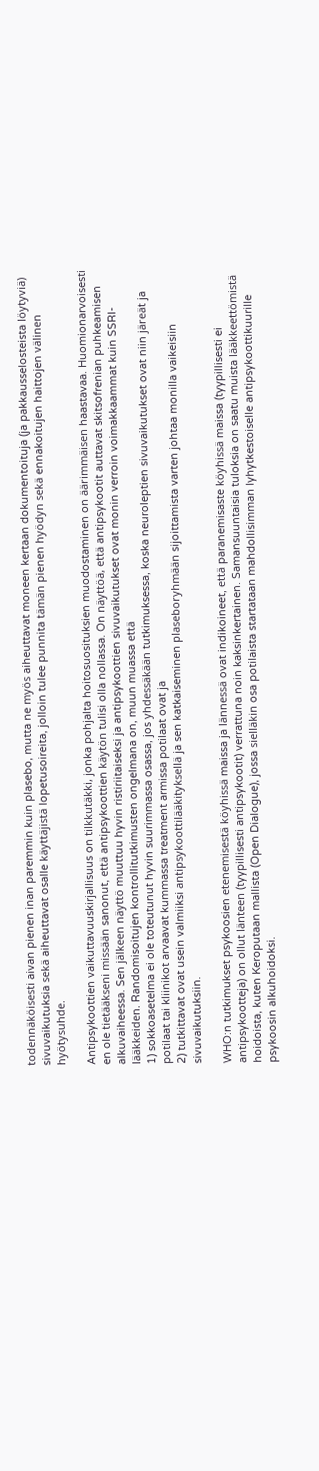todennäköisesti aivan pienen inan paremmin kuin plasebo, mutta ne myös aiheuttavat moneen kertaan dokumentoituja (ja pakkausselosteista löytyviä) sivuvaikutuksia sekä aiheuttavat osalle käyttäjistä lopetusoireita, jolloin tulee punnita tämän pienen hyödyn sekä ennakoitujen haittojen välinen hyötysuhde.

Antipsykoottien vaikuttavuuskirjallisuus on tilkkutäkki, jonka pohjalta hoitosuosituksien muodostaminen on äärimmäisen haastavaa. Huomionarvoisesti en ole tietääkseni missään sanonut, että antipsykoottien käytön tulisi olla nollassa. On näyttöä, että antipsykootit auttavat skitsofrenian puhkeamisen alkuvaiheessa. Sen jälkeen näyttö muuttuu hyvin ristiriitaiseksi ja antipsykoottien sivuvaikutukset ovat monin verroin voimakkaammat kuin SSRI-lääkkeiden. Randomisoitujen kontrollitutkimusten ongelmana on, muun muassa että
1) sokkoasetelma ei ole toteutunut hyvin suurimmassa osassa, jos yhdessäkään tutkimuksessa, koska neuroleptien sivuvaikutukset ovat niin järeät ja potilaat tai kliinikot arvaavat kummassa treatment armissa potilaat ovat ja
2) tutkittavat ovat usein valmiiksi antipsykoottilääkityksellä ja sen katkaiseminen plaseboryhmään sijoittamista varten johtaa monilla vaikeisiin sivuvaikutuksiin.

WHO:n tutkimukset psykoosien etenemisestä köyhissä maissa ja lännessä ovat indikoineet, että paranemisaste köyhissä maissa (tyypillisesti ei antipsykootteja) on ollut länteen (tyypillisesti antipsykootit) verrattuna noin kaksinkertainen. Samansuuntaisia tuloksia on saatu muista lääkkeettömistä hoidoista, kuten Keroputaan mallista (Open Dialogue), jossa sielläkin osa potilaista startataan mahdollisimman lyhytkestoiselle antipsykoottikuurille psykoosin alkuhoidoksi.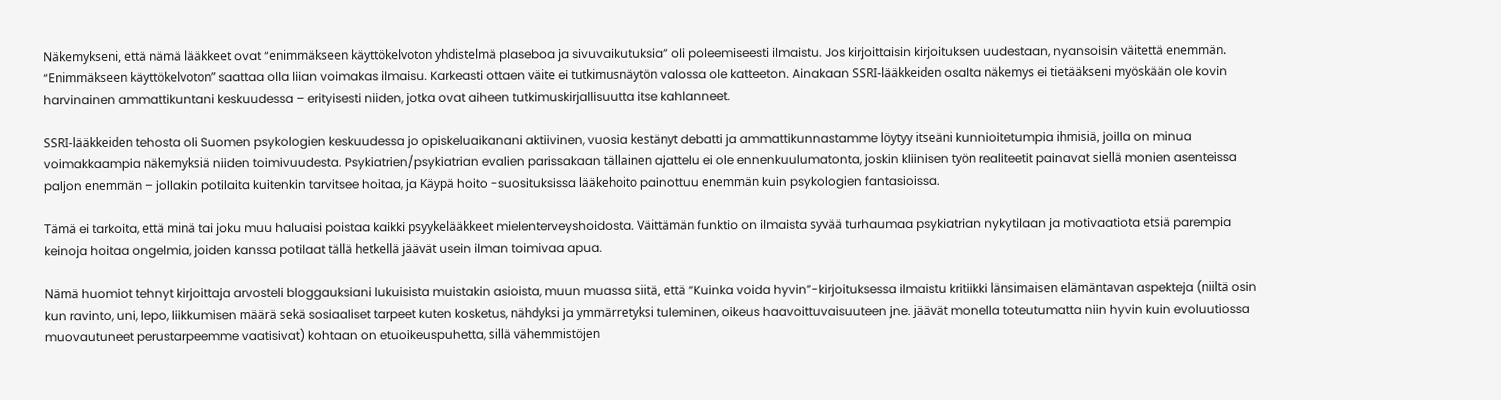Näkemykseni, että nämä lääkkeet ovat “enimmäkseen käyttökelvoton yhdistelmä plaseboa ja sivuvaikutuksia” oli poleemiseesti ilmaistu. Jos kirjoittaisin kirjoituksen uudestaan, nyansoisin väitettä enemmän. “Enimmäkseen käyttökelvoton” saattaa olla liian voimakas ilmaisu. Karkeasti ottaen väite ei tutkimusnäytön valossa ole katteeton. Ainakaan SSRI-lääkkeiden osalta näkemys ei tietääkseni myöskään ole kovin harvinainen ammattikuntani keskuudessa – erityisesti niiden, jotka ovat aiheen tutkimuskirjallisuutta itse kahlanneet.

SSRI-lääkkeiden tehosta oli Suomen psykologien keskuudessa jo opiskeluaikanani aktiivinen, vuosia kestänyt debatti ja ammattikunnastamme löytyy itseäni kunnioitetumpia ihmisiä, joilla on minua voimakkaampia näkemyksiä niiden toimivuudesta. Psykiatrien/psykiatrian evalien parissakaan tällainen ajattelu ei ole ennenkuulumatonta, joskin kliinisen työn realiteetit painavat siellä monien asenteissa paljon enemmän – jollakin potilaita kuitenkin tarvitsee hoitaa, ja Käypä hoito -suosituksissa lääkehoito painottuu enemmän kuin psykologien fantasioissa.

Tämä ei tarkoita, että minä tai joku muu haluaisi poistaa kaikki psyykelääkkeet mielenterveyshoidosta. Väittämän funktio on ilmaista syvää turhaumaa psykiatrian nykytilaan ja motivaatiota etsiä parempia keinoja hoitaa ongelmia, joiden kanssa potilaat tällä hetkellä jäävät usein ilman toimivaa apua.

Nämä huomiot tehnyt kirjoittaja arvosteli bloggauksiani lukuisista muistakin asioista, muun muassa siitä, että “Kuinka voida hyvin”-kirjoituksessa ilmaistu kritiikki länsimaisen elämäntavan aspekteja (niiltä osin kun ravinto, uni, lepo, liikkumisen määrä sekä sosiaaliset tarpeet kuten kosketus, nähdyksi ja ymmärretyksi tuleminen, oikeus haavoittuvaisuuteen jne. jäävät monella toteutumatta niin hyvin kuin evoluutiossa muovautuneet perustarpeemme vaatisivat) kohtaan on etuoikeuspuhetta, sillä vähemmistöjen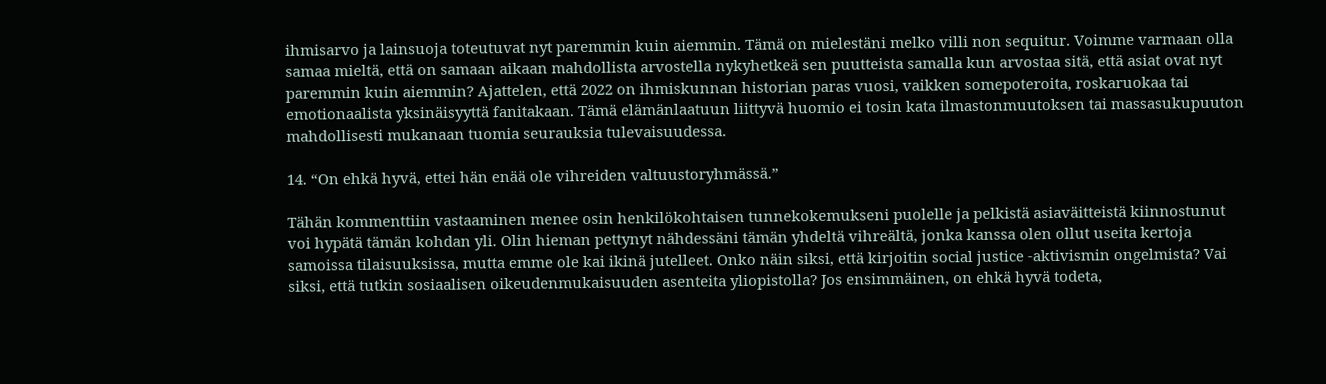ihmisarvo ja lainsuoja toteutuvat nyt paremmin kuin aiemmin. Tämä on mielestäni melko villi non sequitur. Voimme varmaan olla samaa mieltä, että on samaan aikaan mahdollista arvostella nykyhetkeä sen puutteista samalla kun arvostaa sitä, että asiat ovat nyt paremmin kuin aiemmin? Ajattelen, että 2022 on ihmiskunnan historian paras vuosi, vaikken somepoteroita, roskaruokaa tai emotionaalista yksinäisyyttä fanitakaan. Tämä elämänlaatuun liittyvä huomio ei tosin kata ilmastonmuutoksen tai massasukupuuton mahdollisesti mukanaan tuomia seurauksia tulevaisuudessa.

14. “On ehkä hyvä, ettei hän enää ole vihreiden valtuustoryhmässä.”

Tähän kommenttiin vastaaminen menee osin henkilökohtaisen tunnekokemukseni puolelle ja pelkistä asiaväitteistä kiinnostunut voi hypätä tämän kohdan yli. Olin hieman pettynyt nähdessäni tämän yhdeltä vihreältä, jonka kanssa olen ollut useita kertoja samoissa tilaisuuksissa, mutta emme ole kai ikinä jutelleet. Onko näin siksi, että kirjoitin social justice -aktivismin ongelmista? Vai siksi, että tutkin sosiaalisen oikeudenmukaisuuden asenteita yliopistolla? Jos ensimmäinen, on ehkä hyvä todeta,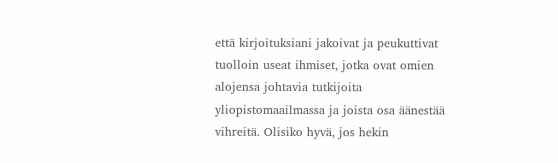että kirjoituksiani jakoivat ja peukuttivat tuolloin useat ihmiset, jotka ovat omien alojensa johtavia tutkijoita yliopistomaailmassa ja joista osa äänestää vihreitä. Olisiko hyvä, jos hekin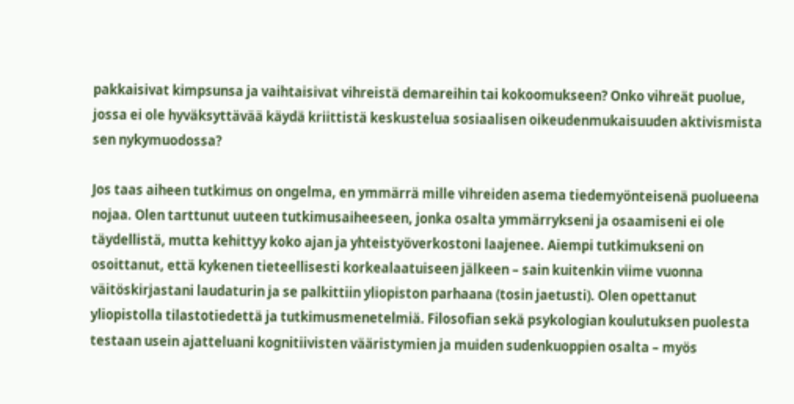pakkaisivat kimpsunsa ja vaihtaisivat vihreistä demareihin tai kokoomukseen? Onko vihreät puolue, jossa ei ole hyväksyttävää käydä kriittistä keskustelua sosiaalisen oikeudenmukaisuuden aktivismista sen nykymuodossa?

Jos taas aiheen tutkimus on ongelma, en ymmärrä mille vihreiden asema tiedemyönteisenä puolueena nojaa. Olen tarttunut uuteen tutkimusaiheeseen, jonka osalta ymmärrykseni ja osaamiseni ei ole täydellistä, mutta kehittyy koko ajan ja yhteistyöverkostoni laajenee. Aiempi tutkimukseni on osoittanut, että kykenen tieteellisesti korkealaatuiseen jälkeen – sain kuitenkin viime vuonna väitöskirjastani laudaturin ja se palkittiin yliopiston parhaana (tosin jaetusti). Olen opettanut yliopistolla tilastotiedettä ja tutkimusmenetelmiä. Filosofian sekä psykologian koulutuksen puolesta testaan usein ajatteluani kognitiivisten vääristymien ja muiden sudenkuoppien osalta – myös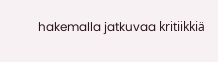hakemalla jatkuvaa kritiikkiä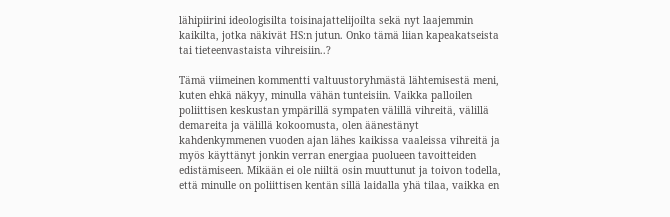lähipiirini ideologisilta toisinajattelijoilta sekä nyt laajemmin kaikilta, jotka näkivät HS:n jutun. Onko tämä liian kapeakatseista tai tieteenvastaista vihreisiin..?

Tämä viimeinen kommentti valtuustoryhmästä lähtemisestä meni, kuten ehkä näkyy, minulla vähän tunteisiin. Vaikka palloilen poliittisen keskustan ympärillä sympaten välillä vihreitä, välillä demareita ja välillä kokoomusta, olen äänestänyt kahdenkymmenen vuoden ajan lähes kaikissa vaaleissa vihreitä ja myös käyttänyt jonkin verran energiaa puolueen tavoitteiden edistämiseen. Mikään ei ole niiltä osin muuttunut ja toivon todella, että minulle on poliittisen kentän sillä laidalla yhä tilaa, vaikka en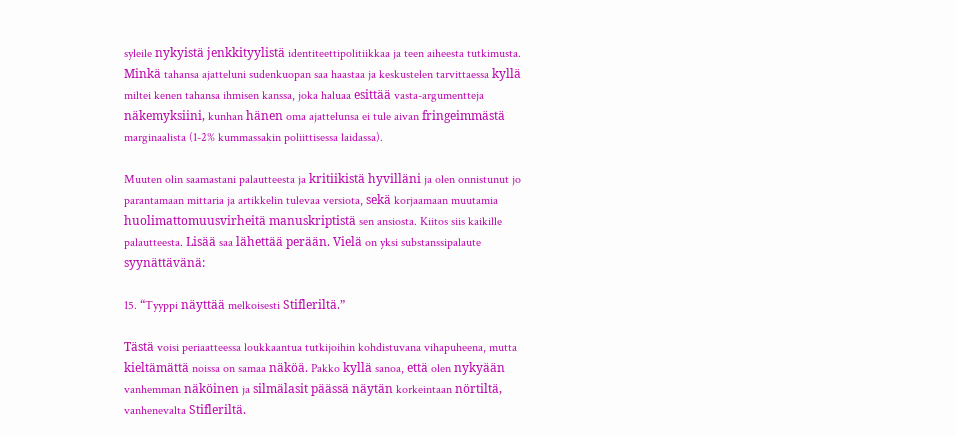syleile nykyistä jenkkityylistä identiteettipolitiikkaa ja teen aiheesta tutkimusta. Minkä tahansa ajatteluni sudenkuopan saa haastaa ja keskustelen tarvittaessa kyllä miltei kenen tahansa ihmisen kanssa, joka haluaa esittää vasta-argumentteja näkemyksiini, kunhan hänen oma ajattelunsa ei tule aivan fringeimmästä marginaalista (1-2% kummassakin poliittisessa laidassa).

Muuten olin saamastani palautteesta ja kritiikistä hyvilläni ja olen onnistunut jo parantamaan mittaria ja artikkelin tulevaa versiota, sekä korjaamaan muutamia huolimattomuusvirheitä manuskriptistä sen ansiosta. Kiitos siis kaikille palautteesta. Lisää saa lähettää perään. Vielä on yksi substanssipalaute syynättävänä:

15. “Tyyppi näyttää melkoisesti Stifleriltä.”

Tästä voisi periaatteessa loukkaantua tutkijoihin kohdistuvana vihapuheena, mutta kieltämättä noissa on samaa näköä. Pakko kyllä sanoa, että olen nykyään vanhemman näköinen ja silmälasit päässä näytän korkeintaan nörtiltä, vanhenevalta Stifleriltä.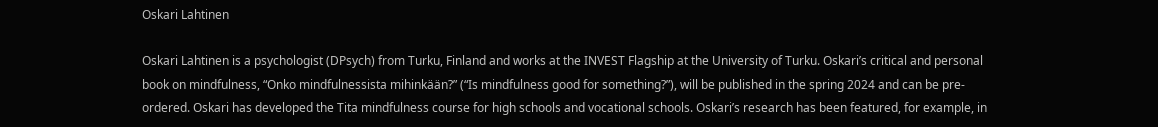Oskari Lahtinen

Oskari Lahtinen is a psychologist (DPsych) from Turku, Finland and works at the INVEST Flagship at the University of Turku. Oskari’s critical and personal book on mindfulness, “Onko mindfulnessista mihinkään?” (“Is mindfulness good for something?”), will be published in the spring 2024 and can be pre-ordered. Oskari has developed the Tita mindfulness course for high schools and vocational schools. Oskari’s research has been featured, for example, in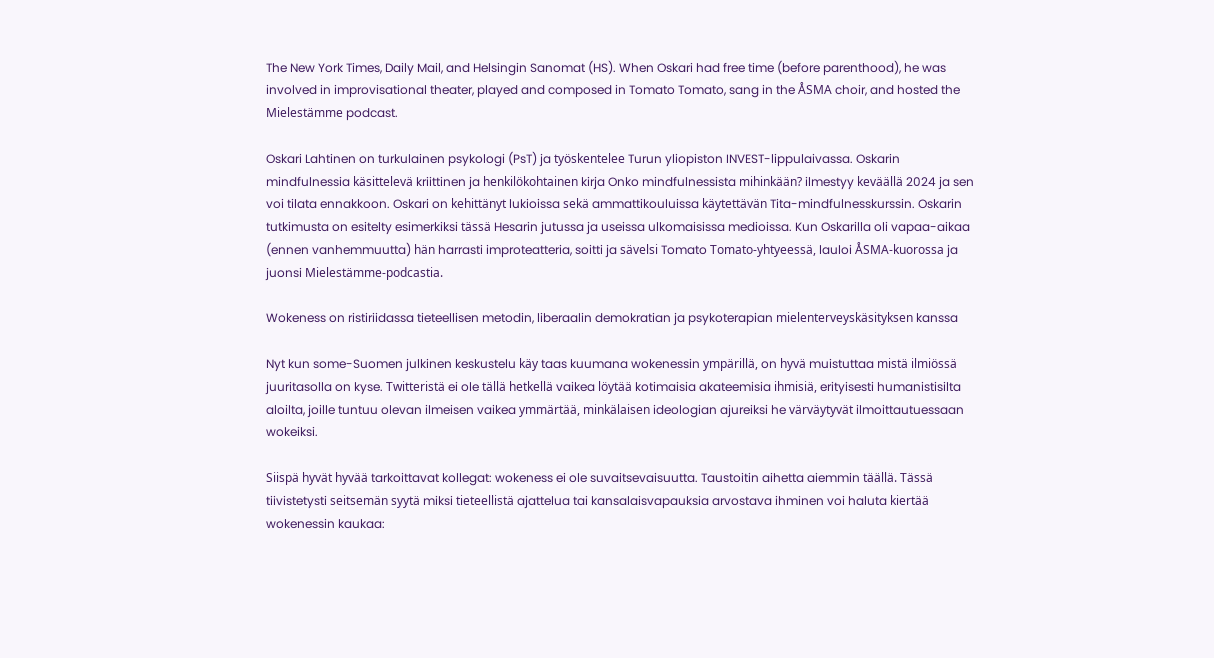The New York Times, Daily Mail, and Helsingin Sanomat (HS). When Oskari had free time (before parenthood), he was involved in improvisational theater, played and composed in Tomato Tomato, sang in the ÅSMA choir, and hosted the Mielestämme podcast.

Oskari Lahtinen on turkulainen psykologi (PsT) ja työskentelee Turun yliopiston INVEST-lippulaivassa. Oskarin mindfulnessia käsittelevä kriittinen ja henkilökohtainen kirja Onko mindfulnessista mihinkään? ilmestyy keväällä 2024 ja sen voi tilata ennakkoon. Oskari on kehittänyt lukioissa sekä ammattikouluissa käytettävän Tita-mindfulnesskurssin. Oskarin tutkimusta on esitelty esimerkiksi tässä Hesarin jutussa ja useissa ulkomaisissa medioissa. Kun Oskarilla oli vapaa-aikaa (ennen vanhemmuutta) hän harrasti improteatteria, soitti ja sävelsi Tomato Tomato-yhtyeessä, lauloi ÅSMA-kuorossa ja juonsi Mielestämme-podcastia.

Wokeness on ristiriidassa tieteellisen metodin, liberaalin demokratian ja psykoterapian mielenterveyskäsityksen kanssa

Nyt kun some-Suomen julkinen keskustelu käy taas kuumana wokenessin ympärillä, on hyvä muistuttaa mistä ilmiössä juuritasolla on kyse. Twitteristä ei ole tällä hetkellä vaikea löytää kotimaisia akateemisia ihmisiä, erityisesti humanistisilta aloilta, joille tuntuu olevan ilmeisen vaikea ymmärtää, minkälaisen ideologian ajureiksi he värväytyvät ilmoittautuessaan wokeiksi.

Siispä hyvät hyvää tarkoittavat kollegat: wokeness ei ole suvaitsevaisuutta. Taustoitin aihetta aiemmin täällä. Tässä tiivistetysti seitsemän syytä miksi tieteellistä ajattelua tai kansalaisvapauksia arvostava ihminen voi haluta kiertää wokenessin kaukaa: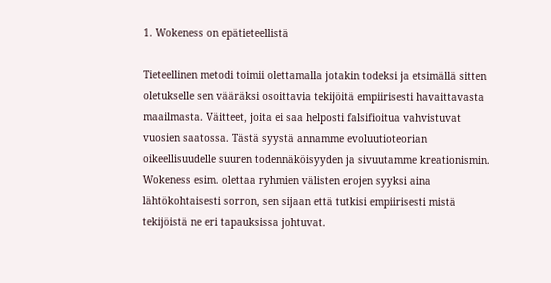1. Wokeness on epätieteellistä

Tieteellinen metodi toimii olettamalla jotakin todeksi ja etsimällä sitten oletukselle sen vääräksi osoittavia tekijöitä empiirisesti havaittavasta maailmasta. Väitteet, joita ei saa helposti falsifioitua vahvistuvat vuosien saatossa. Tästä syystä annamme evoluutioteorian oikeellisuudelle suuren todennäköisyyden ja sivuutamme kreationismin. Wokeness esim. olettaa ryhmien välisten erojen syyksi aina lähtökohtaisesti sorron, sen sijaan että tutkisi empiirisesti mistä tekijöistä ne eri tapauksissa johtuvat.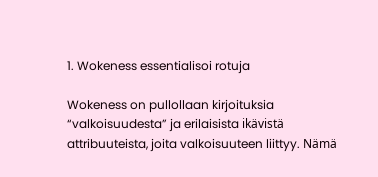1. Wokeness essentialisoi rotuja

Wokeness on pullollaan kirjoituksia “valkoisuudesta” ja erilaisista ikävistä attribuuteista, joita valkoisuuteen liittyy. Nämä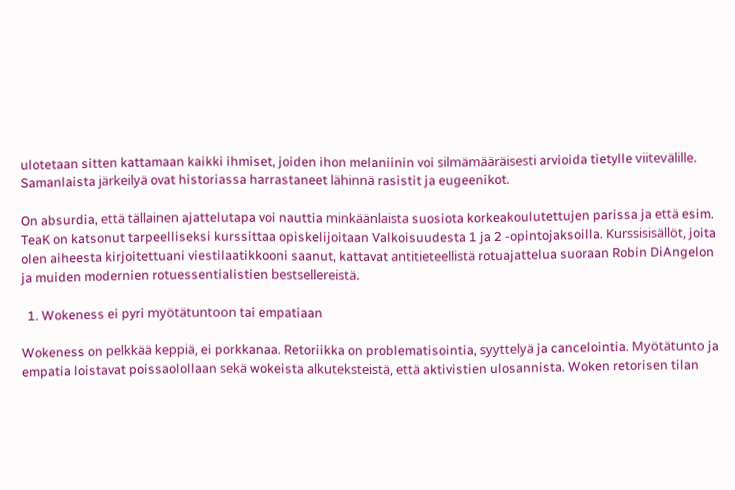ulotetaan sitten kattamaan kaikki ihmiset, joiden ihon melaniinin voi silmämääräisesti arvioida tietylle viitevälille. Samanlaista järkeilyä ovat historiassa harrastaneet lähinnä rasistit ja eugeenikot.

On absurdia, että tällainen ajattelutapa voi nauttia minkäänlaista suosiota korkeakoulutettujen parissa ja että esim. TeaK on katsonut tarpeelliseksi kurssittaa opiskelijoitaan Valkoisuudesta 1 ja 2 -opintojaksoilla. Kurssisisällöt, joita olen aiheesta kirjoitettuani viestilaatikkooni saanut, kattavat antitieteellistä rotuajattelua suoraan Robin DiAngelon ja muiden modernien rotuessentialistien bestsellereistä.

  1. Wokeness ei pyri myötätuntoon tai empatiaan

Wokeness on pelkkää keppiä, ei porkkanaa. Retoriikka on problematisointia, syyttelyä ja cancelointia. Myötätunto ja empatia loistavat poissaolollaan sekä wokeista alkuteksteistä, että aktivistien ulosannista. Woken retorisen tilan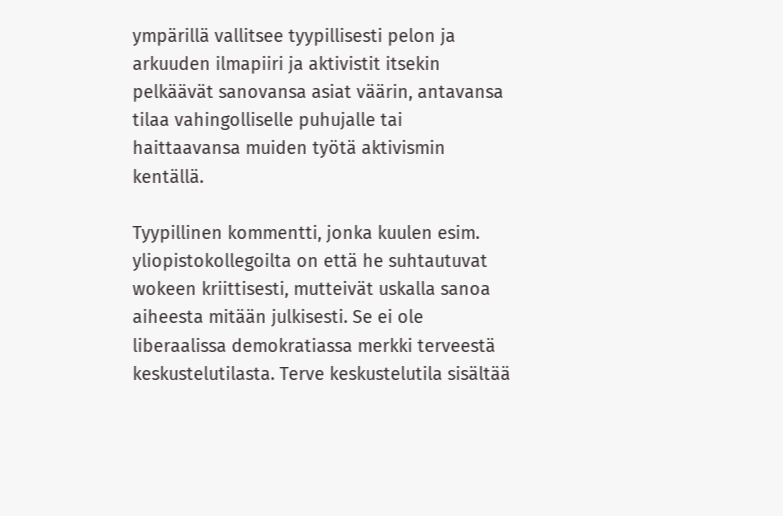ympärillä vallitsee tyypillisesti pelon ja arkuuden ilmapiiri ja aktivistit itsekin pelkäävät sanovansa asiat väärin, antavansa tilaa vahingolliselle puhujalle tai haittaavansa muiden työtä aktivismin kentällä.

Tyypillinen kommentti, jonka kuulen esim. yliopistokollegoilta on että he suhtautuvat wokeen kriittisesti, mutteivät uskalla sanoa aiheesta mitään julkisesti. Se ei ole liberaalissa demokratiassa merkki terveestä keskustelutilasta. Terve keskustelutila sisältää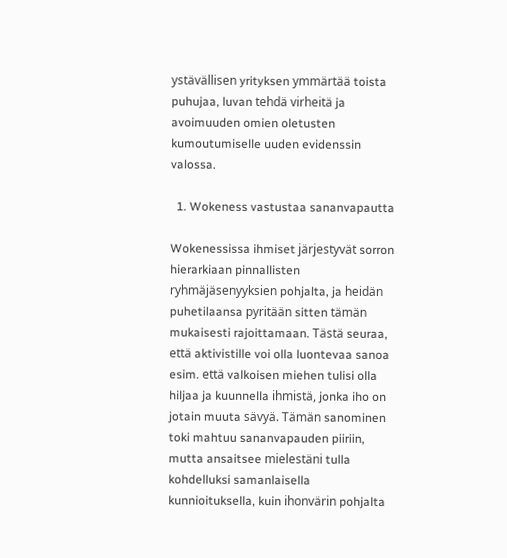ystävällisen yrityksen ymmärtää toista puhujaa, luvan tehdä virheitä ja avoimuuden omien oletusten kumoutumiselle uuden evidenssin valossa.

  1. Wokeness vastustaa sananvapautta

Wokenessissa ihmiset järjestyvät sorron hierarkiaan pinnallisten ryhmäjäsenyyksien pohjalta, ja heidän puhetilaansa pyritään sitten tämän mukaisesti rajoittamaan. Tästä seuraa, että aktivistille voi olla luontevaa sanoa esim. että valkoisen miehen tulisi olla hiljaa ja kuunnella ihmistä, jonka iho on jotain muuta sävyä. Tämän sanominen toki mahtuu sananvapauden piiriin, mutta ansaitsee mielestäni tulla kohdelluksi samanlaisella kunnioituksella, kuin ihonvärin pohjalta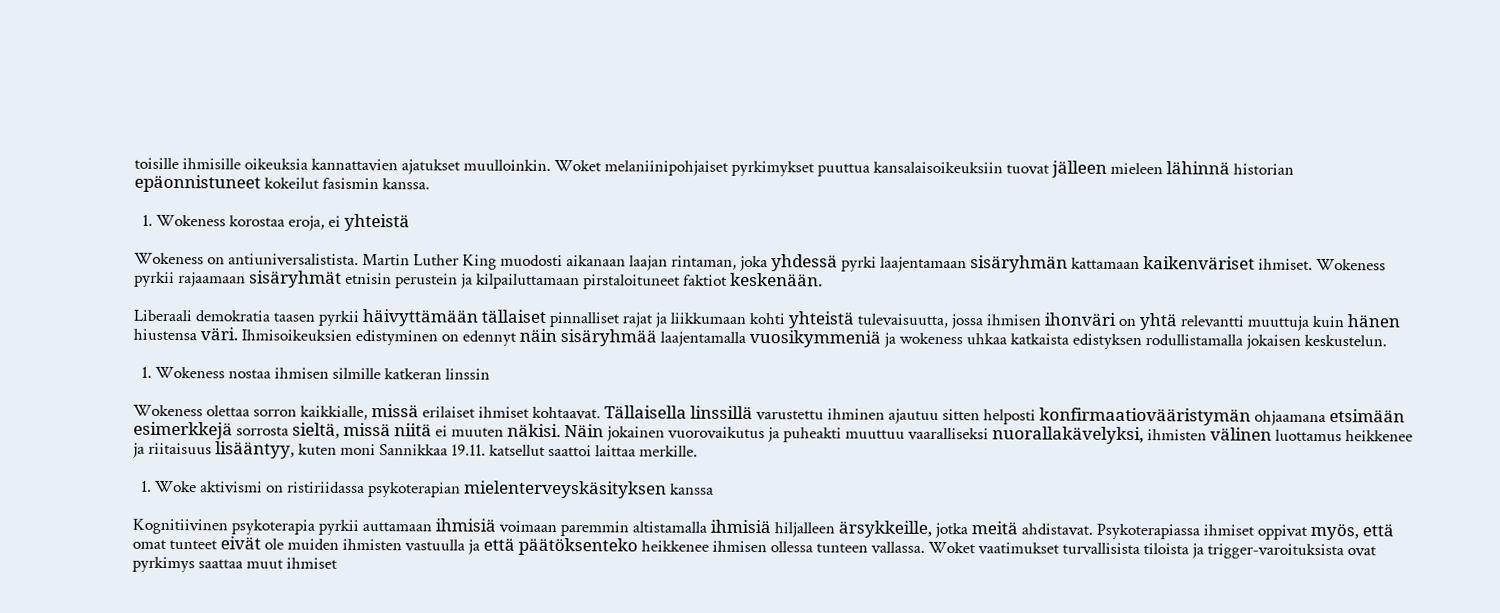toisille ihmisille oikeuksia kannattavien ajatukset muulloinkin. Woket melaniinipohjaiset pyrkimykset puuttua kansalaisoikeuksiin tuovat jälleen mieleen lähinnä historian epäonnistuneet kokeilut fasismin kanssa.

  1. Wokeness korostaa eroja, ei yhteistä

Wokeness on antiuniversalistista. Martin Luther King muodosti aikanaan laajan rintaman, joka yhdessä pyrki laajentamaan sisäryhmän kattamaan kaikenväriset ihmiset. Wokeness pyrkii rajaamaan sisäryhmät etnisin perustein ja kilpailuttamaan pirstaloituneet faktiot keskenään.

Liberaali demokratia taasen pyrkii häivyttämään tällaiset pinnalliset rajat ja liikkumaan kohti yhteistä tulevaisuutta, jossa ihmisen ihonväri on yhtä relevantti muuttuja kuin hänen hiustensa väri. Ihmisoikeuksien edistyminen on edennyt näin sisäryhmää laajentamalla vuosikymmeniä ja wokeness uhkaa katkaista edistyksen rodullistamalla jokaisen keskustelun.

  1. Wokeness nostaa ihmisen silmille katkeran linssin

Wokeness olettaa sorron kaikkialle, missä erilaiset ihmiset kohtaavat. Tällaisella linssillä varustettu ihminen ajautuu sitten helposti konfirmaatiovääristymän ohjaamana etsimään esimerkkejä sorrosta sieltä, missä niitä ei muuten näkisi. Näin jokainen vuorovaikutus ja puheakti muuttuu vaaralliseksi nuorallakävelyksi, ihmisten välinen luottamus heikkenee ja riitaisuus lisääntyy, kuten moni Sannikkaa 19.11. katsellut saattoi laittaa merkille.

  1. Woke aktivismi on ristiriidassa psykoterapian mielenterveyskäsityksen kanssa

Kognitiivinen psykoterapia pyrkii auttamaan ihmisiä voimaan paremmin altistamalla ihmisiä hiljalleen ärsykkeille, jotka meitä ahdistavat. Psykoterapiassa ihmiset oppivat myös, että omat tunteet eivät ole muiden ihmisten vastuulla ja että päätöksenteko heikkenee ihmisen ollessa tunteen vallassa. Woket vaatimukset turvallisista tiloista ja trigger-varoituksista ovat pyrkimys saattaa muut ihmiset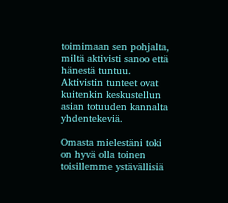toimimaan sen pohjalta, miltä aktivisti sanoo että hänestä tuntuu. Aktivistin tunteet ovat kuitenkin keskustellun asian totuuden kannalta yhdentekeviä.

Omasta mielestäni toki on hyvä olla toinen toisillemme ystävällisiä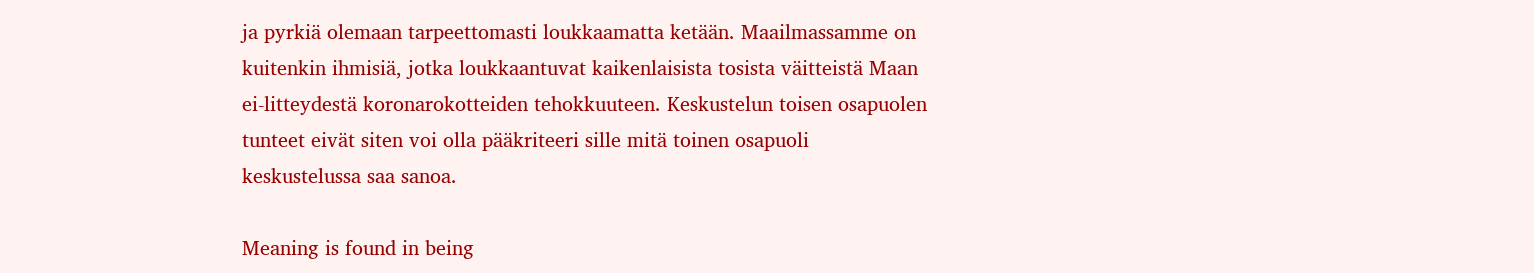ja pyrkiä olemaan tarpeettomasti loukkaamatta ketään. Maailmassamme on kuitenkin ihmisiä, jotka loukkaantuvat kaikenlaisista tosista väitteistä Maan ei-litteydestä koronarokotteiden tehokkuuteen. Keskustelun toisen osapuolen tunteet eivät siten voi olla pääkriteeri sille mitä toinen osapuoli keskustelussa saa sanoa.

Meaning is found in being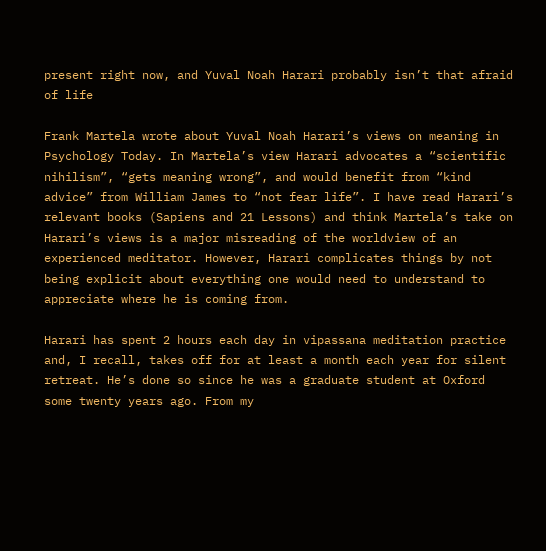present right now, and Yuval Noah Harari probably isn’t that afraid of life

Frank Martela wrote about Yuval Noah Harari’s views on meaning in Psychology Today. In Martela’s view Harari advocates a “scientific nihilism”, “gets meaning wrong”, and would benefit from “kind advice” from William James to “not fear life”. I have read Harari’s relevant books (Sapiens and 21 Lessons) and think Martela’s take on Harari’s views is a major misreading of the worldview of an experienced meditator. However, Harari complicates things by not being explicit about everything one would need to understand to appreciate where he is coming from.

Harari has spent 2 hours each day in vipassana meditation practice and, I recall, takes off for at least a month each year for silent retreat. He’s done so since he was a graduate student at Oxford some twenty years ago. From my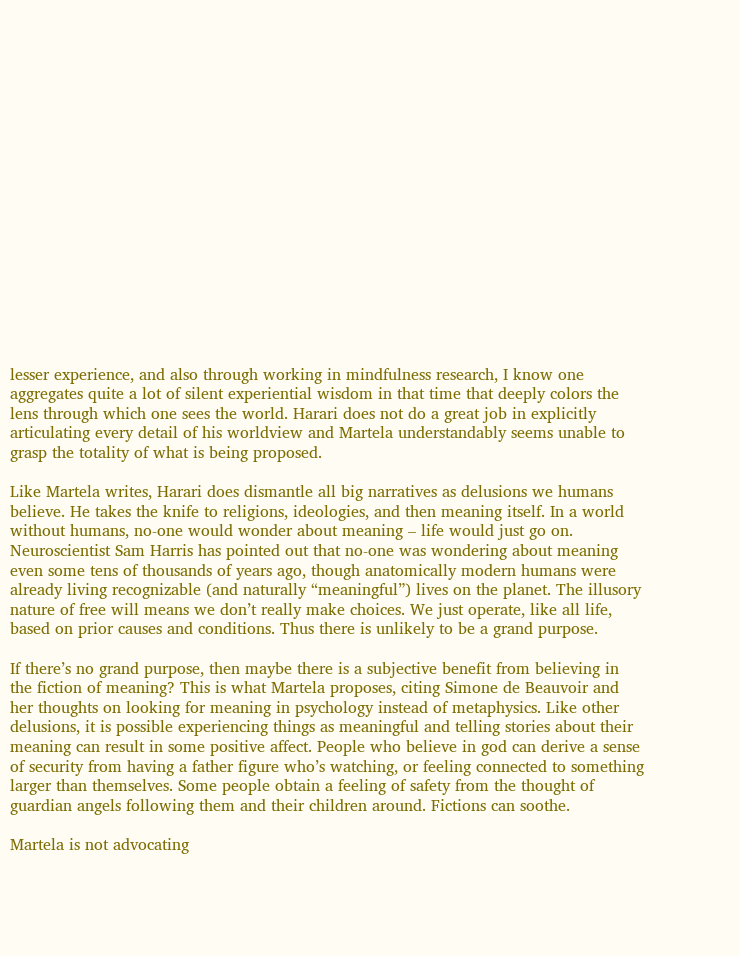lesser experience, and also through working in mindfulness research, I know one aggregates quite a lot of silent experiential wisdom in that time that deeply colors the lens through which one sees the world. Harari does not do a great job in explicitly articulating every detail of his worldview and Martela understandably seems unable to grasp the totality of what is being proposed.

Like Martela writes, Harari does dismantle all big narratives as delusions we humans believe. He takes the knife to religions, ideologies, and then meaning itself. In a world without humans, no-one would wonder about meaning – life would just go on. Neuroscientist Sam Harris has pointed out that no-one was wondering about meaning even some tens of thousands of years ago, though anatomically modern humans were already living recognizable (and naturally “meaningful”) lives on the planet. The illusory nature of free will means we don’t really make choices. We just operate, like all life, based on prior causes and conditions. Thus there is unlikely to be a grand purpose.

If there’s no grand purpose, then maybe there is a subjective benefit from believing in the fiction of meaning? This is what Martela proposes, citing Simone de Beauvoir and her thoughts on looking for meaning in psychology instead of metaphysics. Like other delusions, it is possible experiencing things as meaningful and telling stories about their meaning can result in some positive affect. People who believe in god can derive a sense of security from having a father figure who’s watching, or feeling connected to something larger than themselves. Some people obtain a feeling of safety from the thought of guardian angels following them and their children around. Fictions can soothe.

Martela is not advocating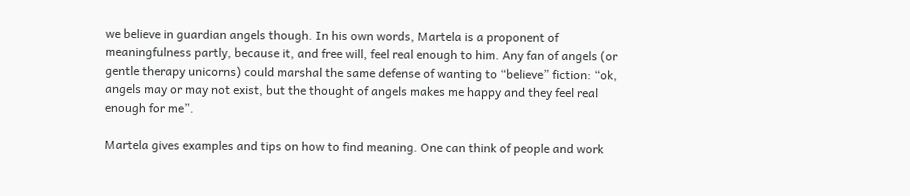we believe in guardian angels though. In his own words, Martela is a proponent of meaningfulness partly, because it, and free will, feel real enough to him. Any fan of angels (or gentle therapy unicorns) could marshal the same defense of wanting to “believe” fiction: “ok, angels may or may not exist, but the thought of angels makes me happy and they feel real enough for me”.

Martela gives examples and tips on how to find meaning. One can think of people and work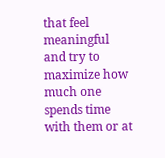that feel meaningful and try to maximize how much one spends time with them or at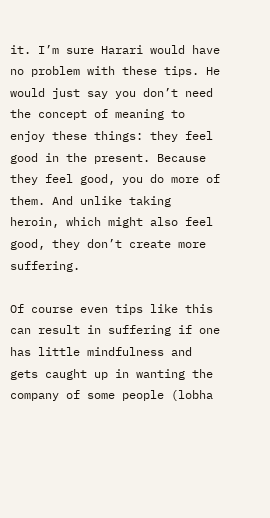it. I’m sure Harari would have no problem with these tips. He would just say you don’t need the concept of meaning to enjoy these things: they feel good in the present. Because they feel good, you do more of them. And unlike taking heroin, which might also feel good, they don’t create more suffering.

Of course even tips like this can result in suffering if one has little mindfulness and gets caught up in wanting the company of some people (lobha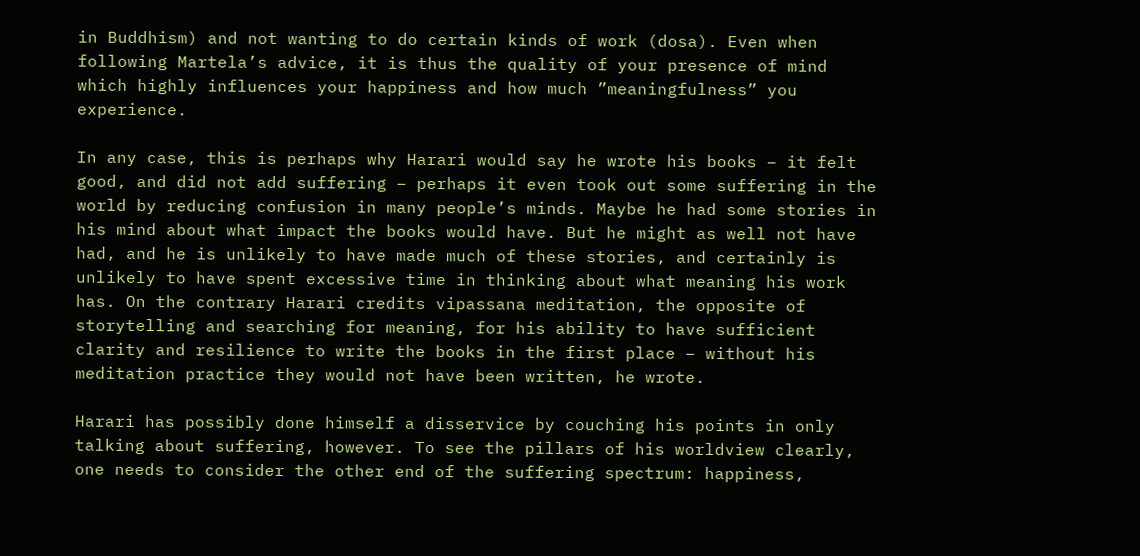in Buddhism) and not wanting to do certain kinds of work (dosa). Even when following Martela’s advice, it is thus the quality of your presence of mind which highly influences your happiness and how much ”meaningfulness” you experience.

In any case, this is perhaps why Harari would say he wrote his books – it felt good, and did not add suffering – perhaps it even took out some suffering in the world by reducing confusion in many people’s minds. Maybe he had some stories in his mind about what impact the books would have. But he might as well not have had, and he is unlikely to have made much of these stories, and certainly is unlikely to have spent excessive time in thinking about what meaning his work has. On the contrary Harari credits vipassana meditation, the opposite of storytelling and searching for meaning, for his ability to have sufficient clarity and resilience to write the books in the first place – without his meditation practice they would not have been written, he wrote.

Harari has possibly done himself a disservice by couching his points in only talking about suffering, however. To see the pillars of his worldview clearly, one needs to consider the other end of the suffering spectrum: happiness,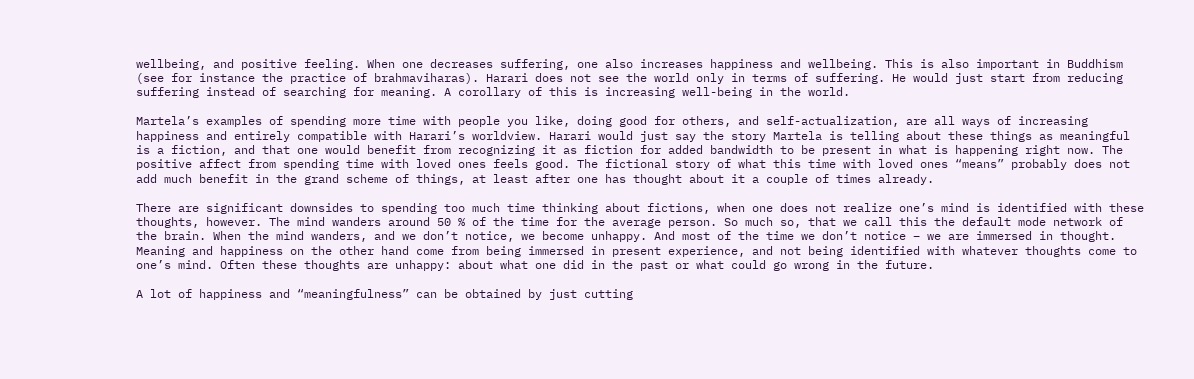wellbeing, and positive feeling. When one decreases suffering, one also increases happiness and wellbeing. This is also important in Buddhism (see for instance the practice of brahmaviharas). Harari does not see the world only in terms of suffering. He would just start from reducing suffering instead of searching for meaning. A corollary of this is increasing well-being in the world.

Martela’s examples of spending more time with people you like, doing good for others, and self-actualization, are all ways of increasing happiness and entirely compatible with Harari’s worldview. Harari would just say the story Martela is telling about these things as meaningful is a fiction, and that one would benefit from recognizing it as fiction for added bandwidth to be present in what is happening right now. The positive affect from spending time with loved ones feels good. The fictional story of what this time with loved ones “means” probably does not add much benefit in the grand scheme of things, at least after one has thought about it a couple of times already.

There are significant downsides to spending too much time thinking about fictions, when one does not realize one’s mind is identified with these thoughts, however. The mind wanders around 50 % of the time for the average person. So much so, that we call this the default mode network of the brain. When the mind wanders, and we don’t notice, we become unhappy. And most of the time we don’t notice – we are immersed in thought. Meaning and happiness on the other hand come from being immersed in present experience, and not being identified with whatever thoughts come to one’s mind. Often these thoughts are unhappy: about what one did in the past or what could go wrong in the future.

A lot of happiness and “meaningfulness” can be obtained by just cutting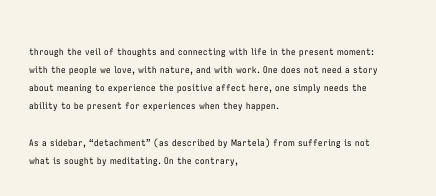through the veil of thoughts and connecting with life in the present moment: with the people we love, with nature, and with work. One does not need a story about meaning to experience the positive affect here, one simply needs the ability to be present for experiences when they happen.

As a sidebar, “detachment” (as described by Martela) from suffering is not what is sought by meditating. On the contrary,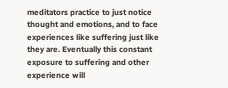meditators practice to just notice thought and emotions, and to face experiences like suffering just like they are. Eventually this constant exposure to suffering and other experience will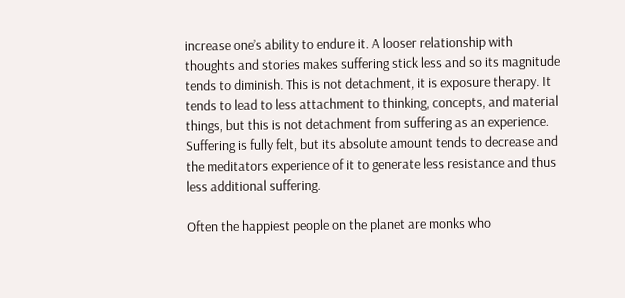increase one’s ability to endure it. A looser relationship with thoughts and stories makes suffering stick less and so its magnitude tends to diminish. This is not detachment, it is exposure therapy. It tends to lead to less attachment to thinking, concepts, and material things, but this is not detachment from suffering as an experience. Suffering is fully felt, but its absolute amount tends to decrease and the meditators experience of it to generate less resistance and thus less additional suffering.

Often the happiest people on the planet are monks who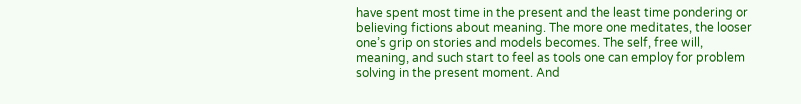have spent most time in the present and the least time pondering or believing fictions about meaning. The more one meditates, the looser one’s grip on stories and models becomes. The self, free will, meaning, and such start to feel as tools one can employ for problem solving in the present moment. And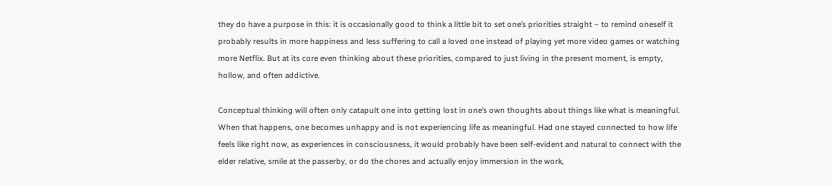they do have a purpose in this: it is occasionally good to think a little bit to set one’s priorities straight – to remind oneself it probably results in more happiness and less suffering to call a loved one instead of playing yet more video games or watching more Netflix. But at its core even thinking about these priorities, compared to just living in the present moment, is empty, hollow, and often addictive.

Conceptual thinking will often only catapult one into getting lost in one’s own thoughts about things like what is meaningful. When that happens, one becomes unhappy and is not experiencing life as meaningful. Had one stayed connected to how life feels like right now, as experiences in consciousness, it would probably have been self-evident and natural to connect with the elder relative, smile at the passerby, or do the chores and actually enjoy immersion in the work,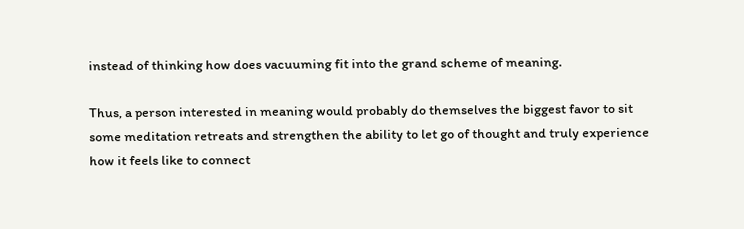instead of thinking how does vacuuming fit into the grand scheme of meaning.

Thus, a person interested in meaning would probably do themselves the biggest favor to sit some meditation retreats and strengthen the ability to let go of thought and truly experience how it feels like to connect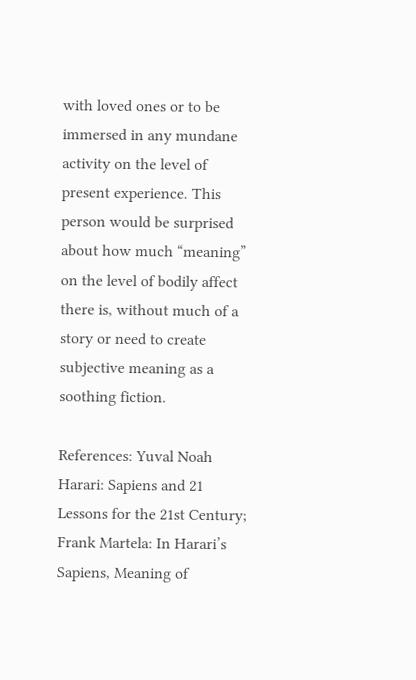with loved ones or to be immersed in any mundane activity on the level of present experience. This person would be surprised about how much “meaning” on the level of bodily affect there is, without much of a story or need to create subjective meaning as a soothing fiction.

References: Yuval Noah Harari: Sapiens and 21 Lessons for the 21st Century; Frank Martela: In Harari’s Sapiens, Meaning of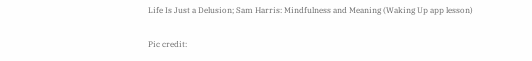Life Is Just a Delusion; Sam Harris: Mindfulness and Meaning (Waking Up app lesson)

Pic credit: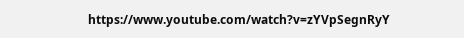https://www.youtube.com/watch?v=zYVpSegnRyY